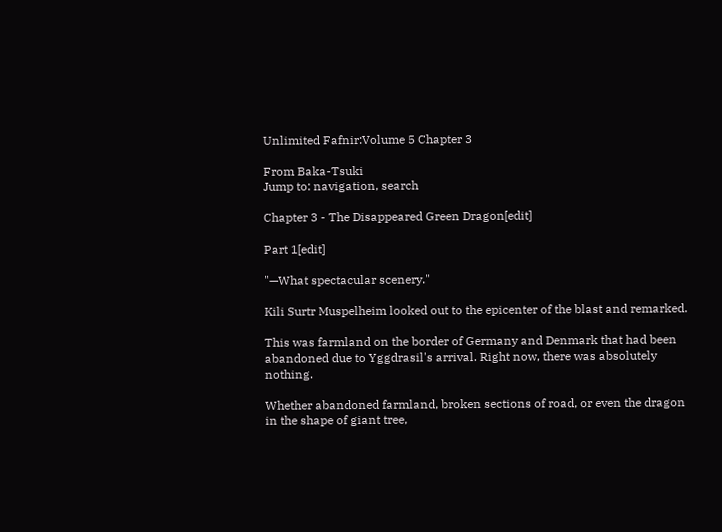Unlimited Fafnir:Volume 5 Chapter 3

From Baka-Tsuki
Jump to: navigation, search

Chapter 3 - The Disappeared Green Dragon[edit]

Part 1[edit]

"—What spectacular scenery."

Kili Surtr Muspelheim looked out to the epicenter of the blast and remarked.

This was farmland on the border of Germany and Denmark that had been abandoned due to Yggdrasil's arrival. Right now, there was absolutely nothing.

Whether abandoned farmland, broken sections of road, or even the dragon in the shape of giant tree,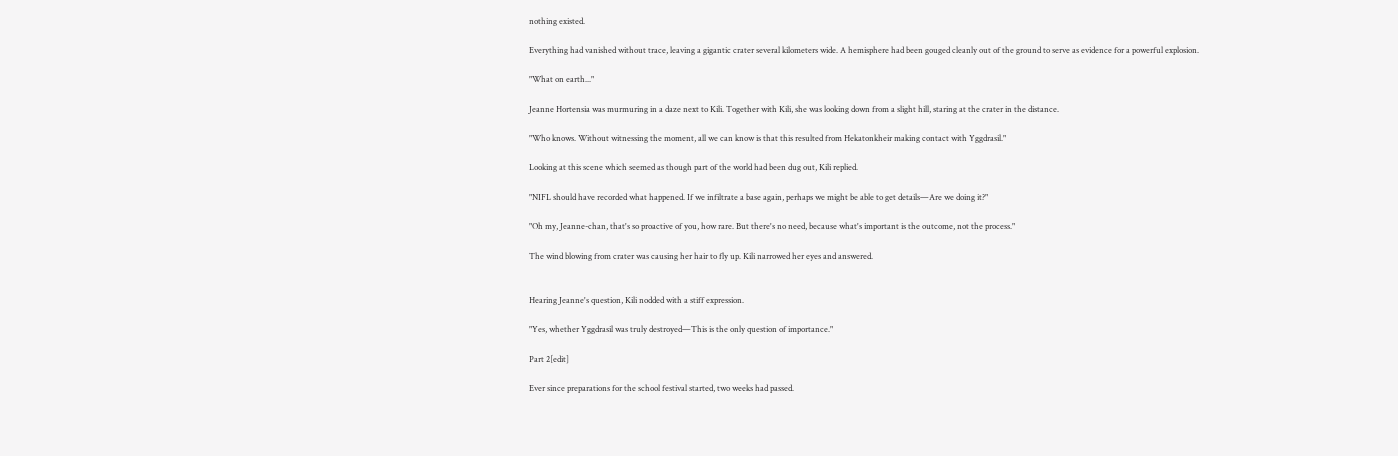nothing existed.

Everything had vanished without trace, leaving a gigantic crater several kilometers wide. A hemisphere had been gouged cleanly out of the ground to serve as evidence for a powerful explosion.

"What on earth..."

Jeanne Hortensia was murmuring in a daze next to Kili. Together with Kili, she was looking down from a slight hill, staring at the crater in the distance.

"Who knows. Without witnessing the moment, all we can know is that this resulted from Hekatonkheir making contact with Yggdrasil."

Looking at this scene which seemed as though part of the world had been dug out, Kili replied.

"NIFL should have recorded what happened. If we infiltrate a base again, perhaps we might be able to get details—Are we doing it?"

"Oh my, Jeanne-chan, that's so proactive of you, how rare. But there's no need, because what's important is the outcome, not the process."

The wind blowing from crater was causing her hair to fly up. Kili narrowed her eyes and answered.


Hearing Jeanne's question, Kili nodded with a stiff expression.

"Yes, whether Yggdrasil was truly destroyed—This is the only question of importance."

Part 2[edit]

Ever since preparations for the school festival started, two weeks had passed.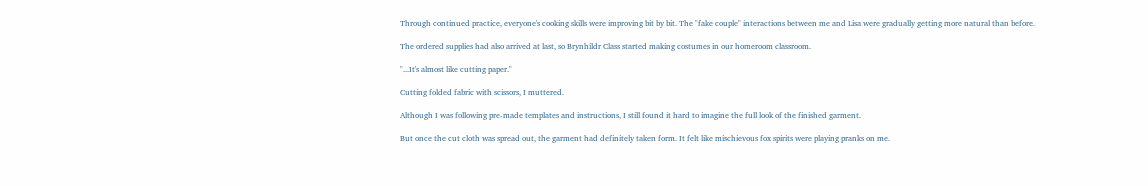Through continued practice, everyone's cooking skills were improving bit by bit. The "fake couple" interactions between me and Lisa were gradually getting more natural than before.

The ordered supplies had also arrived at last, so Brynhildr Class started making costumes in our homeroom classroom.

"...It's almost like cutting paper."

Cutting folded fabric with scissors, I muttered.

Although I was following pre-made templates and instructions, I still found it hard to imagine the full look of the finished garment.

But once the cut cloth was spread out, the garment had definitely taken form. It felt like mischievous fox spirits were playing pranks on me.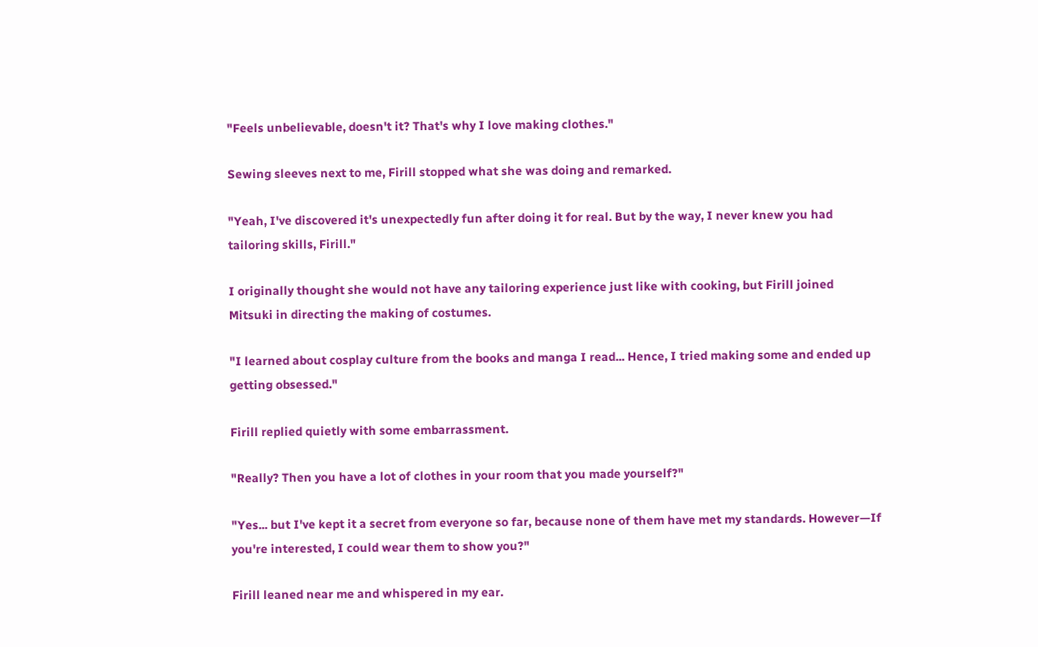"Feels unbelievable, doesn't it? That's why I love making clothes."

Sewing sleeves next to me, Firill stopped what she was doing and remarked.

"Yeah, I've discovered it's unexpectedly fun after doing it for real. But by the way, I never knew you had tailoring skills, Firill."

I originally thought she would not have any tailoring experience just like with cooking, but Firill joined Mitsuki in directing the making of costumes.

"I learned about cosplay culture from the books and manga I read... Hence, I tried making some and ended up getting obsessed."

Firill replied quietly with some embarrassment.

"Really? Then you have a lot of clothes in your room that you made yourself?"

"Yes... but I've kept it a secret from everyone so far, because none of them have met my standards. However—If you're interested, I could wear them to show you?"

Firill leaned near me and whispered in my ear.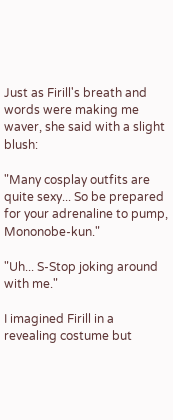Just as Firill's breath and words were making me waver, she said with a slight blush:

"Many cosplay outfits are quite sexy... So be prepared for your adrenaline to pump, Mononobe-kun."

"Uh... S-Stop joking around with me."

I imagined Firill in a revealing costume but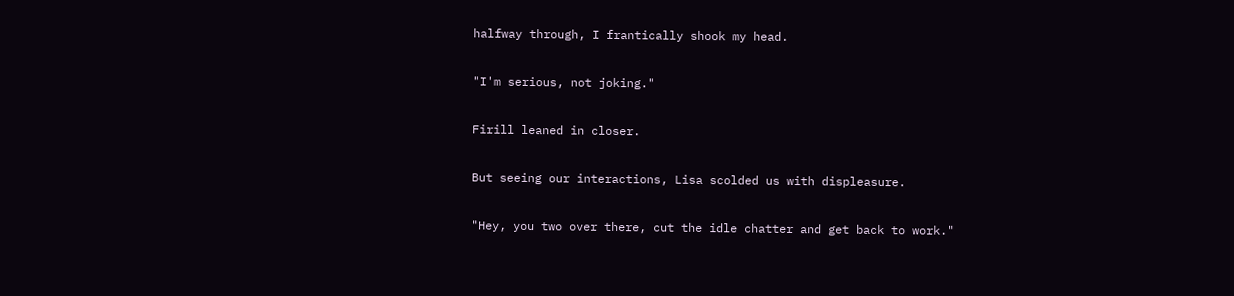halfway through, I frantically shook my head.

"I'm serious, not joking."

Firill leaned in closer.

But seeing our interactions, Lisa scolded us with displeasure.

"Hey, you two over there, cut the idle chatter and get back to work."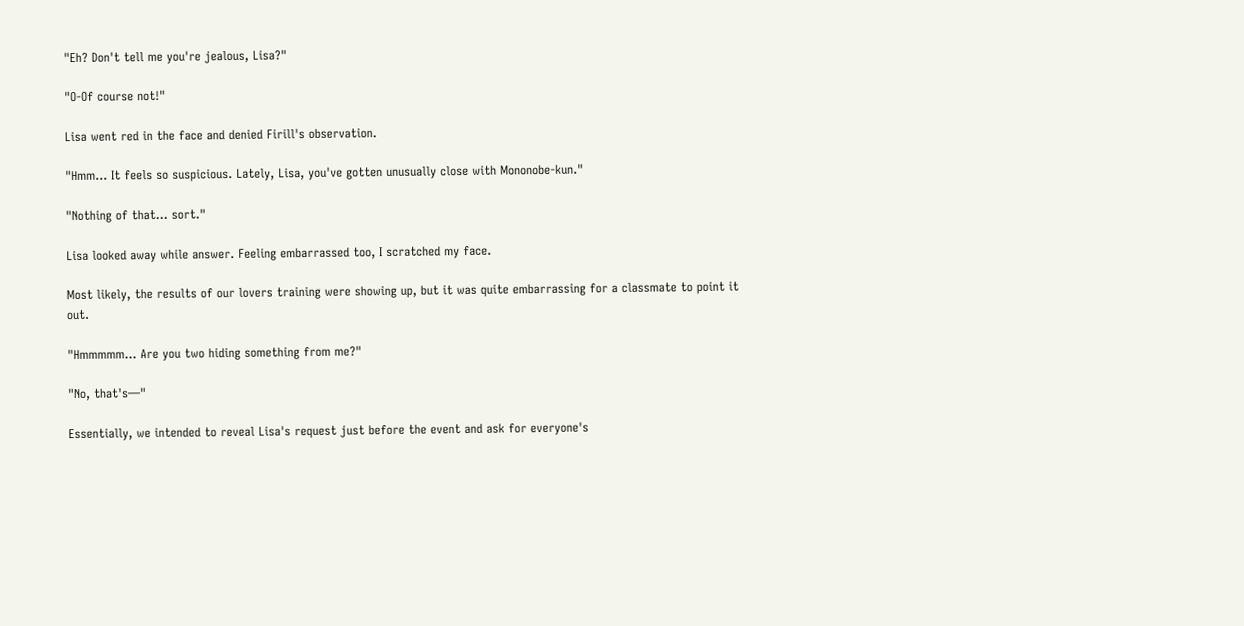"Eh? Don't tell me you're jealous, Lisa?"

"O-Of course not!"

Lisa went red in the face and denied Firill's observation.

"Hmm... It feels so suspicious. Lately, Lisa, you've gotten unusually close with Mononobe-kun."

"Nothing of that... sort."

Lisa looked away while answer. Feeling embarrassed too, I scratched my face.

Most likely, the results of our lovers training were showing up, but it was quite embarrassing for a classmate to point it out.

"Hmmmmm... Are you two hiding something from me?"

"No, that's—"

Essentially, we intended to reveal Lisa's request just before the event and ask for everyone's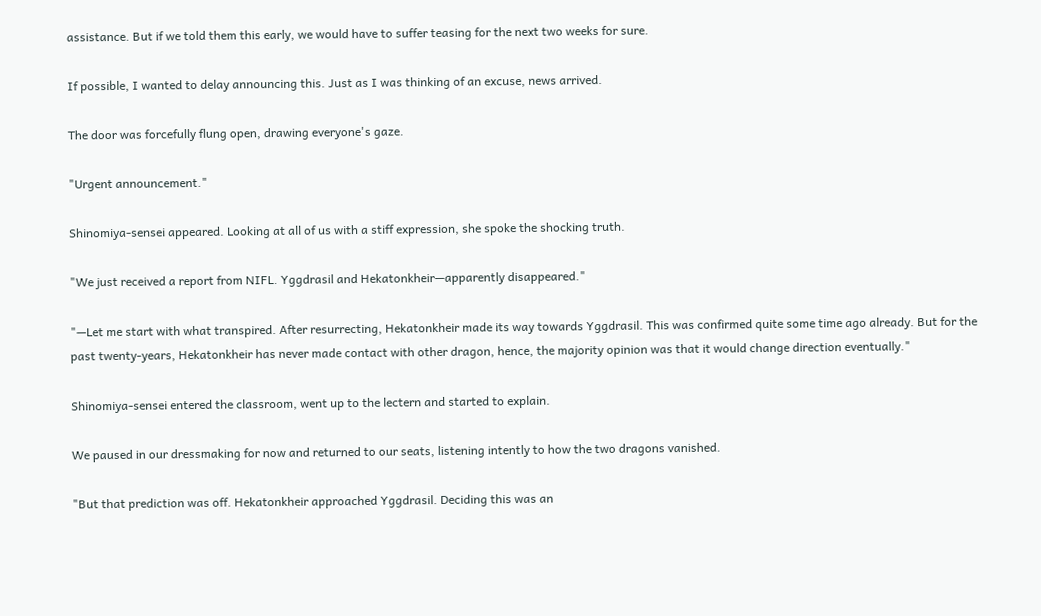assistance. But if we told them this early, we would have to suffer teasing for the next two weeks for sure.

If possible, I wanted to delay announcing this. Just as I was thinking of an excuse, news arrived.

The door was forcefully flung open, drawing everyone's gaze.

"Urgent announcement."

Shinomiya-sensei appeared. Looking at all of us with a stiff expression, she spoke the shocking truth.

"We just received a report from NIFL. Yggdrasil and Hekatonkheir—apparently disappeared."

"—Let me start with what transpired. After resurrecting, Hekatonkheir made its way towards Yggdrasil. This was confirmed quite some time ago already. But for the past twenty-years, Hekatonkheir has never made contact with other dragon, hence, the majority opinion was that it would change direction eventually."

Shinomiya-sensei entered the classroom, went up to the lectern and started to explain.

We paused in our dressmaking for now and returned to our seats, listening intently to how the two dragons vanished.

"But that prediction was off. Hekatonkheir approached Yggdrasil. Deciding this was an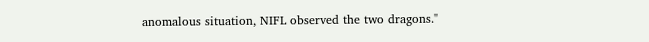anomalous situation, NIFL observed the two dragons."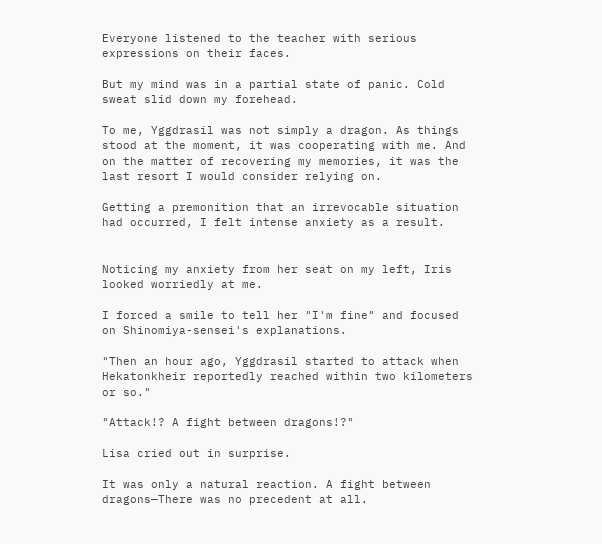Everyone listened to the teacher with serious expressions on their faces.

But my mind was in a partial state of panic. Cold sweat slid down my forehead.

To me, Yggdrasil was not simply a dragon. As things stood at the moment, it was cooperating with me. And on the matter of recovering my memories, it was the last resort I would consider relying on.

Getting a premonition that an irrevocable situation had occurred, I felt intense anxiety as a result.


Noticing my anxiety from her seat on my left, Iris looked worriedly at me.

I forced a smile to tell her "I'm fine" and focused on Shinomiya-sensei's explanations.

"Then an hour ago, Yggdrasil started to attack when Hekatonkheir reportedly reached within two kilometers or so."

"Attack!? A fight between dragons!?"

Lisa cried out in surprise.

It was only a natural reaction. A fight between dragons—There was no precedent at all.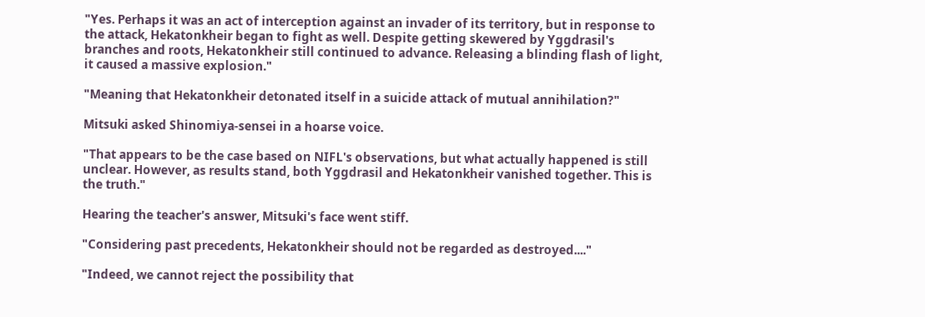"Yes. Perhaps it was an act of interception against an invader of its territory, but in response to the attack, Hekatonkheir began to fight as well. Despite getting skewered by Yggdrasil's branches and roots, Hekatonkheir still continued to advance. Releasing a blinding flash of light, it caused a massive explosion."

"Meaning that Hekatonkheir detonated itself in a suicide attack of mutual annihilation?"

Mitsuki asked Shinomiya-sensei in a hoarse voice.

"That appears to be the case based on NIFL's observations, but what actually happened is still unclear. However, as results stand, both Yggdrasil and Hekatonkheir vanished together. This is the truth."

Hearing the teacher's answer, Mitsuki's face went stiff.

"Considering past precedents, Hekatonkheir should not be regarded as destroyed...."

"Indeed, we cannot reject the possibility that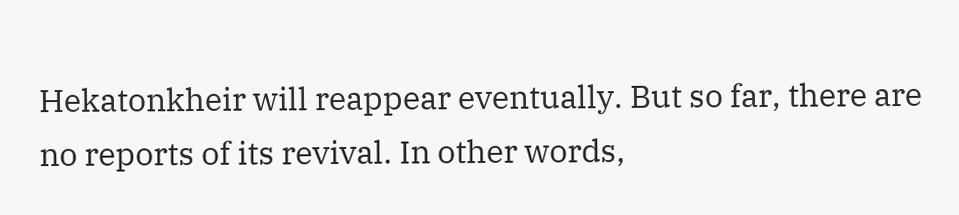Hekatonkheir will reappear eventually. But so far, there are no reports of its revival. In other words,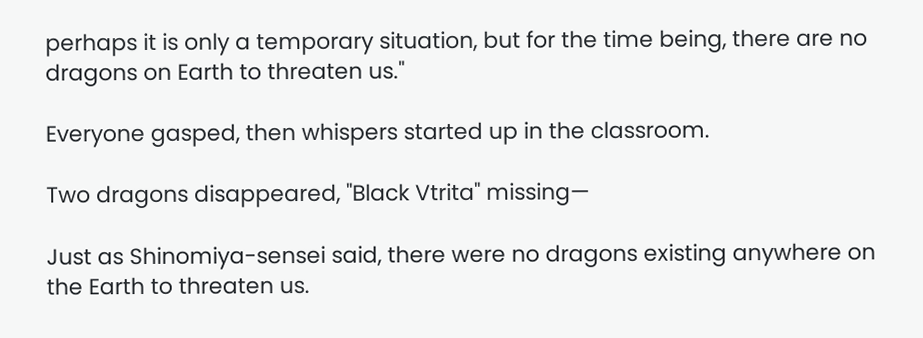perhaps it is only a temporary situation, but for the time being, there are no dragons on Earth to threaten us."

Everyone gasped, then whispers started up in the classroom.

Two dragons disappeared, "Black Vtrita" missing—

Just as Shinomiya-sensei said, there were no dragons existing anywhere on the Earth to threaten us.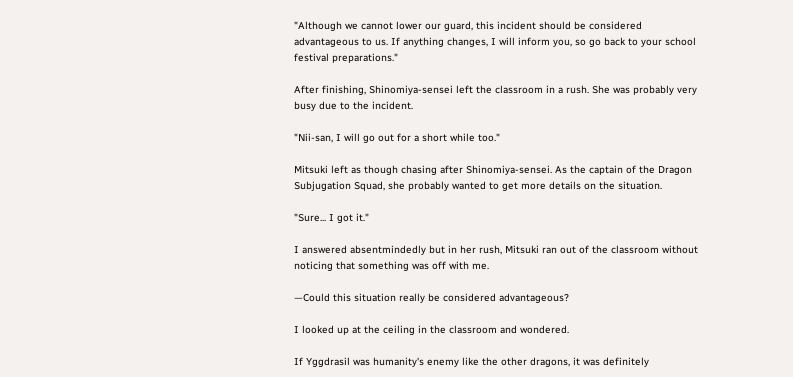"Although we cannot lower our guard, this incident should be considered advantageous to us. If anything changes, I will inform you, so go back to your school festival preparations."

After finishing, Shinomiya-sensei left the classroom in a rush. She was probably very busy due to the incident.

"Nii-san, I will go out for a short while too."

Mitsuki left as though chasing after Shinomiya-sensei. As the captain of the Dragon Subjugation Squad, she probably wanted to get more details on the situation.

"Sure... I got it."

I answered absentmindedly but in her rush, Mitsuki ran out of the classroom without noticing that something was off with me.

—Could this situation really be considered advantageous?

I looked up at the ceiling in the classroom and wondered.

If Yggdrasil was humanity's enemy like the other dragons, it was definitely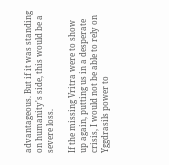advantageous. But if it was standing on humanity's side, this would be a severe loss.

If the missing Vritra were to show up again, putting us in a desperate crisis, I would not be able to rely on Yggdrasils power to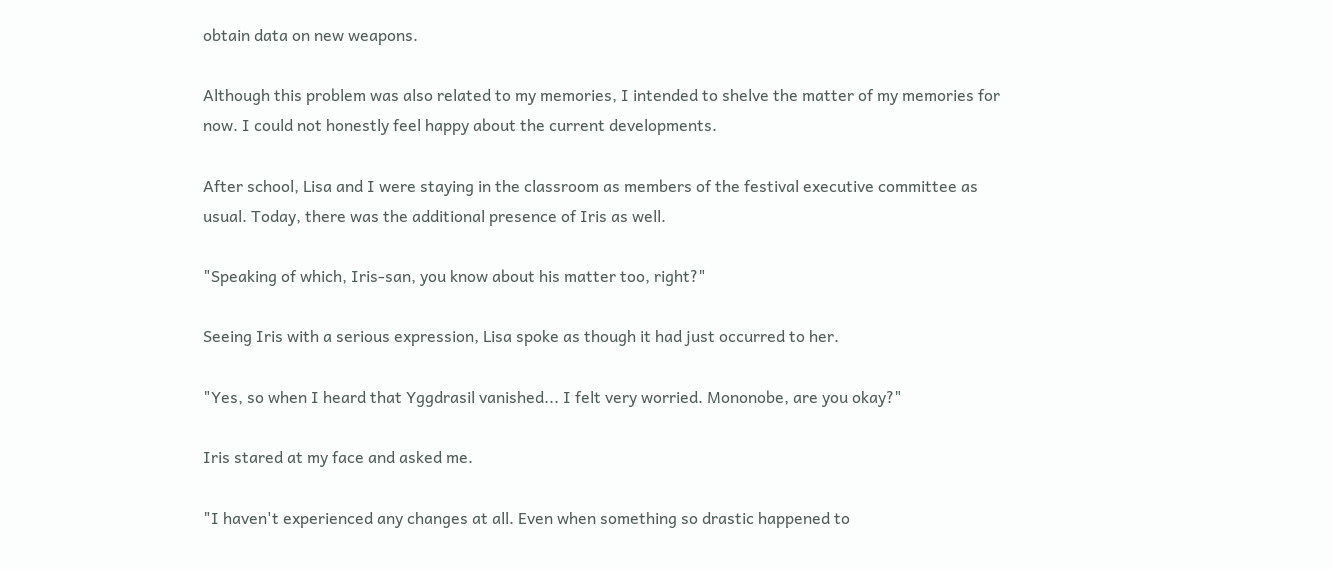obtain data on new weapons.

Although this problem was also related to my memories, I intended to shelve the matter of my memories for now. I could not honestly feel happy about the current developments.

After school, Lisa and I were staying in the classroom as members of the festival executive committee as usual. Today, there was the additional presence of Iris as well.

"Speaking of which, Iris-san, you know about his matter too, right?"

Seeing Iris with a serious expression, Lisa spoke as though it had just occurred to her.

"Yes, so when I heard that Yggdrasil vanished... I felt very worried. Mononobe, are you okay?"

Iris stared at my face and asked me.

"I haven't experienced any changes at all. Even when something so drastic happened to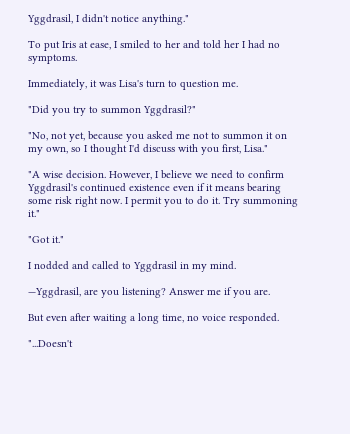Yggdrasil, I didn't notice anything."

To put Iris at ease, I smiled to her and told her I had no symptoms.

Immediately, it was Lisa's turn to question me.

"Did you try to summon Yggdrasil?"

"No, not yet, because you asked me not to summon it on my own, so I thought I'd discuss with you first, Lisa."

"A wise decision. However, I believe we need to confirm Yggdrasil's continued existence even if it means bearing some risk right now. I permit you to do it. Try summoning it."

"Got it."

I nodded and called to Yggdrasil in my mind.

—Yggdrasil, are you listening? Answer me if you are.

But even after waiting a long time, no voice responded.

"...Doesn't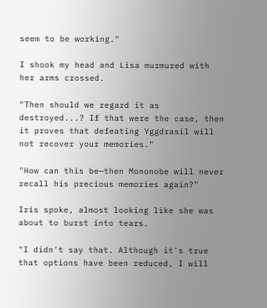seem to be working."

I shook my head and Lisa murmured with her arms crossed.

"Then should we regard it as destroyed...? If that were the case, then it proves that defeating Yggdrasil will not recover your memories."

"How can this be—then Mononobe will never recall his precious memories again?"

Iris spoke, almost looking like she was about to burst into tears.

"I didn't say that. Although it's true that options have been reduced, I will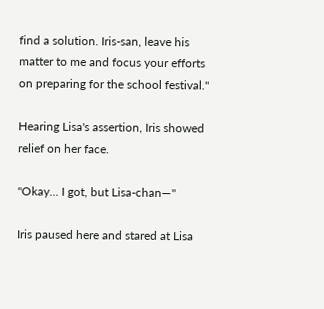find a solution. Iris-san, leave his matter to me and focus your efforts on preparing for the school festival."

Hearing Lisa's assertion, Iris showed relief on her face.

"Okay... I got, but Lisa-chan—"

Iris paused here and stared at Lisa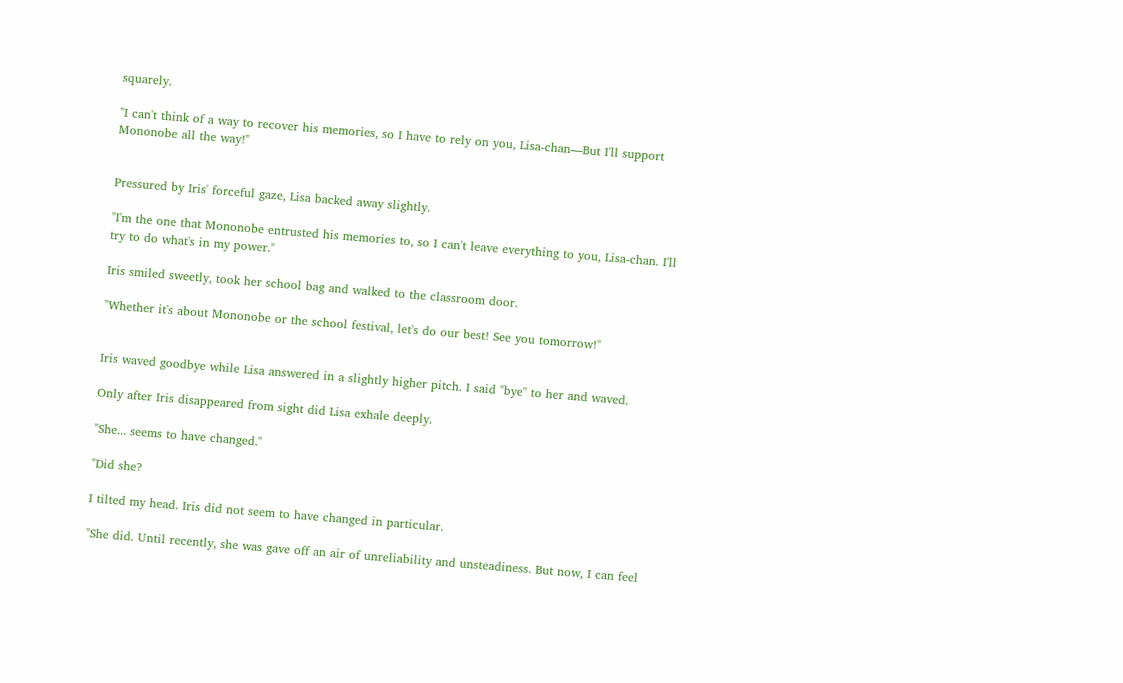squarely.

"I can't think of a way to recover his memories, so I have to rely on you, Lisa-chan—But I'll support Mononobe all the way!"


Pressured by Iris' forceful gaze, Lisa backed away slightly.

"I'm the one that Mononobe entrusted his memories to, so I can't leave everything to you, Lisa-chan. I'll try to do what's in my power."

Iris smiled sweetly, took her school bag and walked to the classroom door.

"Whether it's about Mononobe or the school festival, let's do our best! See you tomorrow!"


Iris waved goodbye while Lisa answered in a slightly higher pitch. I said "bye" to her and waved.

Only after Iris disappeared from sight did Lisa exhale deeply.

"She... seems to have changed."

"Did she?

I tilted my head. Iris did not seem to have changed in particular.

"She did. Until recently, she was gave off an air of unreliability and unsteadiness. But now, I can feel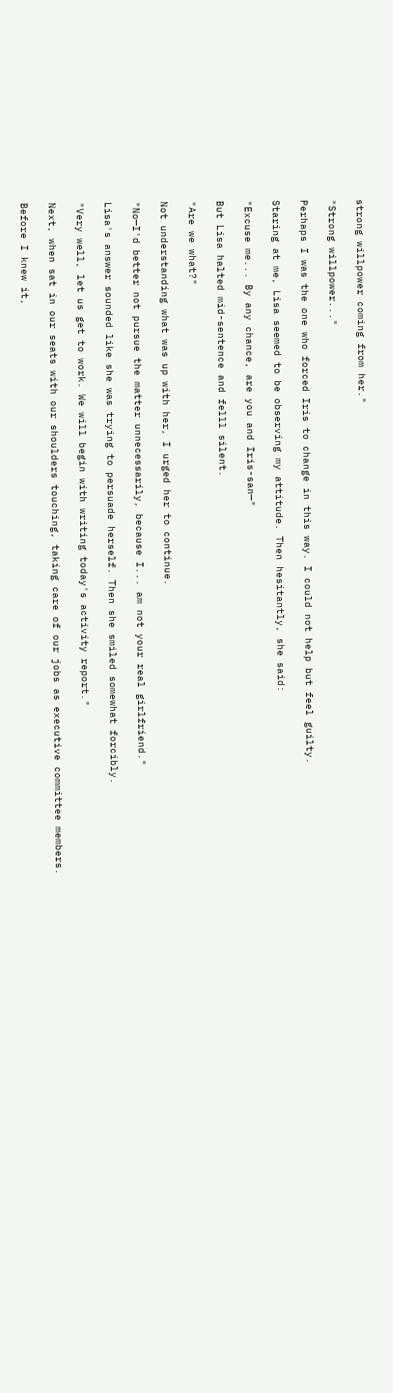strong willpower coming from her."

"Strong willpower..."

Perhaps I was the one who forced Iris to change in this way. I could not help but feel guilty.

Staring at me, Lisa seemed to be observing my attitude. Then hesitantly, she said:

"Excuse me... By any chance, are you and Iris-san—"

But Lisa halted mid-sentence and felll silent.

"Are we what?"

Not understanding what was up with her, I urged her to continue.

"No—I'd better not pursue the matter unnecessarily, because I... am not your real girlfriend."

Lisa's answer sounded like she was trying to persuade herself. Then she smiled somewhat forcibly.

"Very well, let us get to work. We will begin with writing today's activity report."

Next, when sat in our seats with our shoulders touching, taking care of our jobs as executive committee members.

Before I knew it,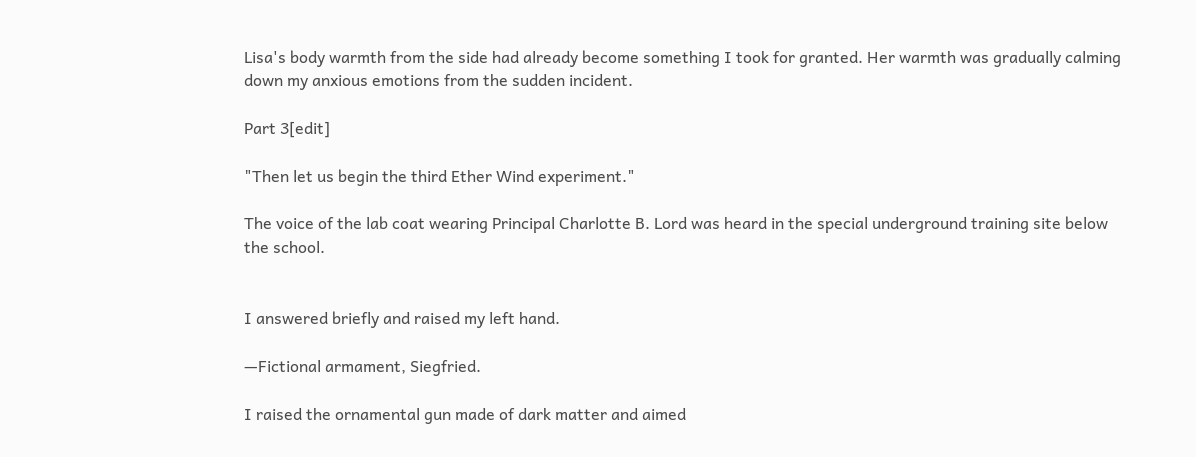Lisa's body warmth from the side had already become something I took for granted. Her warmth was gradually calming down my anxious emotions from the sudden incident.

Part 3[edit]

"Then let us begin the third Ether Wind experiment."

The voice of the lab coat wearing Principal Charlotte B. Lord was heard in the special underground training site below the school.


I answered briefly and raised my left hand.

—Fictional armament, Siegfried.

I raised the ornamental gun made of dark matter and aimed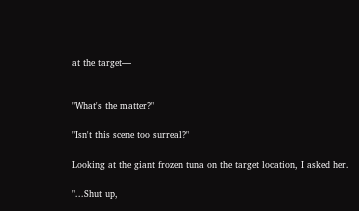at the target—


"What's the matter?"

"Isn't this scene too surreal?"

Looking at the giant frozen tuna on the target location, I asked her.

"...Shut up,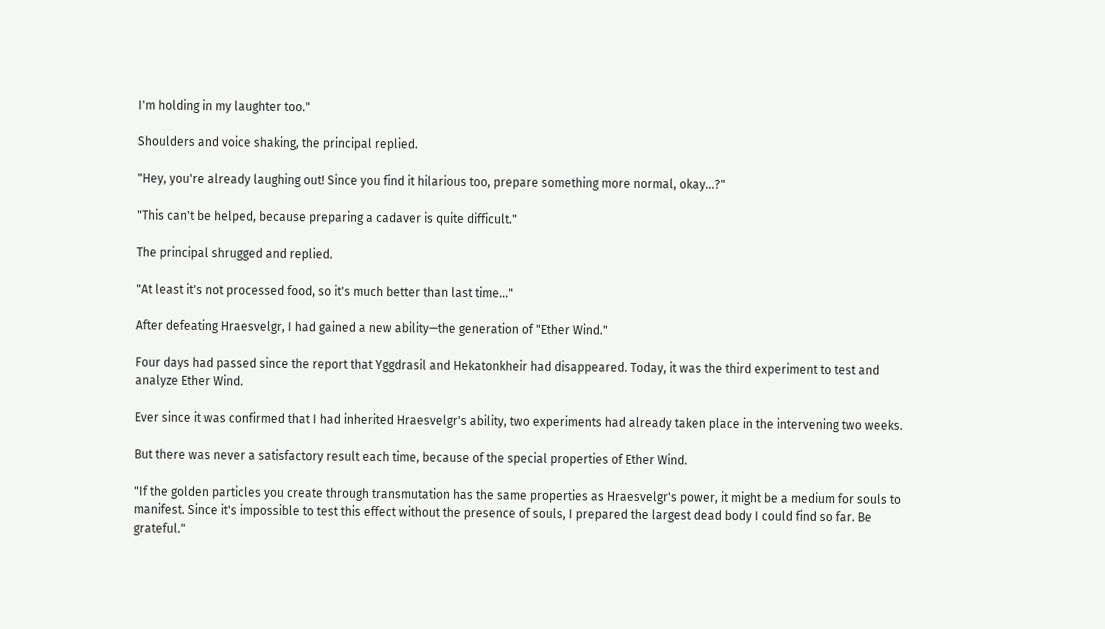I'm holding in my laughter too."

Shoulders and voice shaking, the principal replied.

"Hey, you're already laughing out! Since you find it hilarious too, prepare something more normal, okay...?"

"This can't be helped, because preparing a cadaver is quite difficult."

The principal shrugged and replied.

"At least it's not processed food, so it's much better than last time..."

After defeating Hraesvelgr, I had gained a new ability—the generation of "Ether Wind."

Four days had passed since the report that Yggdrasil and Hekatonkheir had disappeared. Today, it was the third experiment to test and analyze Ether Wind.

Ever since it was confirmed that I had inherited Hraesvelgr's ability, two experiments had already taken place in the intervening two weeks.

But there was never a satisfactory result each time, because of the special properties of Ether Wind.

"If the golden particles you create through transmutation has the same properties as Hraesvelgr's power, it might be a medium for souls to manifest. Since it's impossible to test this effect without the presence of souls, I prepared the largest dead body I could find so far. Be grateful."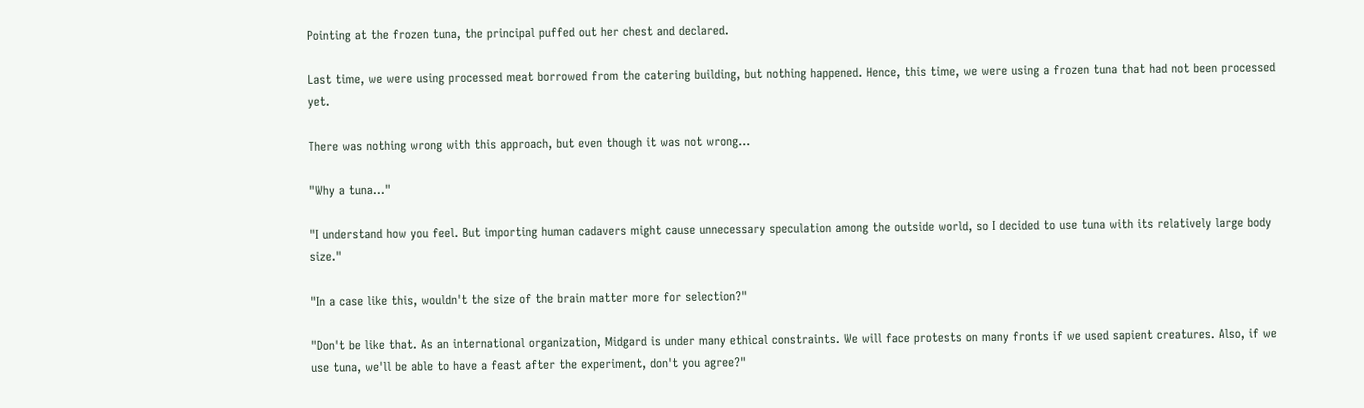Pointing at the frozen tuna, the principal puffed out her chest and declared.

Last time, we were using processed meat borrowed from the catering building, but nothing happened. Hence, this time, we were using a frozen tuna that had not been processed yet.

There was nothing wrong with this approach, but even though it was not wrong...

"Why a tuna..."

"I understand how you feel. But importing human cadavers might cause unnecessary speculation among the outside world, so I decided to use tuna with its relatively large body size."

"In a case like this, wouldn't the size of the brain matter more for selection?"

"Don't be like that. As an international organization, Midgard is under many ethical constraints. We will face protests on many fronts if we used sapient creatures. Also, if we use tuna, we'll be able to have a feast after the experiment, don't you agree?"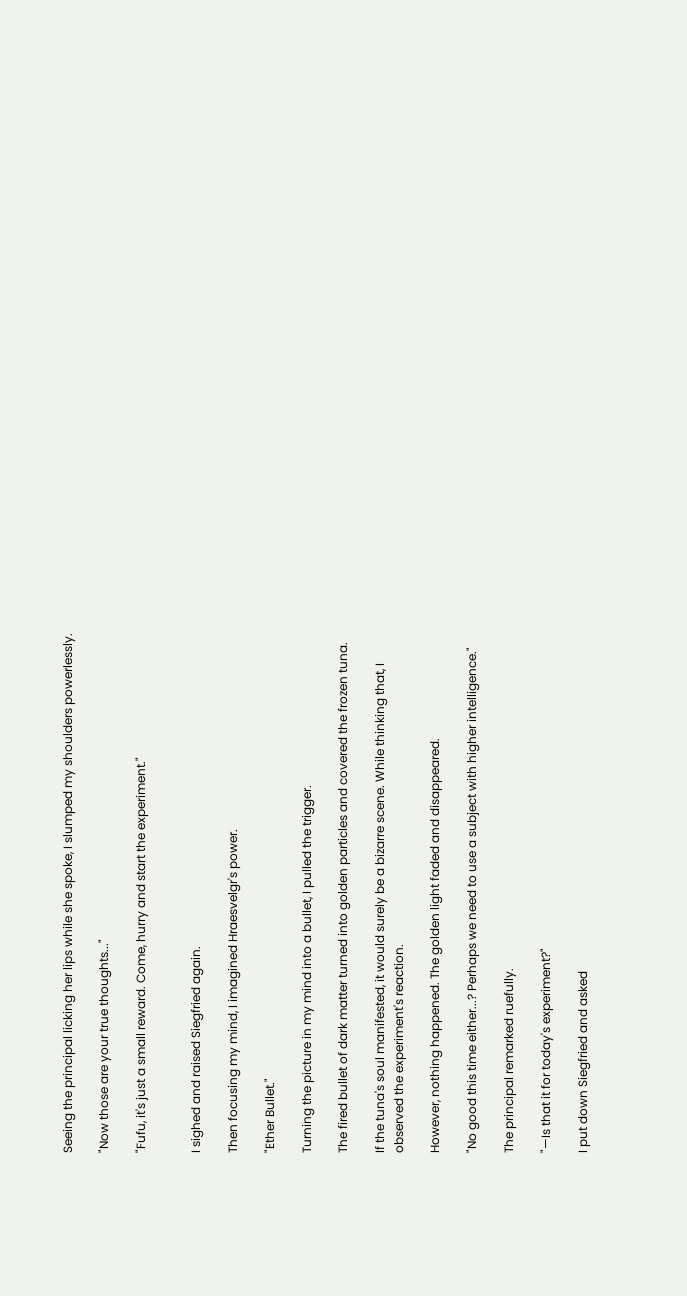Seeing the principal licking her lips while she spoke, I slumped my shoulders powerlessly.

"Now those are your true thoughts..."

"Fufu, it's just a small reward. Come, hurry and start the experiment."


I sighed and raised Siegfried again.

Then focusing my mind, I imagined Hraesvelgr's power.

"Ether Bullet."

Turning the picture in my mind into a bullet, I pulled the trigger.

The fired bullet of dark matter turned into golden particles and covered the frozen tuna.

If the tuna's soul manifested, it would surely be a bizarre scene. While thinking that, I observed the experiment's reaction.

However, nothing happened. The golden light faded and disappeared.

"No good this time either...? Perhaps we need to use a subject with higher intelligence."

The principal remarked ruefully.

"—Is that it for today's experiment?"

I put down Siegfried and asked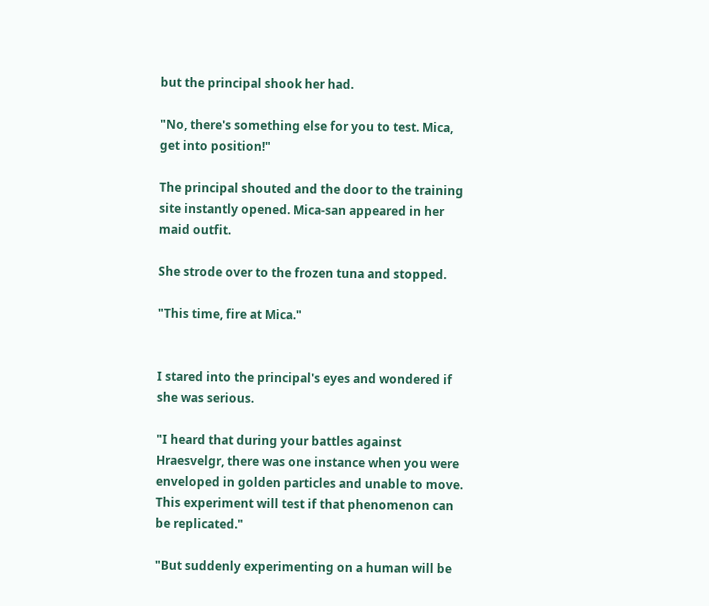but the principal shook her had.

"No, there's something else for you to test. Mica, get into position!"

The principal shouted and the door to the training site instantly opened. Mica-san appeared in her maid outfit.

She strode over to the frozen tuna and stopped.

"This time, fire at Mica."


I stared into the principal's eyes and wondered if she was serious.

"I heard that during your battles against Hraesvelgr, there was one instance when you were enveloped in golden particles and unable to move. This experiment will test if that phenomenon can be replicated."

"But suddenly experimenting on a human will be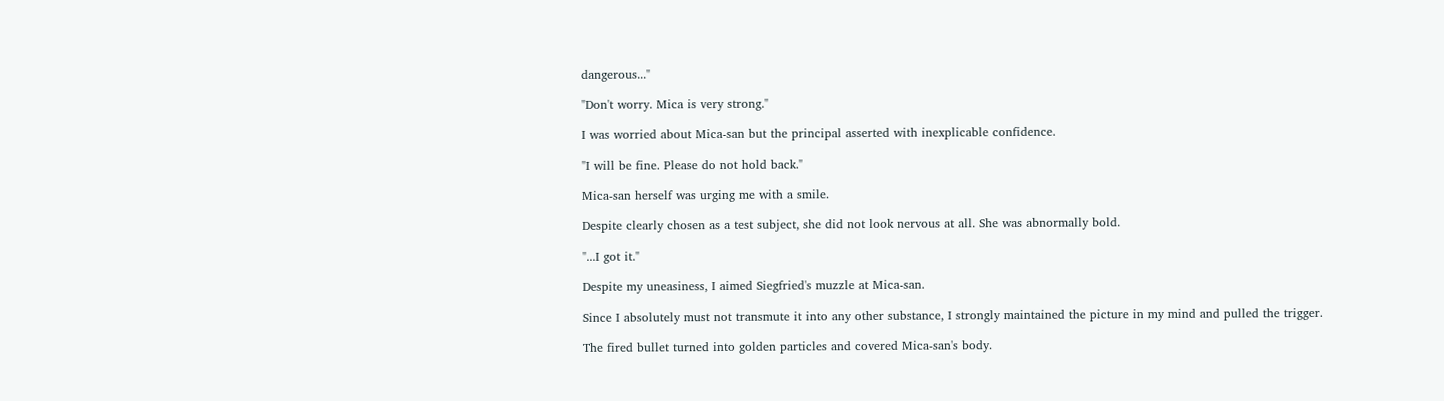dangerous..."

"Don't worry. Mica is very strong."

I was worried about Mica-san but the principal asserted with inexplicable confidence.

"I will be fine. Please do not hold back."

Mica-san herself was urging me with a smile.

Despite clearly chosen as a test subject, she did not look nervous at all. She was abnormally bold.

"...I got it."

Despite my uneasiness, I aimed Siegfried's muzzle at Mica-san.

Since I absolutely must not transmute it into any other substance, I strongly maintained the picture in my mind and pulled the trigger.

The fired bullet turned into golden particles and covered Mica-san's body.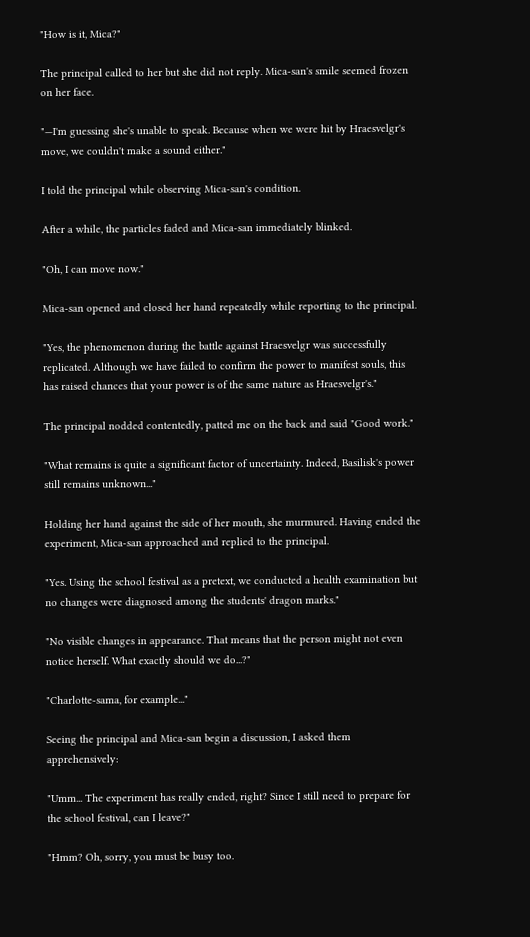"How is it, Mica?"

The principal called to her but she did not reply. Mica-san's smile seemed frozen on her face.

"—I'm guessing she's unable to speak. Because when we were hit by Hraesvelgr's move, we couldn't make a sound either."

I told the principal while observing Mica-san's condition.

After a while, the particles faded and Mica-san immediately blinked.

"Oh, I can move now."

Mica-san opened and closed her hand repeatedly while reporting to the principal.

"Yes, the phenomenon during the battle against Hraesvelgr was successfully replicated. Although we have failed to confirm the power to manifest souls, this has raised chances that your power is of the same nature as Hraesvelgr's."

The principal nodded contentedly, patted me on the back and said "Good work."

"What remains is quite a significant factor of uncertainty. Indeed, Basilisk's power still remains unknown..."

Holding her hand against the side of her mouth, she murmured. Having ended the experiment, Mica-san approached and replied to the principal.

"Yes. Using the school festival as a pretext, we conducted a health examination but no changes were diagnosed among the students' dragon marks."

"No visible changes in appearance. That means that the person might not even notice herself. What exactly should we do...?"

"Charlotte-sama, for example..."

Seeing the principal and Mica-san begin a discussion, I asked them apprehensively:

"Umm... The experiment has really ended, right? Since I still need to prepare for the school festival, can I leave?"

"Hmm? Oh, sorry, you must be busy too.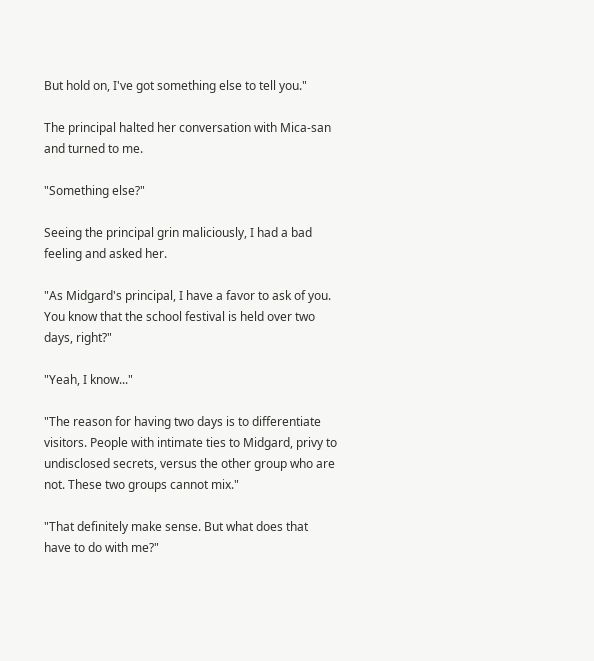But hold on, I've got something else to tell you."

The principal halted her conversation with Mica-san and turned to me.

"Something else?"

Seeing the principal grin maliciously, I had a bad feeling and asked her.

"As Midgard's principal, I have a favor to ask of you. You know that the school festival is held over two days, right?"

"Yeah, I know..."

"The reason for having two days is to differentiate visitors. People with intimate ties to Midgard, privy to undisclosed secrets, versus the other group who are not. These two groups cannot mix."

"That definitely make sense. But what does that have to do with me?"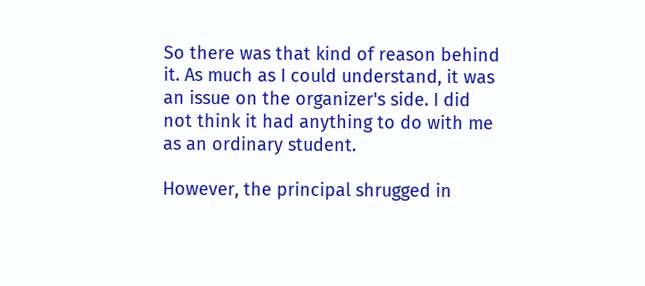So there was that kind of reason behind it. As much as I could understand, it was an issue on the organizer's side. I did not think it had anything to do with me as an ordinary student.

However, the principal shrugged in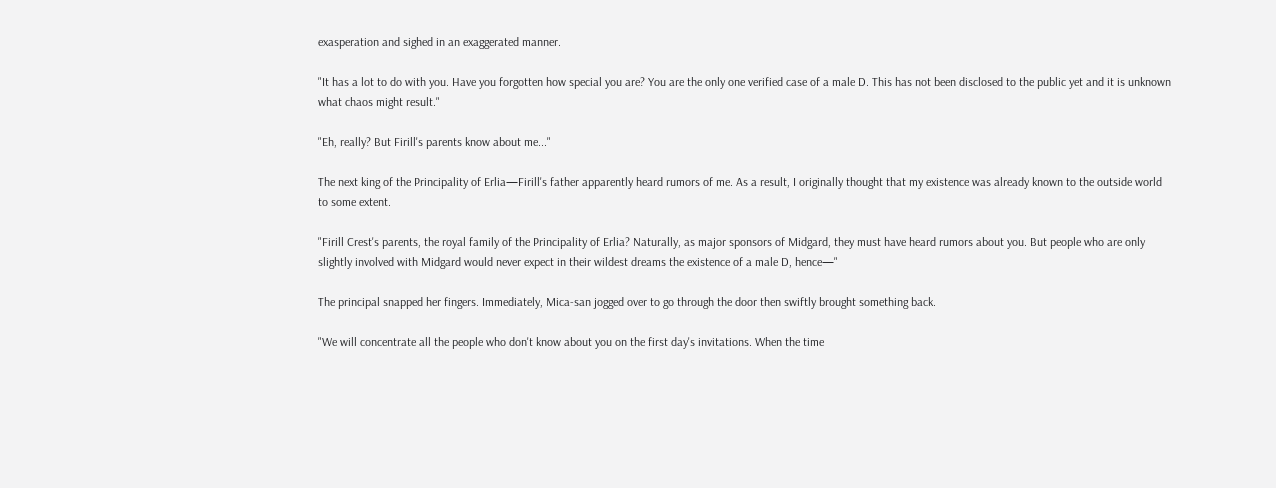exasperation and sighed in an exaggerated manner.

"It has a lot to do with you. Have you forgotten how special you are? You are the only one verified case of a male D. This has not been disclosed to the public yet and it is unknown what chaos might result."

"Eh, really? But Firill's parents know about me..."

The next king of the Principality of Erlia—Firill's father apparently heard rumors of me. As a result, I originally thought that my existence was already known to the outside world to some extent.

"Firill Crest's parents, the royal family of the Principality of Erlia? Naturally, as major sponsors of Midgard, they must have heard rumors about you. But people who are only slightly involved with Midgard would never expect in their wildest dreams the existence of a male D, hence—"

The principal snapped her fingers. Immediately, Mica-san jogged over to go through the door then swiftly brought something back.

"We will concentrate all the people who don't know about you on the first day's invitations. When the time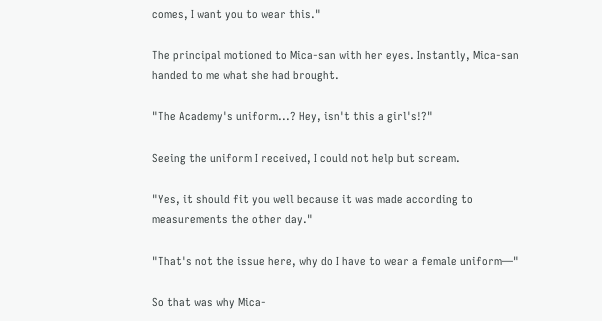comes, I want you to wear this."

The principal motioned to Mica-san with her eyes. Instantly, Mica-san handed to me what she had brought.

"The Academy's uniform...? Hey, isn't this a girl's!?"

Seeing the uniform I received, I could not help but scream.

"Yes, it should fit you well because it was made according to measurements the other day."

"That's not the issue here, why do I have to wear a female uniform—"

So that was why Mica-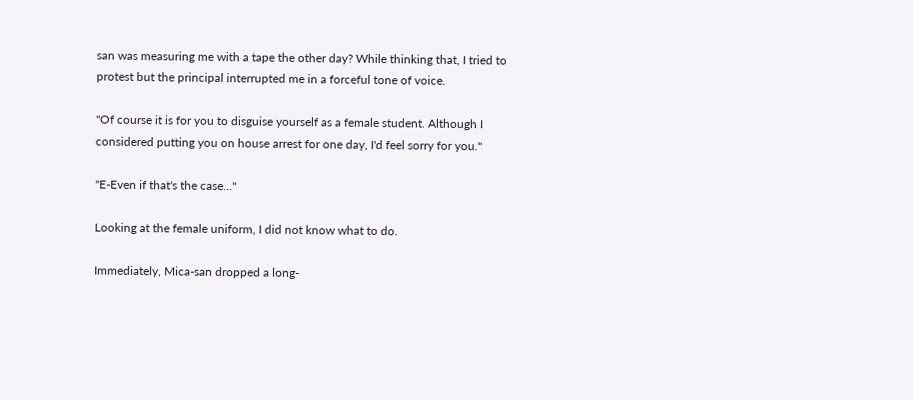san was measuring me with a tape the other day? While thinking that, I tried to protest but the principal interrupted me in a forceful tone of voice.

"Of course it is for you to disguise yourself as a female student. Although I considered putting you on house arrest for one day, I'd feel sorry for you."

"E-Even if that's the case..."

Looking at the female uniform, I did not know what to do.

Immediately, Mica-san dropped a long-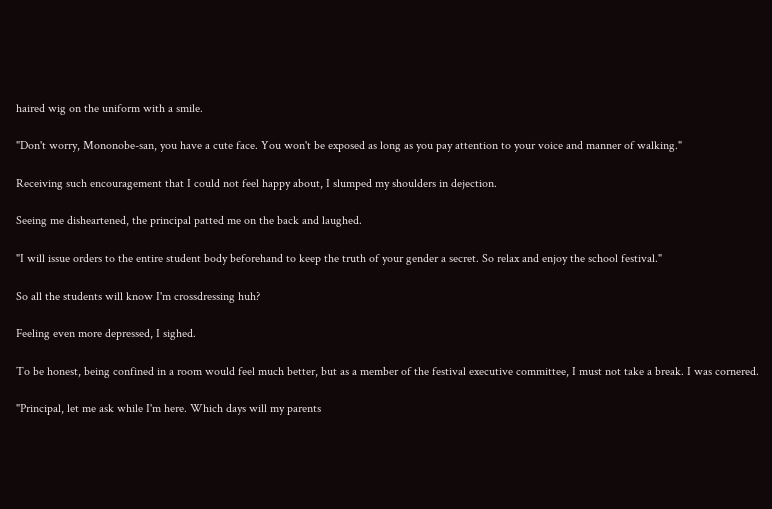haired wig on the uniform with a smile.

"Don't worry, Mononobe-san, you have a cute face. You won't be exposed as long as you pay attention to your voice and manner of walking."

Receiving such encouragement that I could not feel happy about, I slumped my shoulders in dejection.

Seeing me disheartened, the principal patted me on the back and laughed.

"I will issue orders to the entire student body beforehand to keep the truth of your gender a secret. So relax and enjoy the school festival."

So all the students will know I'm crossdressing huh?

Feeling even more depressed, I sighed.

To be honest, being confined in a room would feel much better, but as a member of the festival executive committee, I must not take a break. I was cornered.

"Principal, let me ask while I'm here. Which days will my parents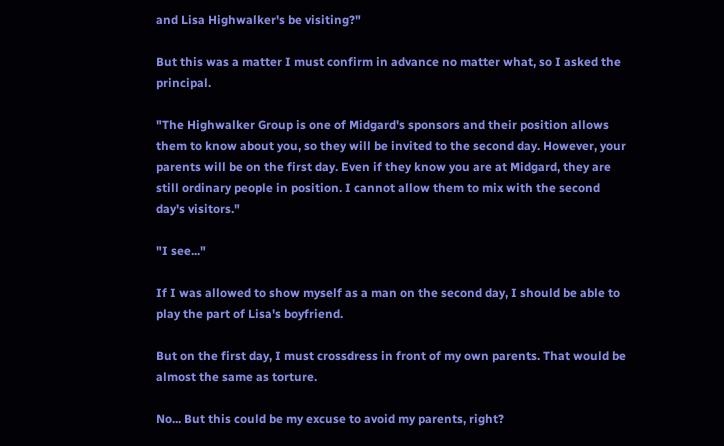and Lisa Highwalker's be visiting?"

But this was a matter I must confirm in advance no matter what, so I asked the principal.

"The Highwalker Group is one of Midgard's sponsors and their position allows them to know about you, so they will be invited to the second day. However, your parents will be on the first day. Even if they know you are at Midgard, they are still ordinary people in position. I cannot allow them to mix with the second day's visitors."

"I see..."

If I was allowed to show myself as a man on the second day, I should be able to play the part of Lisa's boyfriend.

But on the first day, I must crossdress in front of my own parents. That would be almost the same as torture.

No... But this could be my excuse to avoid my parents, right?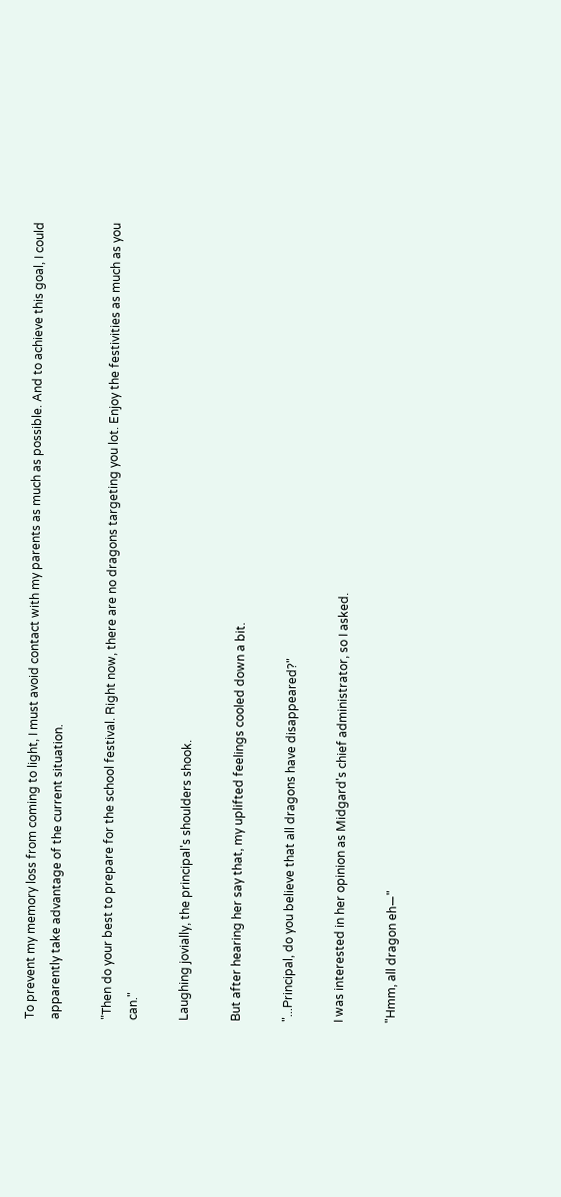To prevent my memory loss from coming to light, I must avoid contact with my parents as much as possible. And to achieve this goal, I could apparently take advantage of the current situation.

"Then do your best to prepare for the school festival. Right now, there are no dragons targeting you lot. Enjoy the festivities as much as you can."

Laughing jovially, the principal's shoulders shook.

But after hearing her say that, my uplifted feelings cooled down a bit.

"...Principal, do you believe that all dragons have disappeared?"

I was interested in her opinion as Midgard's chief administrator, so I asked.

"Hmm, all dragon eh—"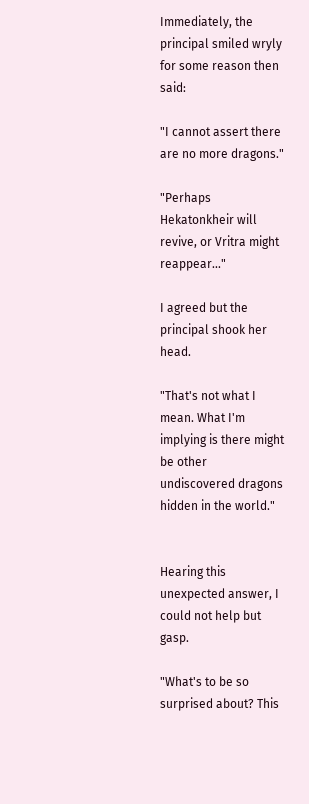Immediately, the principal smiled wryly for some reason then said:

"I cannot assert there are no more dragons."

"Perhaps Hekatonkheir will revive, or Vritra might reappear..."

I agreed but the principal shook her head.

"That's not what I mean. What I'm implying is there might be other undiscovered dragons hidden in the world."


Hearing this unexpected answer, I could not help but gasp.

"What's to be so surprised about? This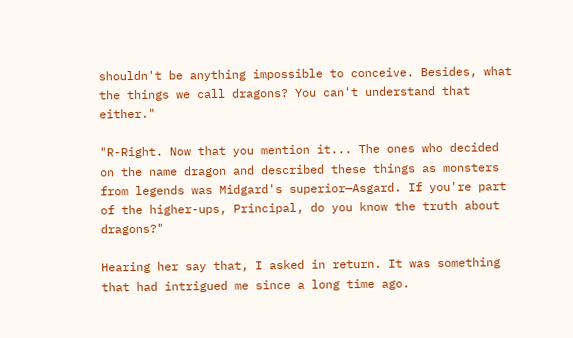shouldn't be anything impossible to conceive. Besides, what the things we call dragons? You can't understand that either."

"R-Right. Now that you mention it... The ones who decided on the name dragon and described these things as monsters from legends was Midgard's superior—Asgard. If you're part of the higher-ups, Principal, do you know the truth about dragons?"

Hearing her say that, I asked in return. It was something that had intrigued me since a long time ago.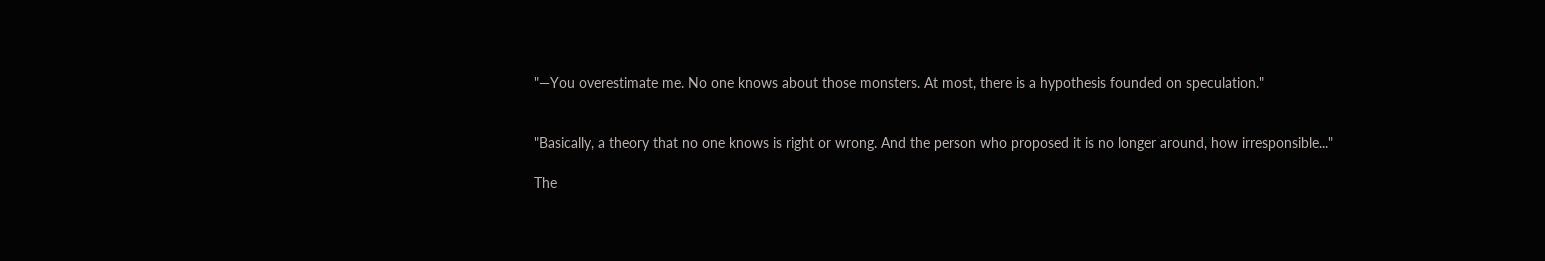"—You overestimate me. No one knows about those monsters. At most, there is a hypothesis founded on speculation."


"Basically, a theory that no one knows is right or wrong. And the person who proposed it is no longer around, how irresponsible..."

The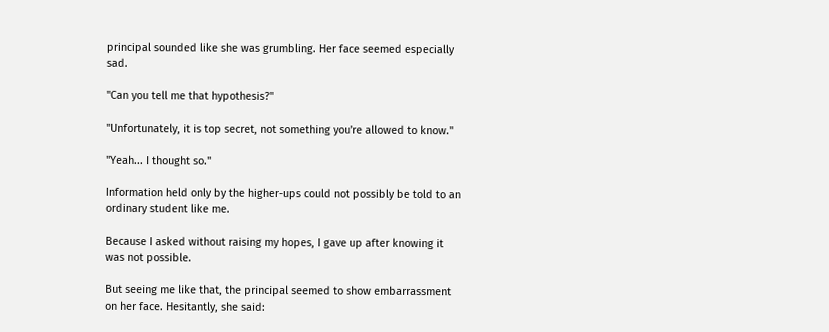principal sounded like she was grumbling. Her face seemed especially sad.

"Can you tell me that hypothesis?"

"Unfortunately, it is top secret, not something you're allowed to know."

"Yeah... I thought so."

Information held only by the higher-ups could not possibly be told to an ordinary student like me.

Because I asked without raising my hopes, I gave up after knowing it was not possible.

But seeing me like that, the principal seemed to show embarrassment on her face. Hesitantly, she said: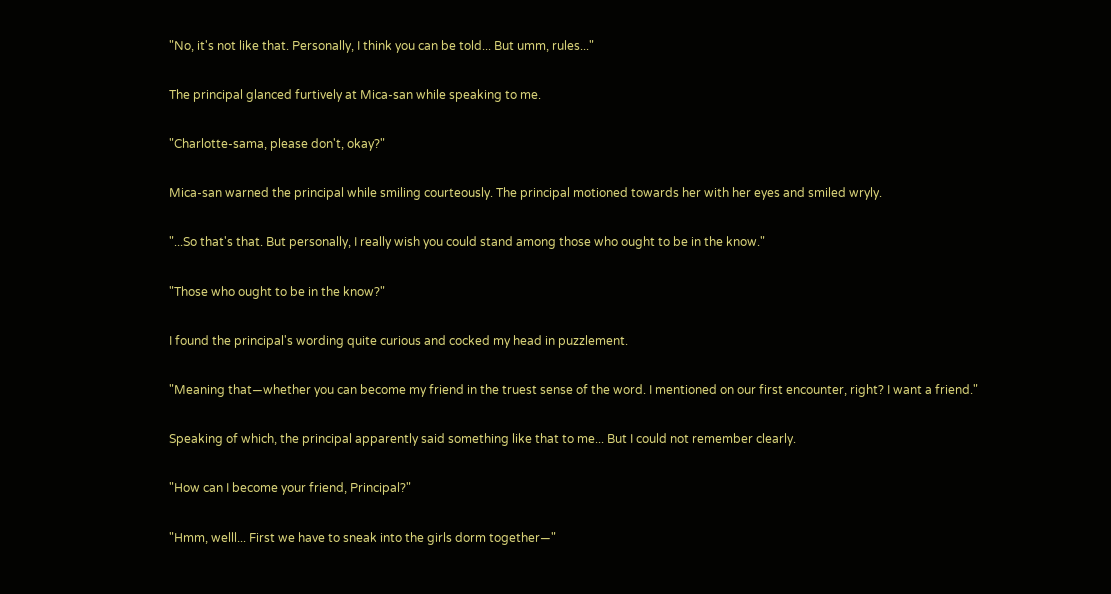"No, it's not like that. Personally, I think you can be told... But umm, rules..."

The principal glanced furtively at Mica-san while speaking to me.

"Charlotte-sama, please don't, okay?"

Mica-san warned the principal while smiling courteously. The principal motioned towards her with her eyes and smiled wryly.

"...So that's that. But personally, I really wish you could stand among those who ought to be in the know."

"Those who ought to be in the know?"

I found the principal's wording quite curious and cocked my head in puzzlement.

"Meaning that—whether you can become my friend in the truest sense of the word. I mentioned on our first encounter, right? I want a friend."

Speaking of which, the principal apparently said something like that to me... But I could not remember clearly.

"How can I become your friend, Principal?"

"Hmm, welll... First we have to sneak into the girls dorm together—"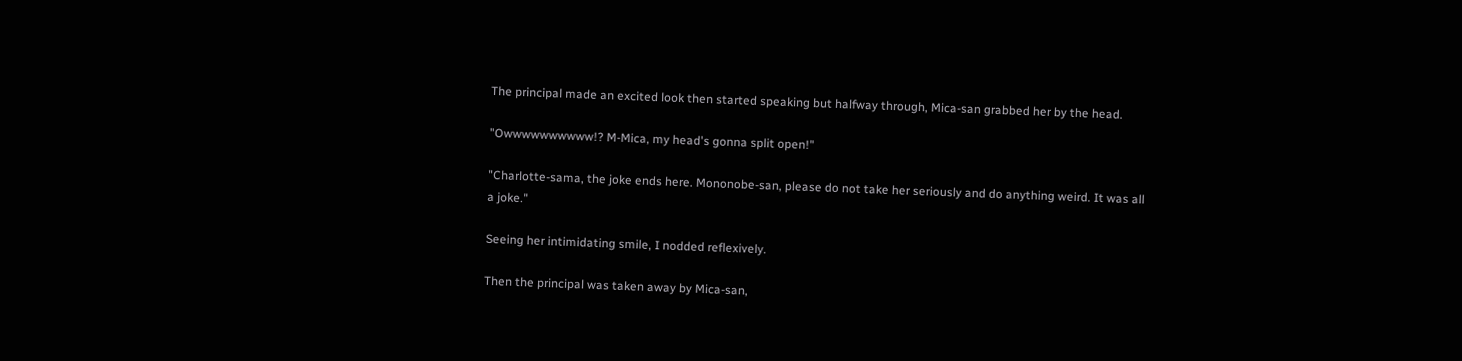The principal made an excited look then started speaking but halfway through, Mica-san grabbed her by the head.

"Owwwwwwwwww!? M-Mica, my head's gonna split open!"

"Charlotte-sama, the joke ends here. Mononobe-san, please do not take her seriously and do anything weird. It was all a joke."

Seeing her intimidating smile, I nodded reflexively.

Then the principal was taken away by Mica-san,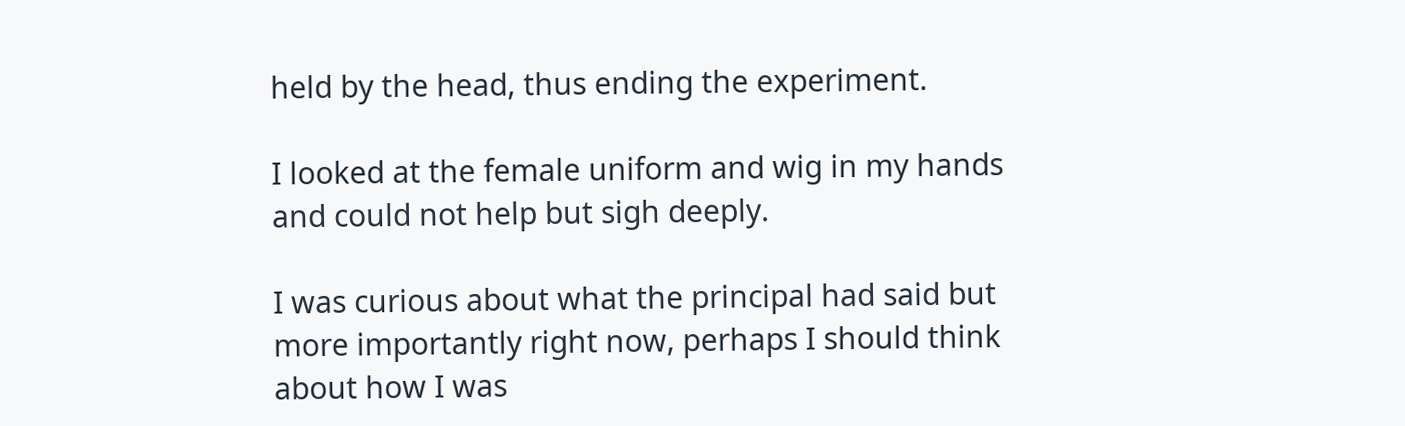held by the head, thus ending the experiment.

I looked at the female uniform and wig in my hands and could not help but sigh deeply.

I was curious about what the principal had said but more importantly right now, perhaps I should think about how I was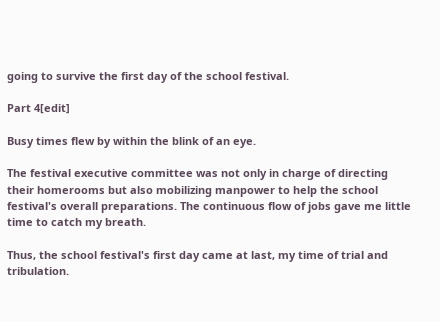going to survive the first day of the school festival.

Part 4[edit]

Busy times flew by within the blink of an eye.

The festival executive committee was not only in charge of directing their homerooms but also mobilizing manpower to help the school festival's overall preparations. The continuous flow of jobs gave me little time to catch my breath.

Thus, the school festival's first day came at last, my time of trial and tribulation.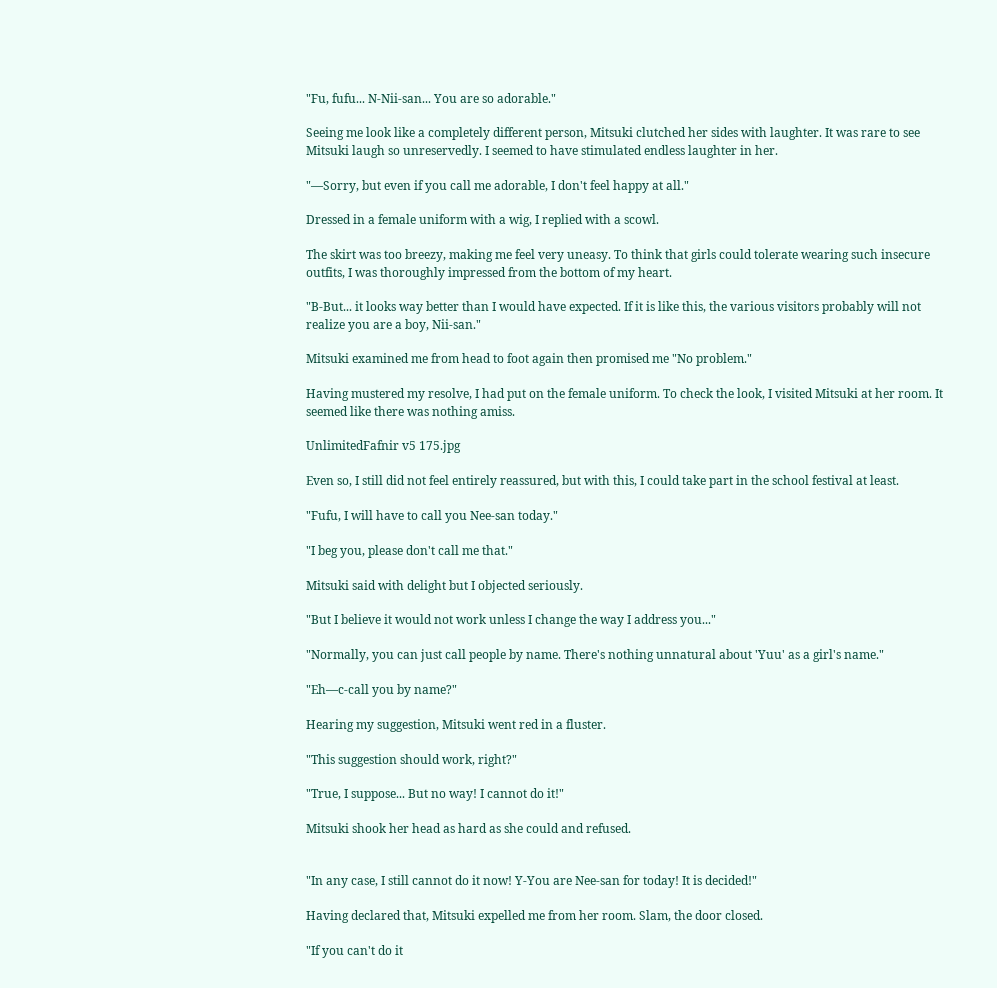"Fu, fufu... N-Nii-san... You are so adorable."

Seeing me look like a completely different person, Mitsuki clutched her sides with laughter. It was rare to see Mitsuki laugh so unreservedly. I seemed to have stimulated endless laughter in her.

"—Sorry, but even if you call me adorable, I don't feel happy at all."

Dressed in a female uniform with a wig, I replied with a scowl.

The skirt was too breezy, making me feel very uneasy. To think that girls could tolerate wearing such insecure outfits, I was thoroughly impressed from the bottom of my heart.

"B-But... it looks way better than I would have expected. If it is like this, the various visitors probably will not realize you are a boy, Nii-san."

Mitsuki examined me from head to foot again then promised me "No problem."

Having mustered my resolve, I had put on the female uniform. To check the look, I visited Mitsuki at her room. It seemed like there was nothing amiss.

UnlimitedFafnir v5 175.jpg

Even so, I still did not feel entirely reassured, but with this, I could take part in the school festival at least.

"Fufu, I will have to call you Nee-san today."

"I beg you, please don't call me that."

Mitsuki said with delight but I objected seriously.

"But I believe it would not work unless I change the way I address you..."

"Normally, you can just call people by name. There's nothing unnatural about 'Yuu' as a girl's name."

"Eh—c-call you by name?"

Hearing my suggestion, Mitsuki went red in a fluster.

"This suggestion should work, right?"

"True, I suppose... But no way! I cannot do it!"

Mitsuki shook her head as hard as she could and refused.


"In any case, I still cannot do it now! Y-You are Nee-san for today! It is decided!"

Having declared that, Mitsuki expelled me from her room. Slam, the door closed.

"If you can't do it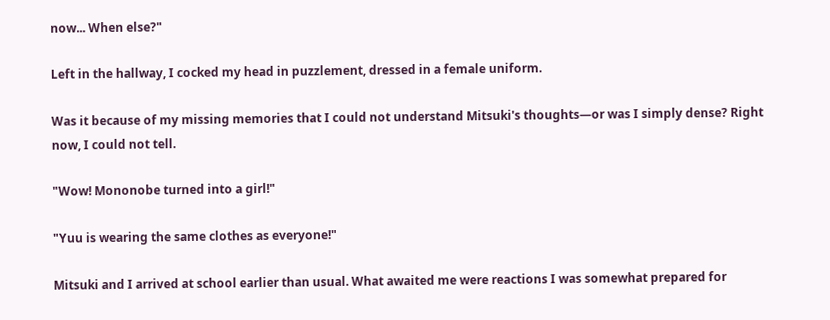now... When else?"

Left in the hallway, I cocked my head in puzzlement, dressed in a female uniform.

Was it because of my missing memories that I could not understand Mitsuki's thoughts—or was I simply dense? Right now, I could not tell.

"Wow! Mononobe turned into a girl!"

"Yuu is wearing the same clothes as everyone!"

Mitsuki and I arrived at school earlier than usual. What awaited me were reactions I was somewhat prepared for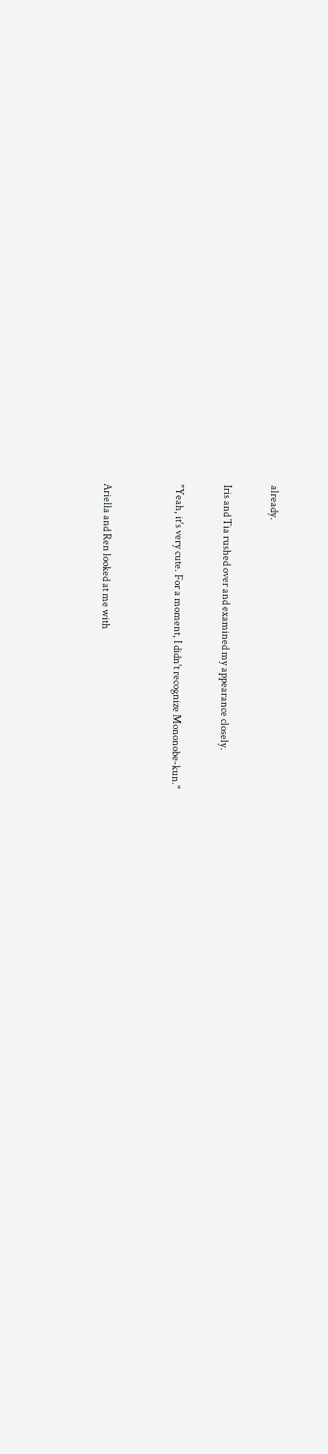already.

Iris and Tia rushed over and examined my appearance closely.

"Yeah, it's very cute. For a moment, I didn't recognize Mononobe-kun."


Ariella and Ren looked at me with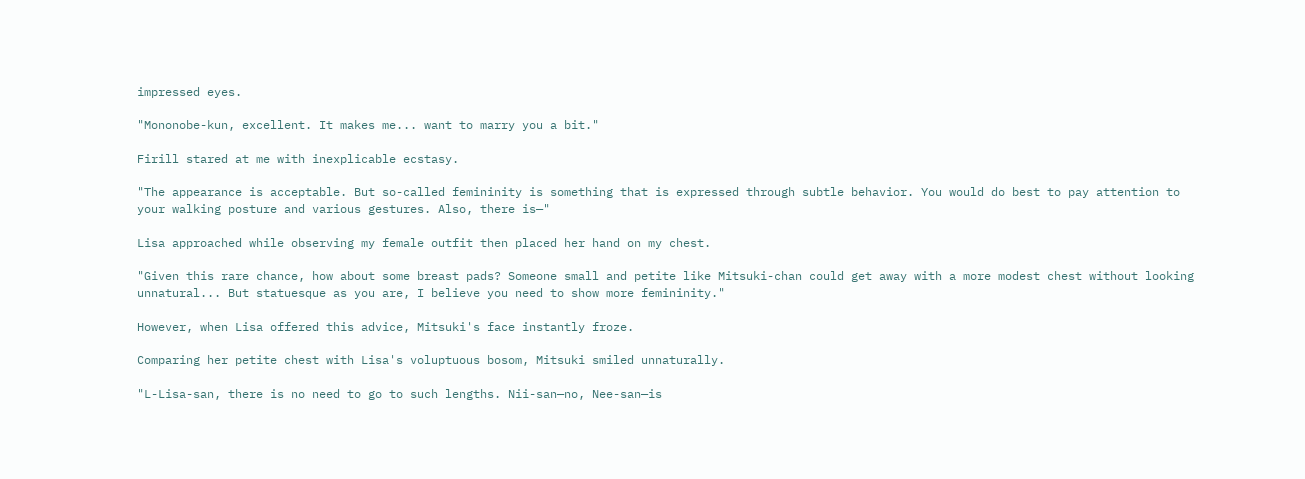impressed eyes.

"Mononobe-kun, excellent. It makes me... want to marry you a bit."

Firill stared at me with inexplicable ecstasy.

"The appearance is acceptable. But so-called femininity is something that is expressed through subtle behavior. You would do best to pay attention to your walking posture and various gestures. Also, there is—"

Lisa approached while observing my female outfit then placed her hand on my chest.

"Given this rare chance, how about some breast pads? Someone small and petite like Mitsuki-chan could get away with a more modest chest without looking unnatural... But statuesque as you are, I believe you need to show more femininity."

However, when Lisa offered this advice, Mitsuki's face instantly froze.

Comparing her petite chest with Lisa's voluptuous bosom, Mitsuki smiled unnaturally.

"L-Lisa-san, there is no need to go to such lengths. Nii-san—no, Nee-san—is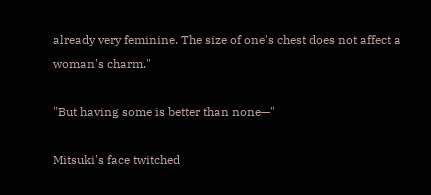already very feminine. The size of one's chest does not affect a woman's charm."

"But having some is better than none—"

Mitsuki's face twitched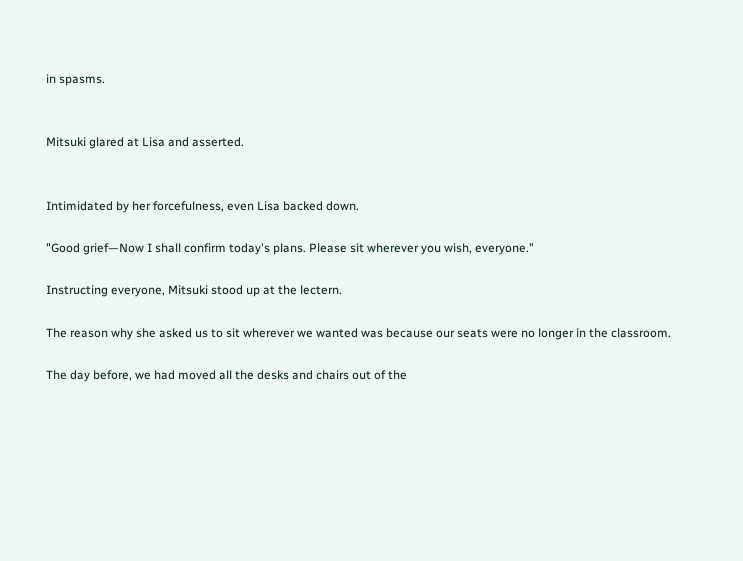in spasms.


Mitsuki glared at Lisa and asserted.


Intimidated by her forcefulness, even Lisa backed down.

"Good grief—Now I shall confirm today's plans. Please sit wherever you wish, everyone."

Instructing everyone, Mitsuki stood up at the lectern.

The reason why she asked us to sit wherever we wanted was because our seats were no longer in the classroom.

The day before, we had moved all the desks and chairs out of the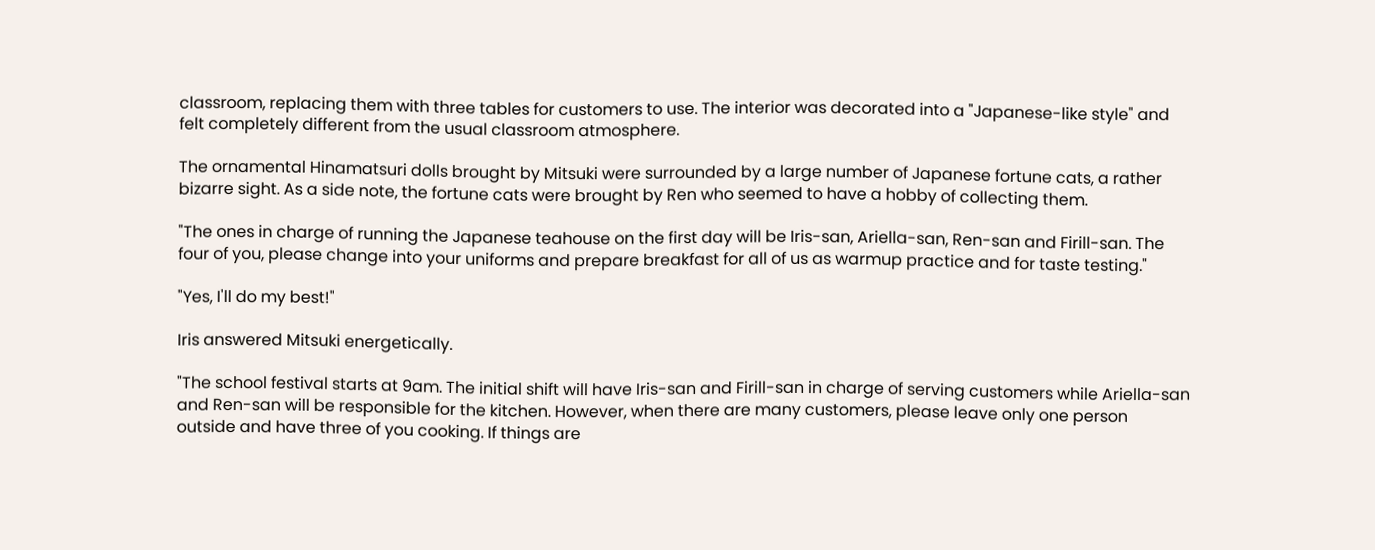classroom, replacing them with three tables for customers to use. The interior was decorated into a "Japanese-like style" and felt completely different from the usual classroom atmosphere.

The ornamental Hinamatsuri dolls brought by Mitsuki were surrounded by a large number of Japanese fortune cats, a rather bizarre sight. As a side note, the fortune cats were brought by Ren who seemed to have a hobby of collecting them.

"The ones in charge of running the Japanese teahouse on the first day will be Iris-san, Ariella-san, Ren-san and Firill-san. The four of you, please change into your uniforms and prepare breakfast for all of us as warmup practice and for taste testing."

"Yes, I'll do my best!"

Iris answered Mitsuki energetically.

"The school festival starts at 9am. The initial shift will have Iris-san and Firill-san in charge of serving customers while Ariella-san and Ren-san will be responsible for the kitchen. However, when there are many customers, please leave only one person outside and have three of you cooking. If things are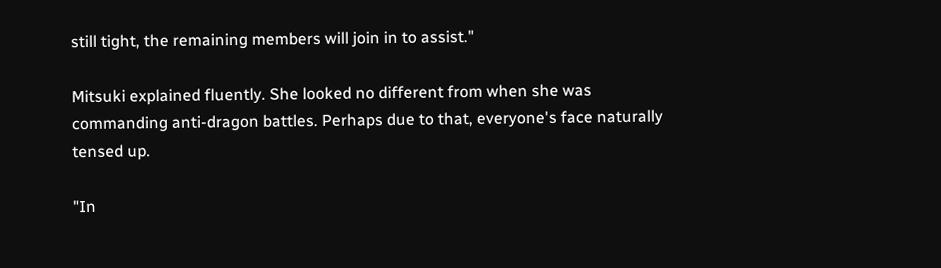still tight, the remaining members will join in to assist."

Mitsuki explained fluently. She looked no different from when she was commanding anti-dragon battles. Perhaps due to that, everyone's face naturally tensed up.

"In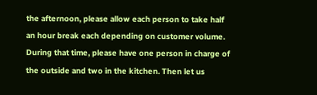the afternoon, please allow each person to take half an hour break each depending on customer volume. During that time, please have one person in charge of the outside and two in the kitchen. Then let us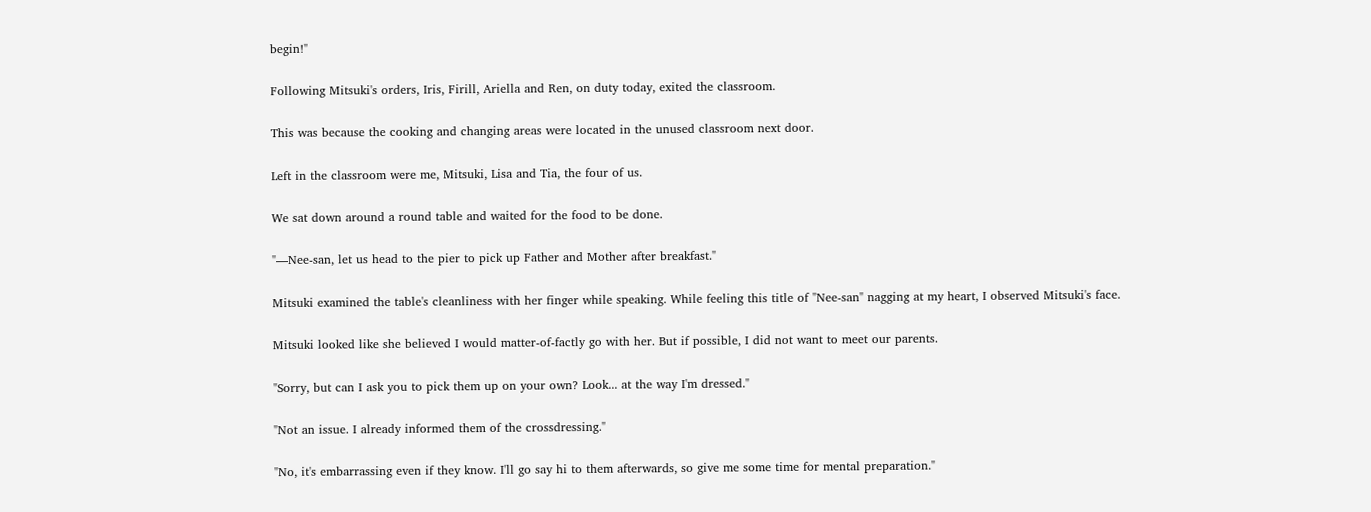begin!"

Following Mitsuki's orders, Iris, Firill, Ariella and Ren, on duty today, exited the classroom.

This was because the cooking and changing areas were located in the unused classroom next door.

Left in the classroom were me, Mitsuki, Lisa and Tia, the four of us.

We sat down around a round table and waited for the food to be done.

"—Nee-san, let us head to the pier to pick up Father and Mother after breakfast."

Mitsuki examined the table's cleanliness with her finger while speaking. While feeling this title of "Nee-san" nagging at my heart, I observed Mitsuki's face.

Mitsuki looked like she believed I would matter-of-factly go with her. But if possible, I did not want to meet our parents.

"Sorry, but can I ask you to pick them up on your own? Look... at the way I'm dressed."

"Not an issue. I already informed them of the crossdressing."

"No, it's embarrassing even if they know. I'll go say hi to them afterwards, so give me some time for mental preparation."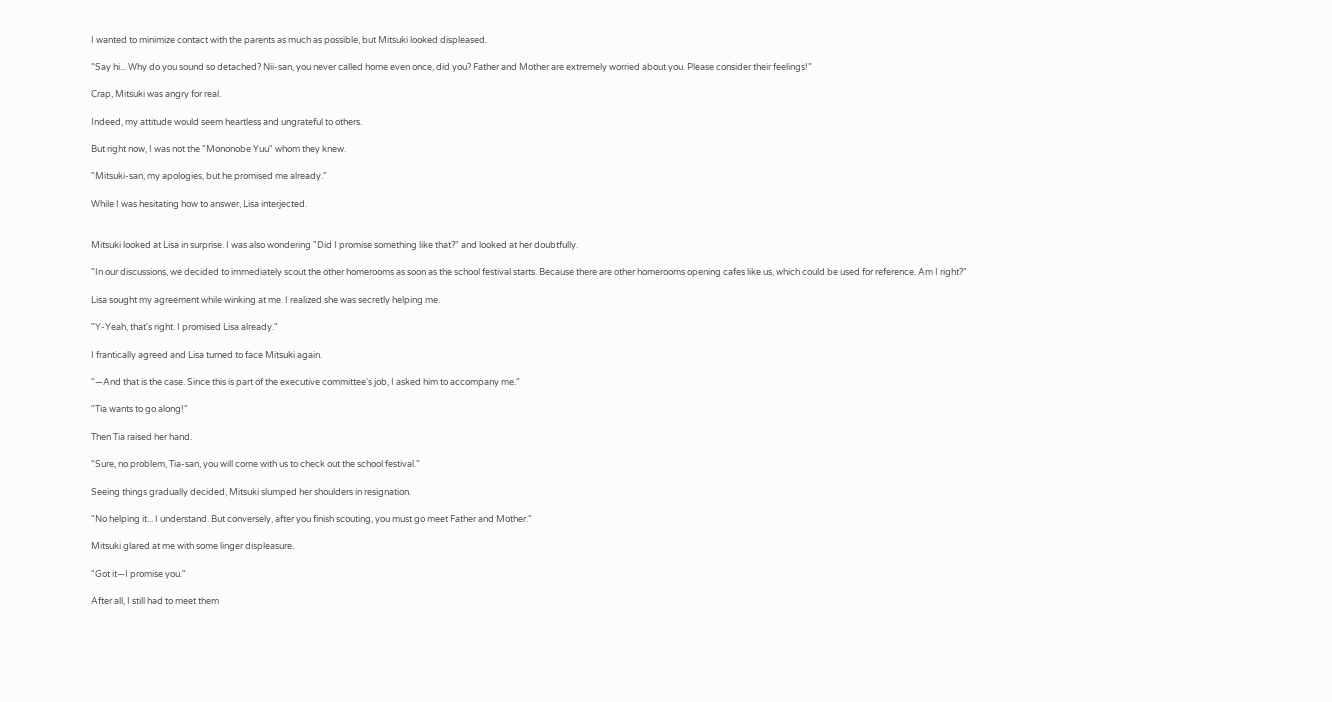I wanted to minimize contact with the parents as much as possible, but Mitsuki looked displeased.

"Say hi... Why do you sound so detached? Nii-san, you never called home even once, did you? Father and Mother are extremely worried about you. Please consider their feelings!"

Crap, Mitsuki was angry for real.

Indeed, my attitude would seem heartless and ungrateful to others.

But right now, I was not the "Mononobe Yuu" whom they knew.

"Mitsuki-san, my apologies, but he promised me already."

While I was hesitating how to answer, Lisa interjected.


Mitsuki looked at Lisa in surprise. I was also wondering "Did I promise something like that?" and looked at her doubtfully.

"In our discussions, we decided to immediately scout the other homerooms as soon as the school festival starts. Because there are other homerooms opening cafes like us, which could be used for reference. Am I right?"

Lisa sought my agreement while winking at me. I realized she was secretly helping me.

"Y-Yeah, that's right. I promised Lisa already."

I frantically agreed and Lisa turned to face Mitsuki again.

"—And that is the case. Since this is part of the executive committee's job, I asked him to accompany me."

"Tia wants to go along!"

Then Tia raised her hand.

"Sure, no problem, Tia-san, you will come with us to check out the school festival."

Seeing things gradually decided, Mitsuki slumped her shoulders in resignation.

"No helping it... I understand. But conversely, after you finish scouting, you must go meet Father and Mother."

Mitsuki glared at me with some linger displeasure.

"Got it—I promise you."

After all, I still had to meet them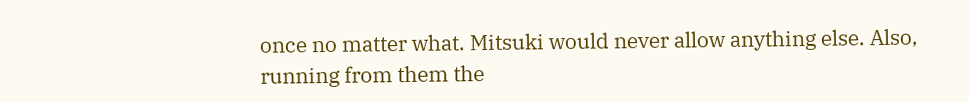once no matter what. Mitsuki would never allow anything else. Also, running from them the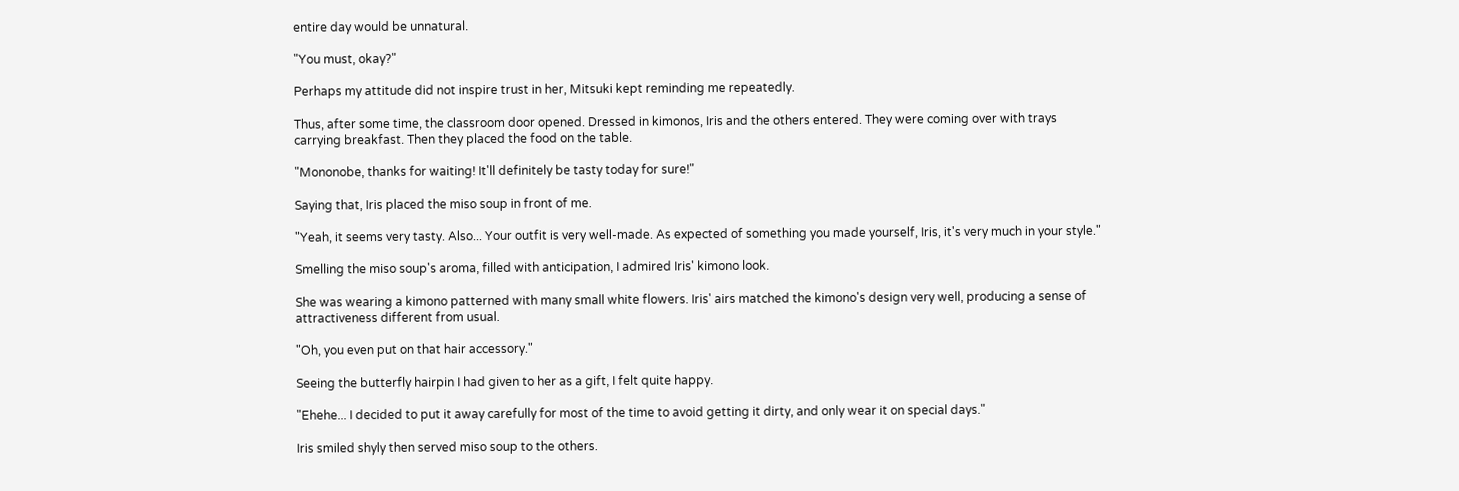entire day would be unnatural.

"You must, okay?"

Perhaps my attitude did not inspire trust in her, Mitsuki kept reminding me repeatedly.

Thus, after some time, the classroom door opened. Dressed in kimonos, Iris and the others entered. They were coming over with trays carrying breakfast. Then they placed the food on the table.

"Mononobe, thanks for waiting! It'll definitely be tasty today for sure!"

Saying that, Iris placed the miso soup in front of me.

"Yeah, it seems very tasty. Also... Your outfit is very well-made. As expected of something you made yourself, Iris, it's very much in your style."

Smelling the miso soup's aroma, filled with anticipation, I admired Iris' kimono look.

She was wearing a kimono patterned with many small white flowers. Iris' airs matched the kimono's design very well, producing a sense of attractiveness different from usual.

"Oh, you even put on that hair accessory."

Seeing the butterfly hairpin I had given to her as a gift, I felt quite happy.

"Ehehe... I decided to put it away carefully for most of the time to avoid getting it dirty, and only wear it on special days."

Iris smiled shyly then served miso soup to the others.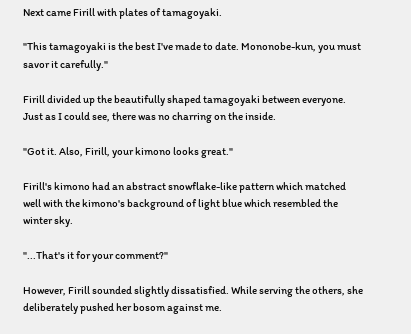Next came Firill with plates of tamagoyaki.

"This tamagoyaki is the best I've made to date. Mononobe-kun, you must savor it carefully."

Firill divided up the beautifully shaped tamagoyaki between everyone. Just as I could see, there was no charring on the inside.

"Got it. Also, Firill, your kimono looks great."

Firill's kimono had an abstract snowflake-like pattern which matched well with the kimono's background of light blue which resembled the winter sky.

"...That's it for your comment?"

However, Firill sounded slightly dissatisfied. While serving the others, she deliberately pushed her bosom against me.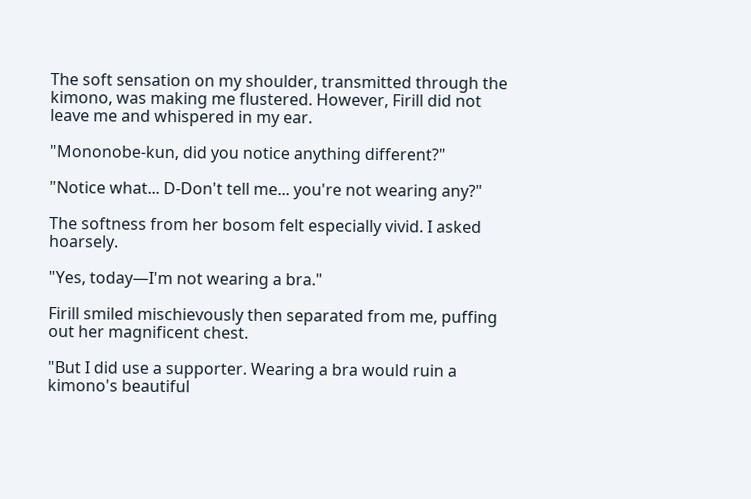The soft sensation on my shoulder, transmitted through the kimono, was making me flustered. However, Firill did not leave me and whispered in my ear.

"Mononobe-kun, did you notice anything different?"

"Notice what... D-Don't tell me... you're not wearing any?"

The softness from her bosom felt especially vivid. I asked hoarsely.

"Yes, today—I'm not wearing a bra."

Firill smiled mischievously then separated from me, puffing out her magnificent chest.

"But I did use a supporter. Wearing a bra would ruin a kimono's beautiful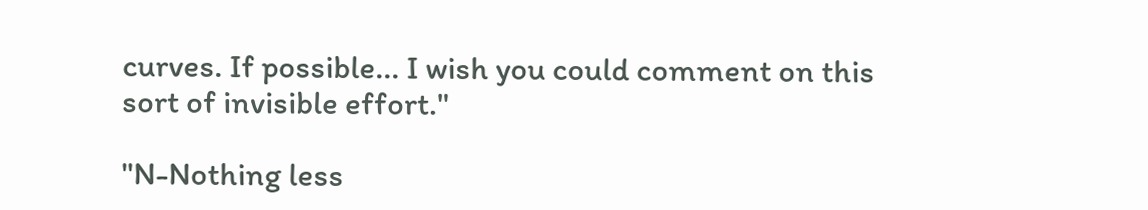curves. If possible... I wish you could comment on this sort of invisible effort."

"N-Nothing less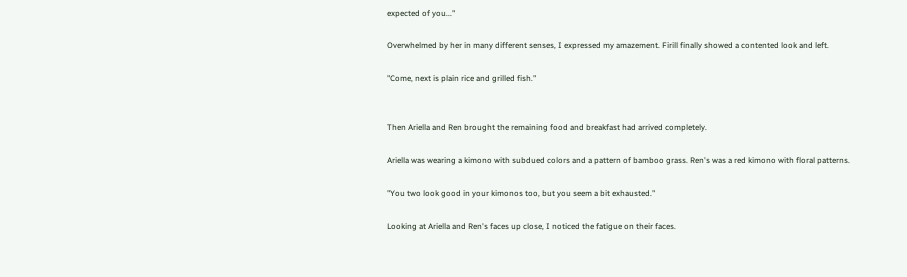expected of you..."

Overwhelmed by her in many different senses, I expressed my amazement. Firill finally showed a contented look and left.

"Come, next is plain rice and grilled fish."


Then Ariella and Ren brought the remaining food and breakfast had arrived completely.

Ariella was wearing a kimono with subdued colors and a pattern of bamboo grass. Ren's was a red kimono with floral patterns.

"You two look good in your kimonos too, but you seem a bit exhausted."

Looking at Ariella and Ren's faces up close, I noticed the fatigue on their faces.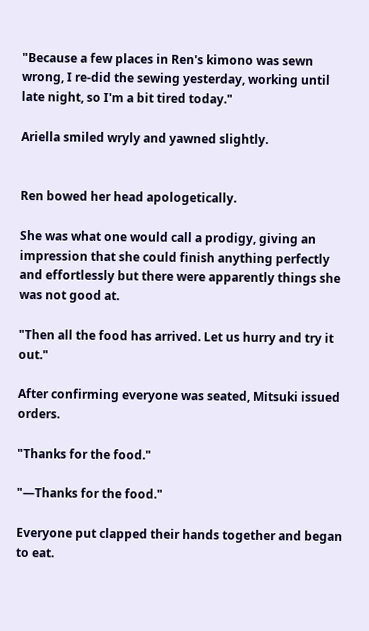"Because a few places in Ren's kimono was sewn wrong, I re-did the sewing yesterday, working until late night, so I'm a bit tired today."

Ariella smiled wryly and yawned slightly.


Ren bowed her head apologetically.

She was what one would call a prodigy, giving an impression that she could finish anything perfectly and effortlessly but there were apparently things she was not good at.

"Then all the food has arrived. Let us hurry and try it out."

After confirming everyone was seated, Mitsuki issued orders.

"Thanks for the food."

"—Thanks for the food."

Everyone put clapped their hands together and began to eat.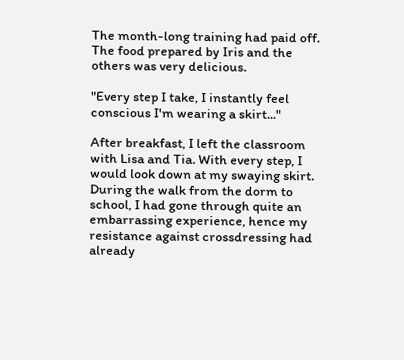The month-long training had paid off. The food prepared by Iris and the others was very delicious.

"Every step I take, I instantly feel conscious I'm wearing a skirt..."

After breakfast, I left the classroom with Lisa and Tia. With every step, I would look down at my swaying skirt. During the walk from the dorm to school, I had gone through quite an embarrassing experience, hence my resistance against crossdressing had already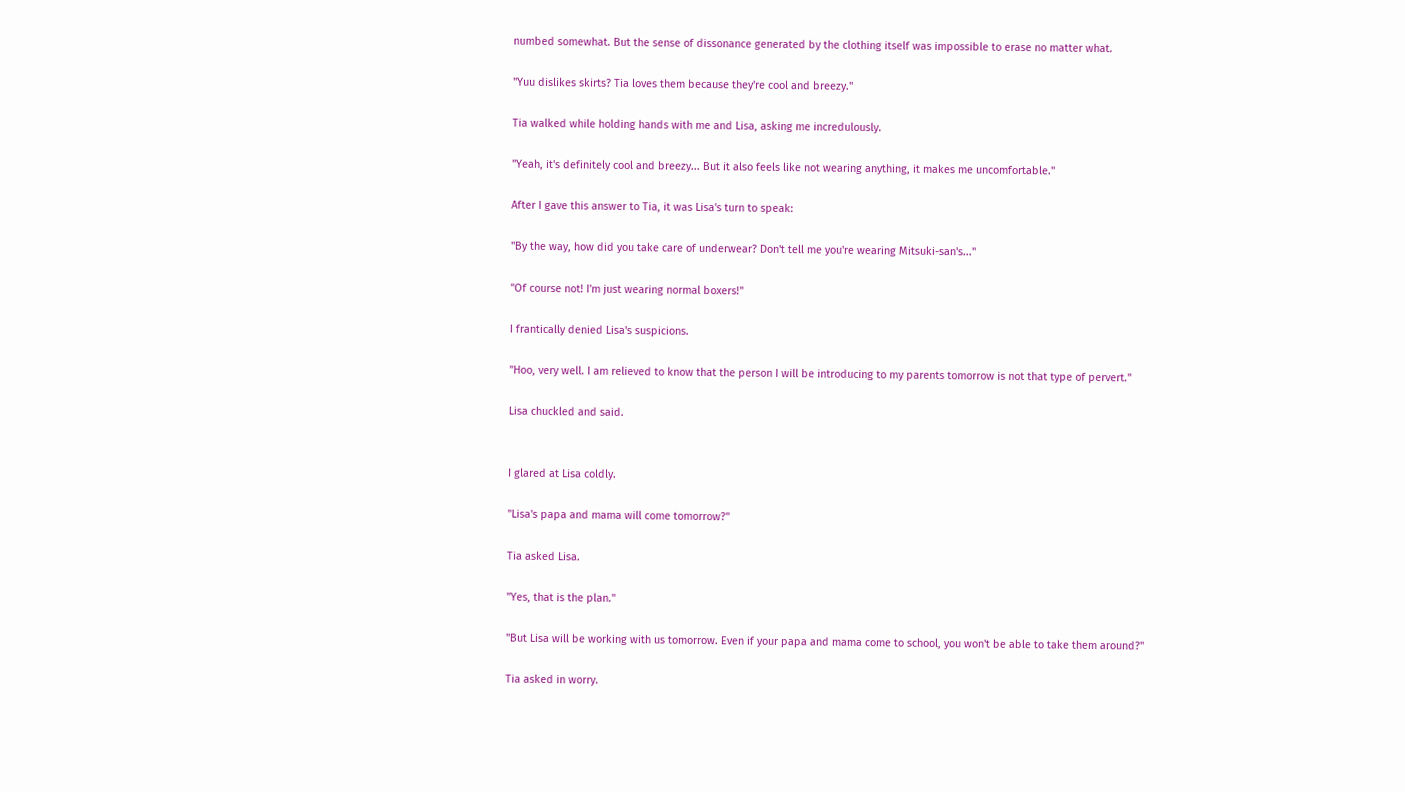numbed somewhat. But the sense of dissonance generated by the clothing itself was impossible to erase no matter what.

"Yuu dislikes skirts? Tia loves them because they're cool and breezy."

Tia walked while holding hands with me and Lisa, asking me incredulously.

"Yeah, it's definitely cool and breezy... But it also feels like not wearing anything, it makes me uncomfortable."

After I gave this answer to Tia, it was Lisa's turn to speak:

"By the way, how did you take care of underwear? Don't tell me you're wearing Mitsuki-san's..."

"Of course not! I'm just wearing normal boxers!"

I frantically denied Lisa's suspicions.

"Hoo, very well. I am relieved to know that the person I will be introducing to my parents tomorrow is not that type of pervert."

Lisa chuckled and said.


I glared at Lisa coldly.

"Lisa's papa and mama will come tomorrow?"

Tia asked Lisa.

"Yes, that is the plan."

"But Lisa will be working with us tomorrow. Even if your papa and mama come to school, you won't be able to take them around?"

Tia asked in worry.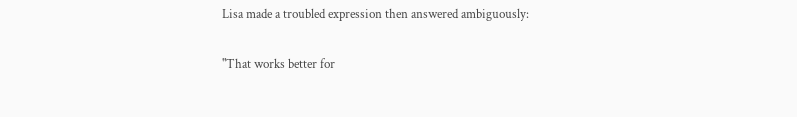Lisa made a troubled expression then answered ambiguously:

"That works better for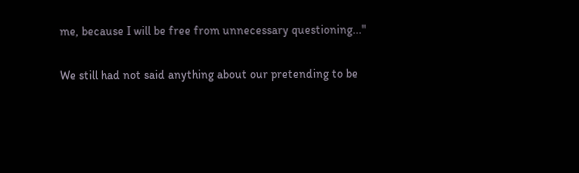me, because I will be free from unnecessary questioning..."

We still had not said anything about our pretending to be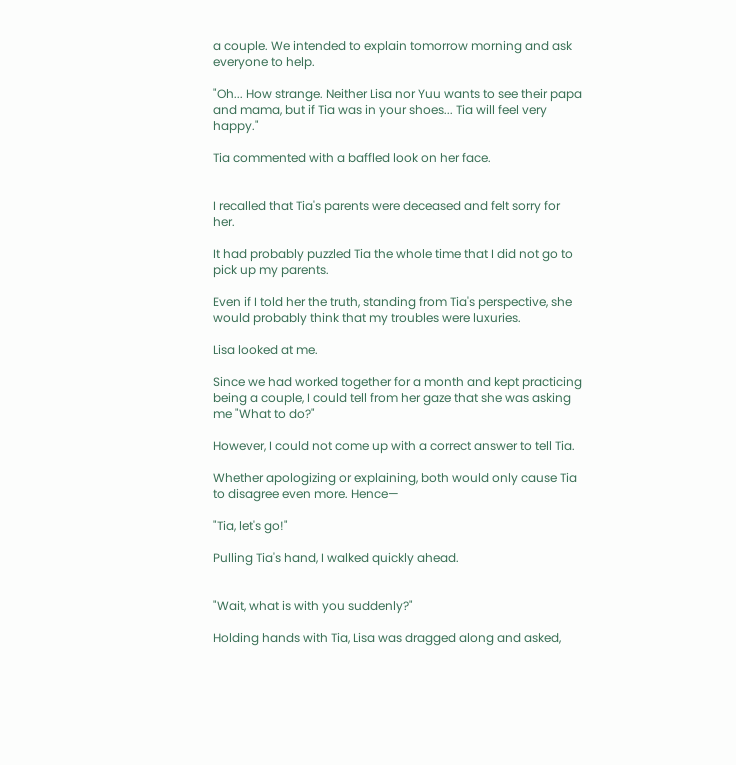a couple. We intended to explain tomorrow morning and ask everyone to help.

"Oh... How strange. Neither Lisa nor Yuu wants to see their papa and mama, but if Tia was in your shoes... Tia will feel very happy."

Tia commented with a baffled look on her face.


I recalled that Tia's parents were deceased and felt sorry for her.

It had probably puzzled Tia the whole time that I did not go to pick up my parents.

Even if I told her the truth, standing from Tia's perspective, she would probably think that my troubles were luxuries.

Lisa looked at me.

Since we had worked together for a month and kept practicing being a couple, I could tell from her gaze that she was asking me "What to do?"

However, I could not come up with a correct answer to tell Tia.

Whether apologizing or explaining, both would only cause Tia to disagree even more. Hence—

"Tia, let's go!"

Pulling Tia's hand, I walked quickly ahead.


"Wait, what is with you suddenly?"

Holding hands with Tia, Lisa was dragged along and asked,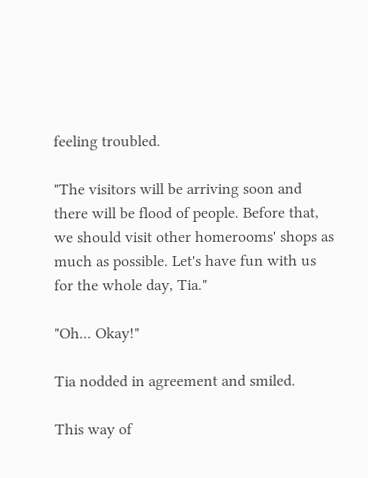feeling troubled.

"The visitors will be arriving soon and there will be flood of people. Before that, we should visit other homerooms' shops as much as possible. Let's have fun with us for the whole day, Tia."

"Oh... Okay!"

Tia nodded in agreement and smiled.

This way of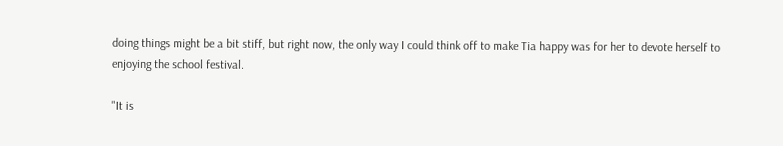doing things might be a bit stiff, but right now, the only way I could think off to make Tia happy was for her to devote herself to enjoying the school festival.

"It is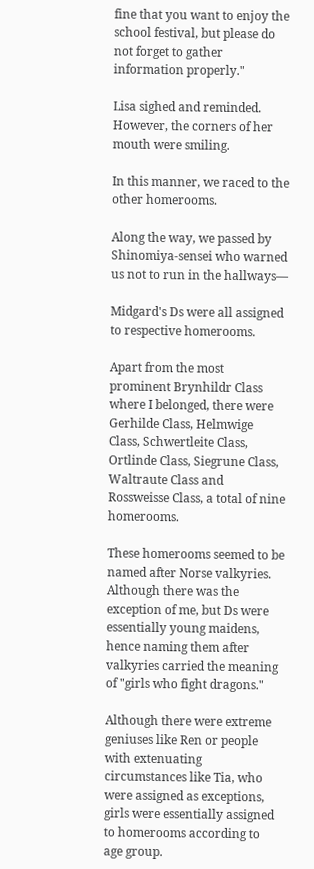fine that you want to enjoy the school festival, but please do not forget to gather information properly."

Lisa sighed and reminded. However, the corners of her mouth were smiling.

In this manner, we raced to the other homerooms.

Along the way, we passed by Shinomiya-sensei who warned us not to run in the hallways—

Midgard's Ds were all assigned to respective homerooms.

Apart from the most prominent Brynhildr Class where I belonged, there were Gerhilde Class, Helmwige Class, Schwertleite Class, Ortlinde Class, Siegrune Class, Waltraute Class and Rossweisse Class, a total of nine homerooms.

These homerooms seemed to be named after Norse valkyries. Although there was the exception of me, but Ds were essentially young maidens, hence naming them after valkyries carried the meaning of "girls who fight dragons."

Although there were extreme geniuses like Ren or people with extenuating circumstances like Tia, who were assigned as exceptions, girls were essentially assigned to homerooms according to age group.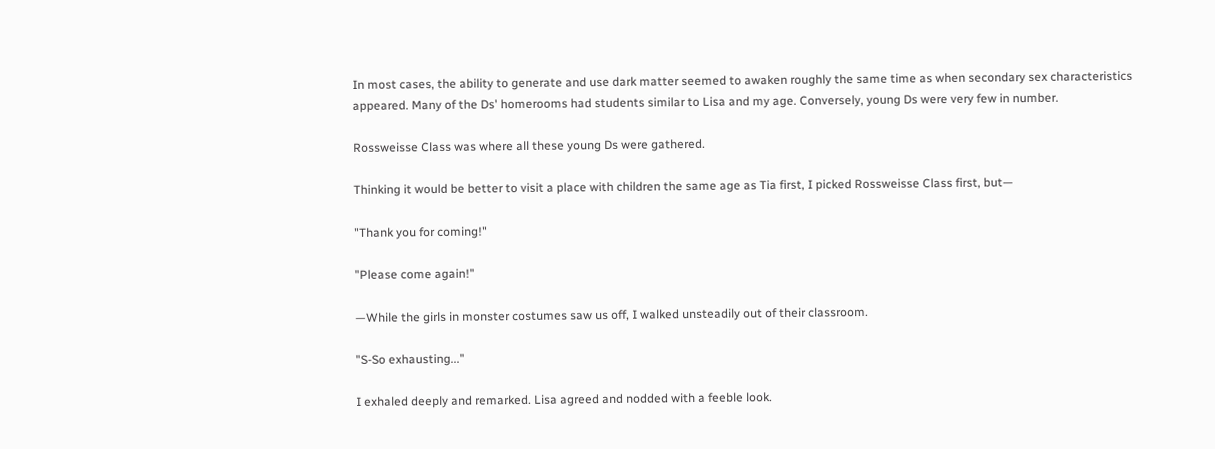In most cases, the ability to generate and use dark matter seemed to awaken roughly the same time as when secondary sex characteristics appeared. Many of the Ds' homerooms had students similar to Lisa and my age. Conversely, young Ds were very few in number.

Rossweisse Class was where all these young Ds were gathered.

Thinking it would be better to visit a place with children the same age as Tia first, I picked Rossweisse Class first, but—

"Thank you for coming!"

"Please come again!"

—While the girls in monster costumes saw us off, I walked unsteadily out of their classroom.

"S-So exhausting..."

I exhaled deeply and remarked. Lisa agreed and nodded with a feeble look.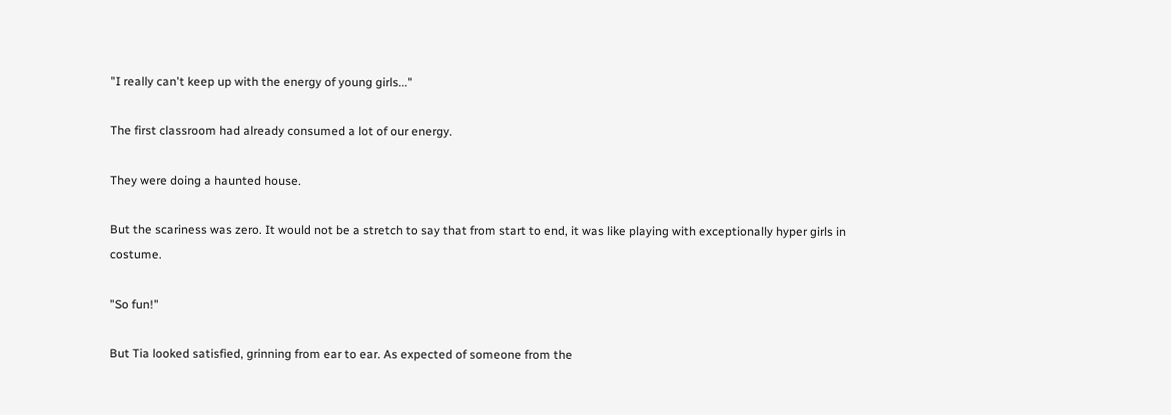"I really can't keep up with the energy of young girls..."

The first classroom had already consumed a lot of our energy.

They were doing a haunted house.

But the scariness was zero. It would not be a stretch to say that from start to end, it was like playing with exceptionally hyper girls in costume.

"So fun!"

But Tia looked satisfied, grinning from ear to ear. As expected of someone from the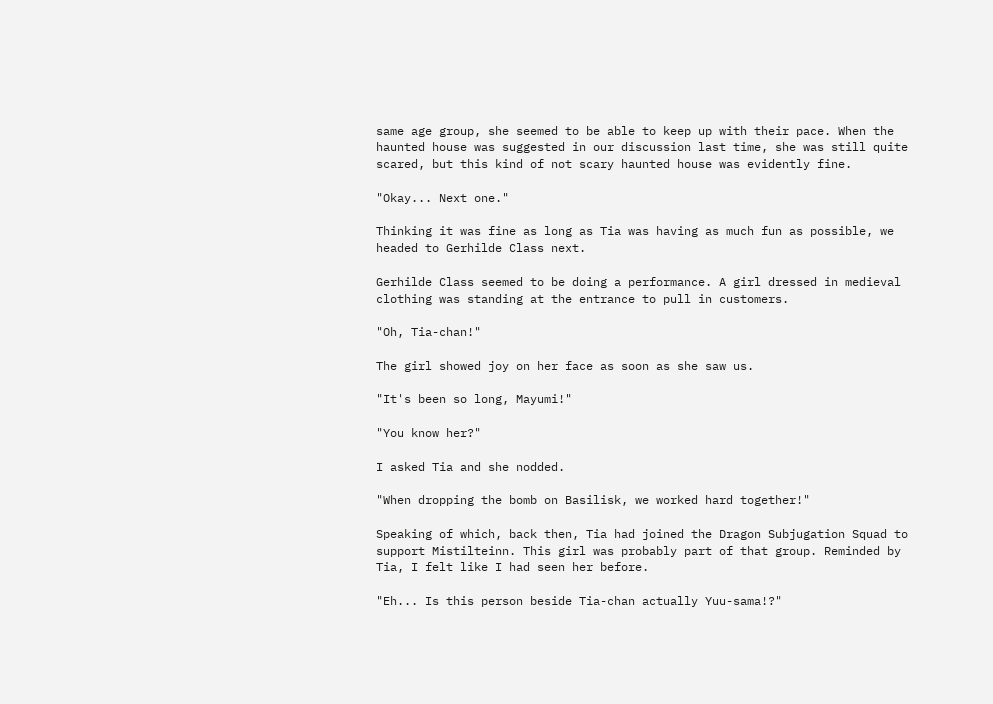same age group, she seemed to be able to keep up with their pace. When the haunted house was suggested in our discussion last time, she was still quite scared, but this kind of not scary haunted house was evidently fine.

"Okay... Next one."

Thinking it was fine as long as Tia was having as much fun as possible, we headed to Gerhilde Class next.

Gerhilde Class seemed to be doing a performance. A girl dressed in medieval clothing was standing at the entrance to pull in customers.

"Oh, Tia-chan!"

The girl showed joy on her face as soon as she saw us.

"It's been so long, Mayumi!"

"You know her?"

I asked Tia and she nodded.

"When dropping the bomb on Basilisk, we worked hard together!"

Speaking of which, back then, Tia had joined the Dragon Subjugation Squad to support Mistilteinn. This girl was probably part of that group. Reminded by Tia, I felt like I had seen her before.

"Eh... Is this person beside Tia-chan actually Yuu-sama!?"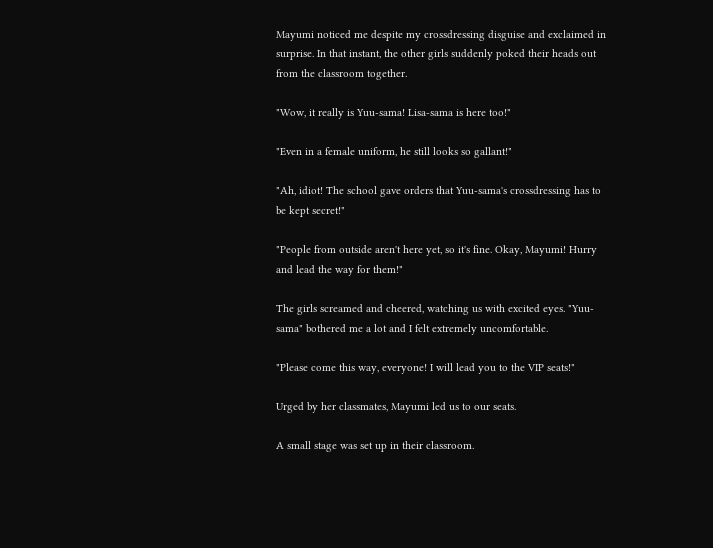Mayumi noticed me despite my crossdressing disguise and exclaimed in surprise. In that instant, the other girls suddenly poked their heads out from the classroom together.

"Wow, it really is Yuu-sama! Lisa-sama is here too!"

"Even in a female uniform, he still looks so gallant!"

"Ah, idiot! The school gave orders that Yuu-sama's crossdressing has to be kept secret!"

"People from outside aren't here yet, so it's fine. Okay, Mayumi! Hurry and lead the way for them!"

The girls screamed and cheered, watching us with excited eyes. "Yuu-sama" bothered me a lot and I felt extremely uncomfortable.

"Please come this way, everyone! I will lead you to the VIP seats!"

Urged by her classmates, Mayumi led us to our seats.

A small stage was set up in their classroom.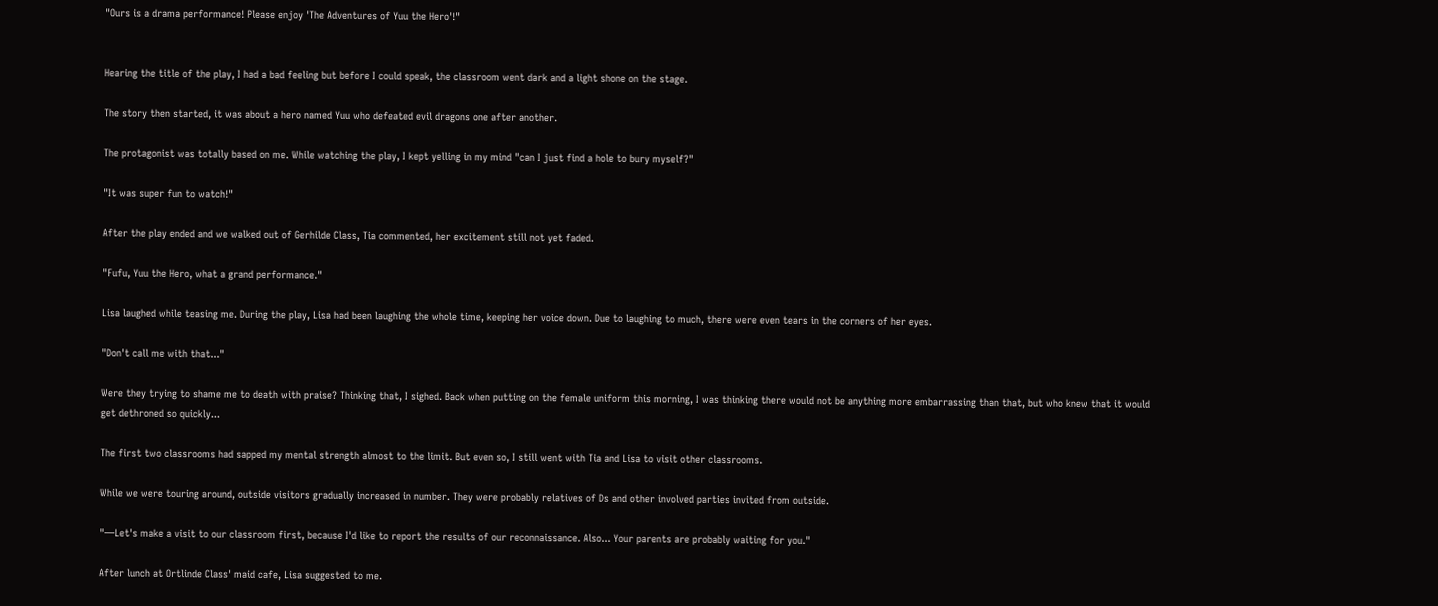"Ours is a drama performance! Please enjoy 'The Adventures of Yuu the Hero'!"


Hearing the title of the play, I had a bad feeling but before I could speak, the classroom went dark and a light shone on the stage.

The story then started, it was about a hero named Yuu who defeated evil dragons one after another.

The protagonist was totally based on me. While watching the play, I kept yelling in my mind "can I just find a hole to bury myself?"

"It was super fun to watch!"

After the play ended and we walked out of Gerhilde Class, Tia commented, her excitement still not yet faded.

"Fufu, Yuu the Hero, what a grand performance."

Lisa laughed while teasing me. During the play, Lisa had been laughing the whole time, keeping her voice down. Due to laughing to much, there were even tears in the corners of her eyes.

"Don't call me with that..."

Were they trying to shame me to death with praise? Thinking that, I sighed. Back when putting on the female uniform this morning, I was thinking there would not be anything more embarrassing than that, but who knew that it would get dethroned so quickly...

The first two classrooms had sapped my mental strength almost to the limit. But even so, I still went with Tia and Lisa to visit other classrooms.

While we were touring around, outside visitors gradually increased in number. They were probably relatives of Ds and other involved parties invited from outside.

"—Let's make a visit to our classroom first, because I'd like to report the results of our reconnaissance. Also... Your parents are probably waiting for you."

After lunch at Ortlinde Class' maid cafe, Lisa suggested to me.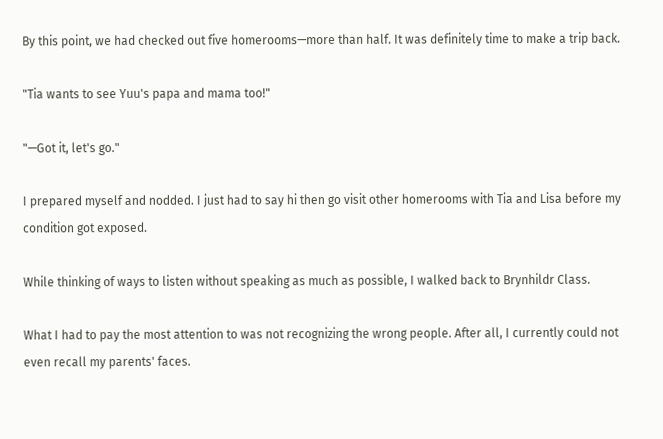By this point, we had checked out five homerooms—more than half. It was definitely time to make a trip back.

"Tia wants to see Yuu's papa and mama too!"

"—Got it, let's go."

I prepared myself and nodded. I just had to say hi then go visit other homerooms with Tia and Lisa before my condition got exposed.

While thinking of ways to listen without speaking as much as possible, I walked back to Brynhildr Class.

What I had to pay the most attention to was not recognizing the wrong people. After all, I currently could not even recall my parents' faces.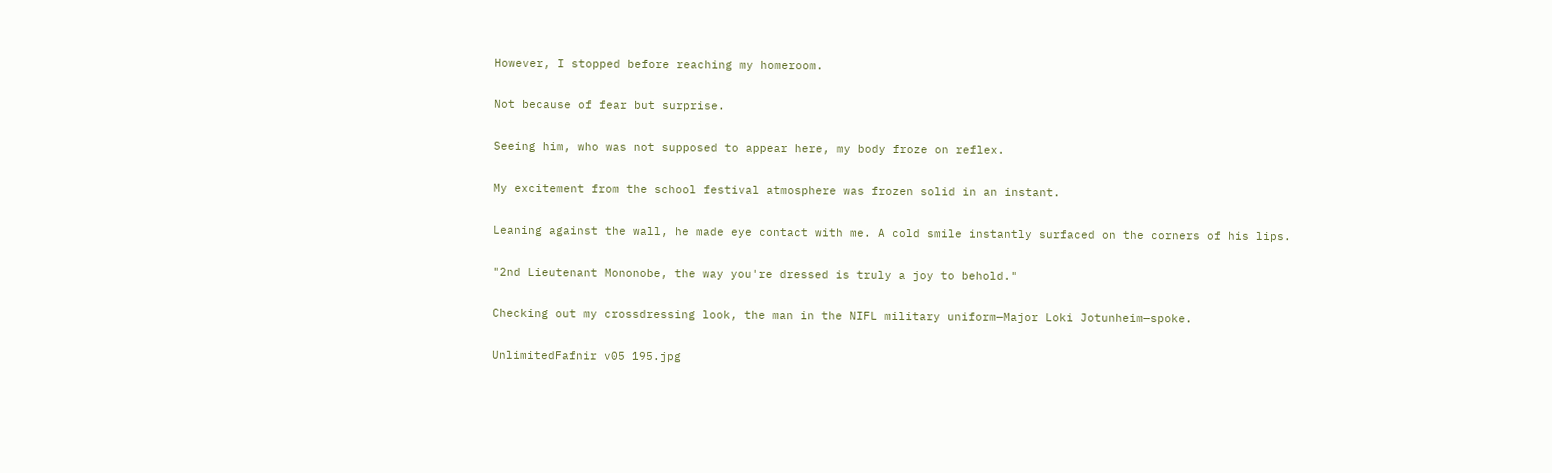However, I stopped before reaching my homeroom.

Not because of fear but surprise.

Seeing him, who was not supposed to appear here, my body froze on reflex.

My excitement from the school festival atmosphere was frozen solid in an instant.

Leaning against the wall, he made eye contact with me. A cold smile instantly surfaced on the corners of his lips.

"2nd Lieutenant Mononobe, the way you're dressed is truly a joy to behold."

Checking out my crossdressing look, the man in the NIFL military uniform—Major Loki Jotunheim—spoke.

UnlimitedFafnir v05 195.jpg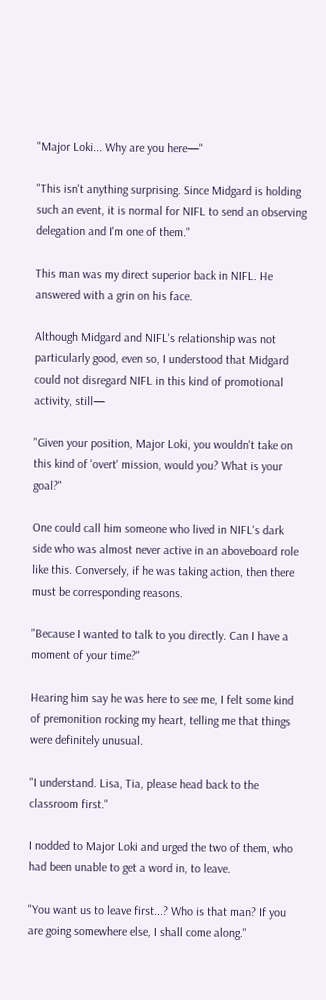"Major Loki... Why are you here—"

"This isn't anything surprising. Since Midgard is holding such an event, it is normal for NIFL to send an observing delegation and I'm one of them."

This man was my direct superior back in NIFL. He answered with a grin on his face.

Although Midgard and NIFL's relationship was not particularly good, even so, I understood that Midgard could not disregard NIFL in this kind of promotional activity, still—

"Given your position, Major Loki, you wouldn't take on this kind of 'overt' mission, would you? What is your goal?"

One could call him someone who lived in NIFL's dark side who was almost never active in an aboveboard role like this. Conversely, if he was taking action, then there must be corresponding reasons.

"Because I wanted to talk to you directly. Can I have a moment of your time?"

Hearing him say he was here to see me, I felt some kind of premonition rocking my heart, telling me that things were definitely unusual.

"I understand. Lisa, Tia, please head back to the classroom first."

I nodded to Major Loki and urged the two of them, who had been unable to get a word in, to leave.

"You want us to leave first...? Who is that man? If you are going somewhere else, I shall come along."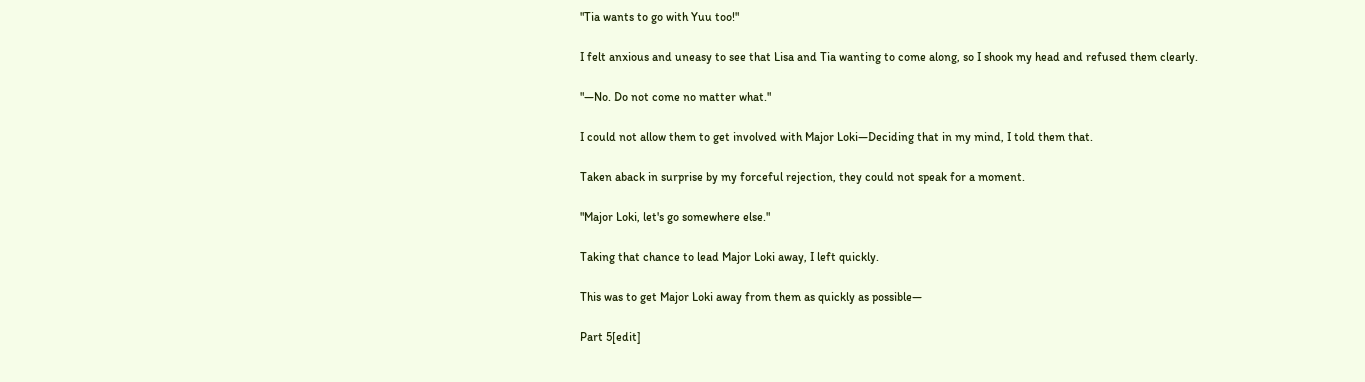"Tia wants to go with Yuu too!"

I felt anxious and uneasy to see that Lisa and Tia wanting to come along, so I shook my head and refused them clearly.

"—No. Do not come no matter what."

I could not allow them to get involved with Major Loki—Deciding that in my mind, I told them that.

Taken aback in surprise by my forceful rejection, they could not speak for a moment.

"Major Loki, let's go somewhere else."

Taking that chance to lead Major Loki away, I left quickly.

This was to get Major Loki away from them as quickly as possible—

Part 5[edit]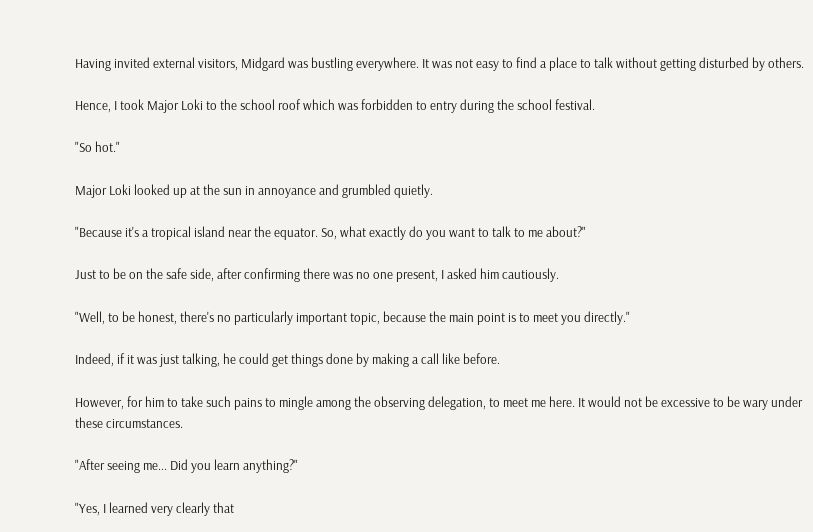Having invited external visitors, Midgard was bustling everywhere. It was not easy to find a place to talk without getting disturbed by others.

Hence, I took Major Loki to the school roof which was forbidden to entry during the school festival.

"So hot."

Major Loki looked up at the sun in annoyance and grumbled quietly.

"Because it's a tropical island near the equator. So, what exactly do you want to talk to me about?"

Just to be on the safe side, after confirming there was no one present, I asked him cautiously.

"Well, to be honest, there's no particularly important topic, because the main point is to meet you directly."

Indeed, if it was just talking, he could get things done by making a call like before.

However, for him to take such pains to mingle among the observing delegation, to meet me here. It would not be excessive to be wary under these circumstances.

"After seeing me... Did you learn anything?"

"Yes, I learned very clearly that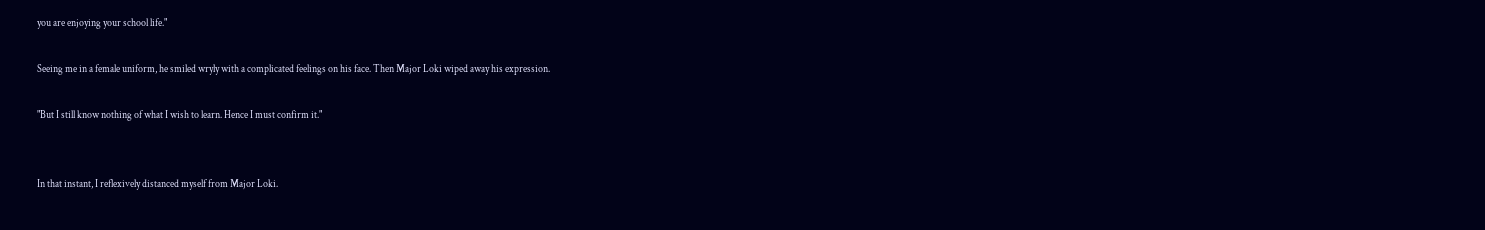you are enjoying your school life."

Seeing me in a female uniform, he smiled wryly with a complicated feelings on his face. Then Major Loki wiped away his expression.

"But I still know nothing of what I wish to learn. Hence I must confirm it."


In that instant, I reflexively distanced myself from Major Loki.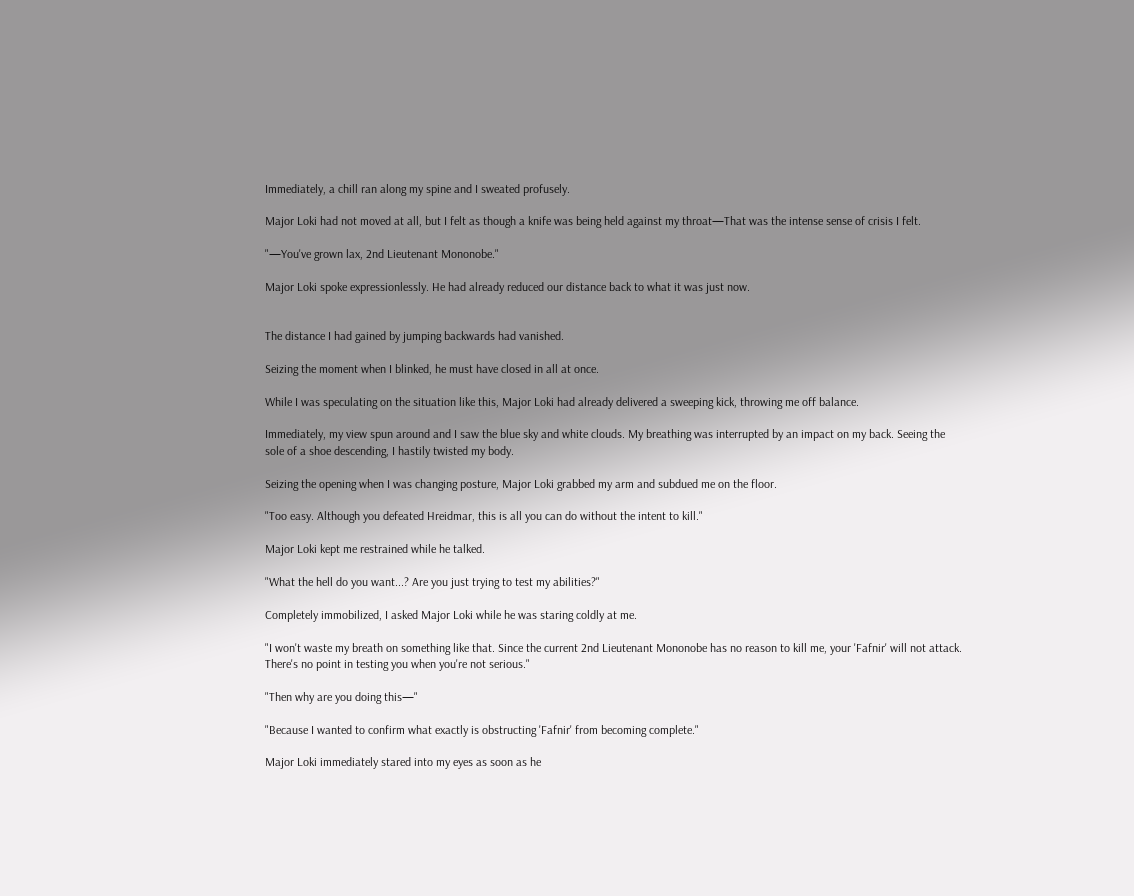Immediately, a chill ran along my spine and I sweated profusely.

Major Loki had not moved at all, but I felt as though a knife was being held against my throat—That was the intense sense of crisis I felt.

"—You've grown lax, 2nd Lieutenant Mononobe."

Major Loki spoke expressionlessly. He had already reduced our distance back to what it was just now.


The distance I had gained by jumping backwards had vanished.

Seizing the moment when I blinked, he must have closed in all at once.

While I was speculating on the situation like this, Major Loki had already delivered a sweeping kick, throwing me off balance.

Immediately, my view spun around and I saw the blue sky and white clouds. My breathing was interrupted by an impact on my back. Seeing the sole of a shoe descending, I hastily twisted my body.

Seizing the opening when I was changing posture, Major Loki grabbed my arm and subdued me on the floor.

"Too easy. Although you defeated Hreidmar, this is all you can do without the intent to kill."

Major Loki kept me restrained while he talked.

"What the hell do you want...? Are you just trying to test my abilities?"

Completely immobilized, I asked Major Loki while he was staring coldly at me.

"I won't waste my breath on something like that. Since the current 2nd Lieutenant Mononobe has no reason to kill me, your 'Fafnir' will not attack. There's no point in testing you when you're not serious."

"Then why are you doing this—"

"Because I wanted to confirm what exactly is obstructing 'Fafnir' from becoming complete."

Major Loki immediately stared into my eyes as soon as he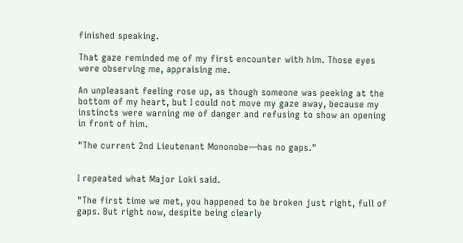finished speaking.

That gaze reminded me of my first encounter with him. Those eyes were observing me, appraising me.

An unpleasant feeling rose up, as though someone was peeking at the bottom of my heart, but I could not move my gaze away, because my instincts were warning me of danger and refusing to show an opening in front of him.

"The current 2nd Lieutenant Mononobe—has no gaps."


I repeated what Major Loki said.

"The first time we met, you happened to be broken just right, full of gaps. But right now, despite being clearly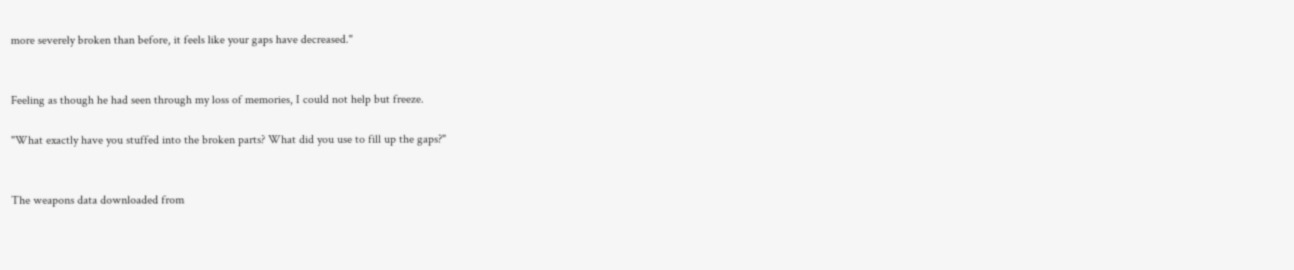more severely broken than before, it feels like your gaps have decreased."


Feeling as though he had seen through my loss of memories, I could not help but freeze.

"What exactly have you stuffed into the broken parts? What did you use to fill up the gaps?"


The weapons data downloaded from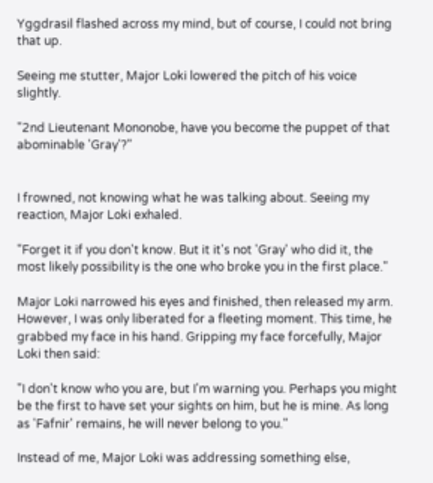Yggdrasil flashed across my mind, but of course, I could not bring that up.

Seeing me stutter, Major Loki lowered the pitch of his voice slightly.

"2nd Lieutenant Mononobe, have you become the puppet of that abominable 'Gray'?"


I frowned, not knowing what he was talking about. Seeing my reaction, Major Loki exhaled.

"Forget it if you don't know. But it it's not 'Gray' who did it, the most likely possibility is the one who broke you in the first place."

Major Loki narrowed his eyes and finished, then released my arm. However, I was only liberated for a fleeting moment. This time, he grabbed my face in his hand. Gripping my face forcefully, Major Loki then said:

"I don't know who you are, but I'm warning you. Perhaps you might be the first to have set your sights on him, but he is mine. As long as 'Fafnir' remains, he will never belong to you."

Instead of me, Major Loki was addressing something else,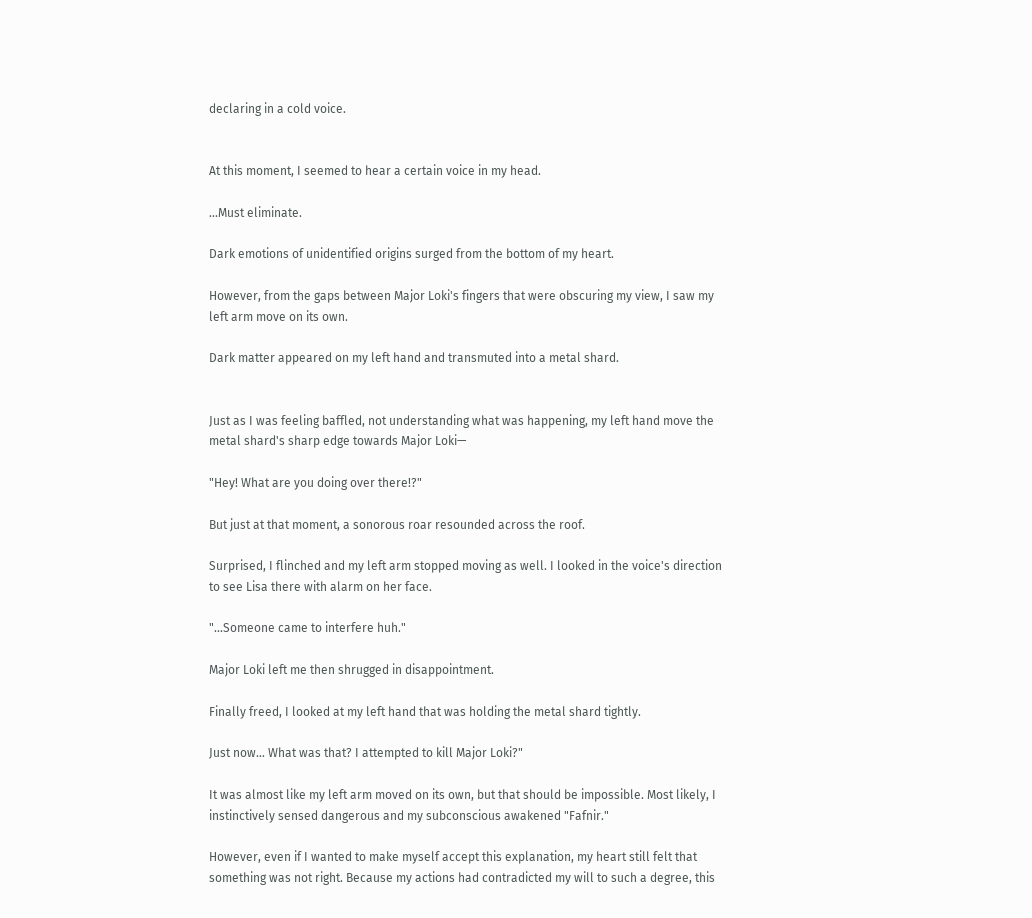declaring in a cold voice.


At this moment, I seemed to hear a certain voice in my head.

...Must eliminate.

Dark emotions of unidentified origins surged from the bottom of my heart.

However, from the gaps between Major Loki's fingers that were obscuring my view, I saw my left arm move on its own.

Dark matter appeared on my left hand and transmuted into a metal shard.


Just as I was feeling baffled, not understanding what was happening, my left hand move the metal shard's sharp edge towards Major Loki—

"Hey! What are you doing over there!?"

But just at that moment, a sonorous roar resounded across the roof.

Surprised, I flinched and my left arm stopped moving as well. I looked in the voice's direction to see Lisa there with alarm on her face.

"...Someone came to interfere huh."

Major Loki left me then shrugged in disappointment.

Finally freed, I looked at my left hand that was holding the metal shard tightly.

Just now... What was that? I attempted to kill Major Loki?"

It was almost like my left arm moved on its own, but that should be impossible. Most likely, I instinctively sensed dangerous and my subconscious awakened "Fafnir."

However, even if I wanted to make myself accept this explanation, my heart still felt that something was not right. Because my actions had contradicted my will to such a degree, this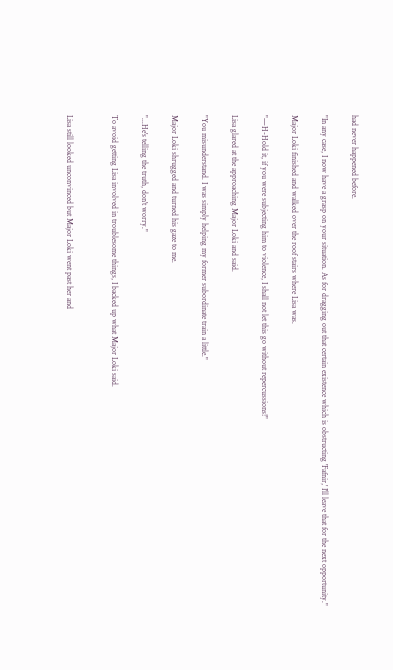had never happened before.

"In any case, I now have a grasp on your situation. As for dragging out that certain existence which is obstructing 'Fafnir,' I'll leave that for the next opportunity."

Major Loki finished and walked over the roof stairs where Lisa was.

"—H-Hold it, if you were subjecting him to violence, I shall not let this go without repercussions!"

Lisa glared at the approaching Major Loki and said.

"You misunderstand. I was simply helping my former subordinate train a little."

Major Loki shrugged and turned his gaze to me.

"...He's telling the truth, don't worry."

To avoid getting Lisa involved in troublesome things, I backed up what Major Loki said.


Lisa still looked unconvinced but Major Loki went past her and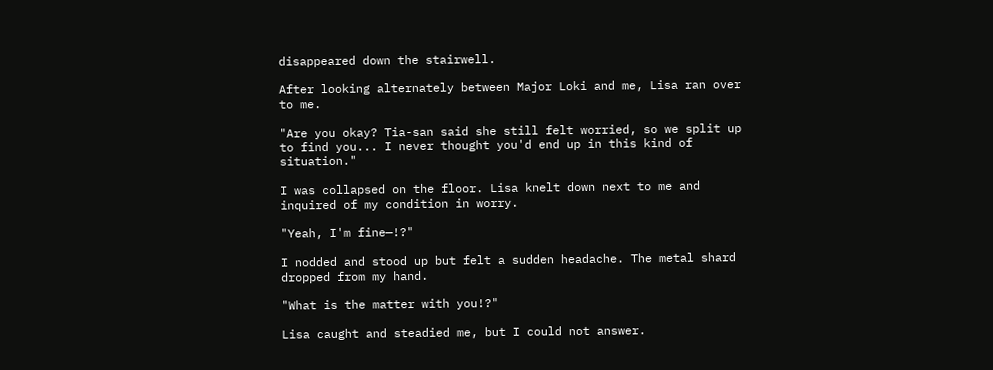disappeared down the stairwell.

After looking alternately between Major Loki and me, Lisa ran over to me.

"Are you okay? Tia-san said she still felt worried, so we split up to find you... I never thought you'd end up in this kind of situation."

I was collapsed on the floor. Lisa knelt down next to me and inquired of my condition in worry.

"Yeah, I'm fine—!?"

I nodded and stood up but felt a sudden headache. The metal shard dropped from my hand.

"What is the matter with you!?"

Lisa caught and steadied me, but I could not answer.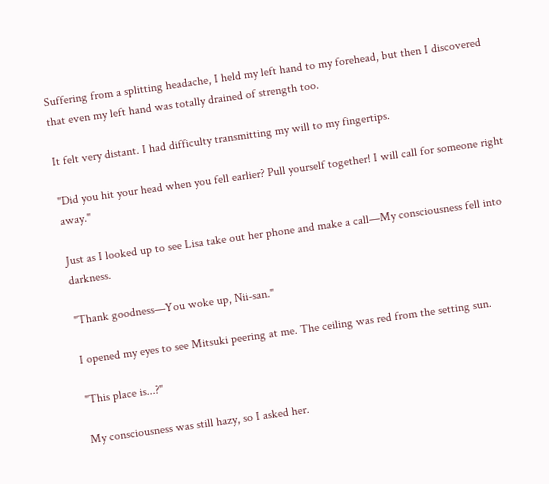Suffering from a splitting headache, I held my left hand to my forehead, but then I discovered that even my left hand was totally drained of strength too.

It felt very distant. I had difficulty transmitting my will to my fingertips.

"Did you hit your head when you fell earlier? Pull yourself together! I will call for someone right away."

Just as I looked up to see Lisa take out her phone and make a call—My consciousness fell into darkness.

"Thank goodness—You woke up, Nii-san."

I opened my eyes to see Mitsuki peering at me. The ceiling was red from the setting sun.

"This place is...?"

My consciousness was still hazy, so I asked her.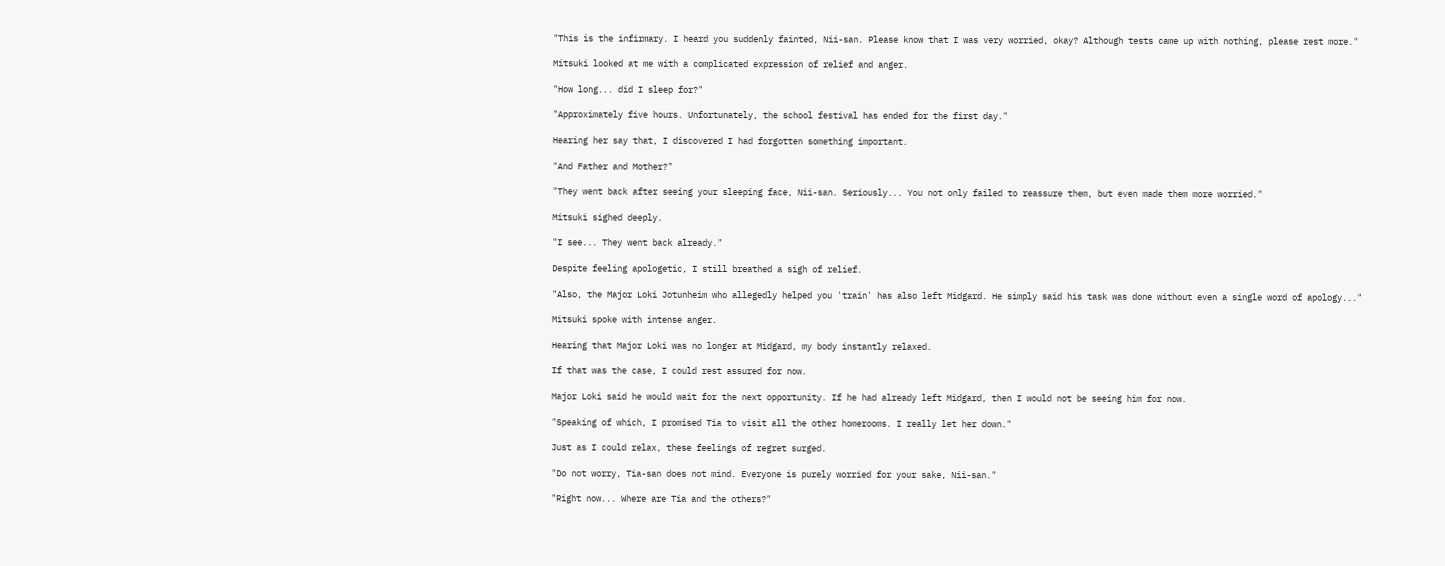"This is the infirmary. I heard you suddenly fainted, Nii-san. Please know that I was very worried, okay? Although tests came up with nothing, please rest more."

Mitsuki looked at me with a complicated expression of relief and anger.

"How long... did I sleep for?"

"Approximately five hours. Unfortunately, the school festival has ended for the first day."

Hearing her say that, I discovered I had forgotten something important.

"And Father and Mother?"

"They went back after seeing your sleeping face, Nii-san. Seriously... You not only failed to reassure them, but even made them more worried."

Mitsuki sighed deeply.

"I see... They went back already."

Despite feeling apologetic, I still breathed a sigh of relief.

"Also, the Major Loki Jotunheim who allegedly helped you 'train' has also left Midgard. He simply said his task was done without even a single word of apology..."

Mitsuki spoke with intense anger.

Hearing that Major Loki was no longer at Midgard, my body instantly relaxed.

If that was the case, I could rest assured for now.

Major Loki said he would wait for the next opportunity. If he had already left Midgard, then I would not be seeing him for now.

"Speaking of which, I promised Tia to visit all the other homerooms. I really let her down."

Just as I could relax, these feelings of regret surged.

"Do not worry, Tia-san does not mind. Everyone is purely worried for your sake, Nii-san."

"Right now... Where are Tia and the others?"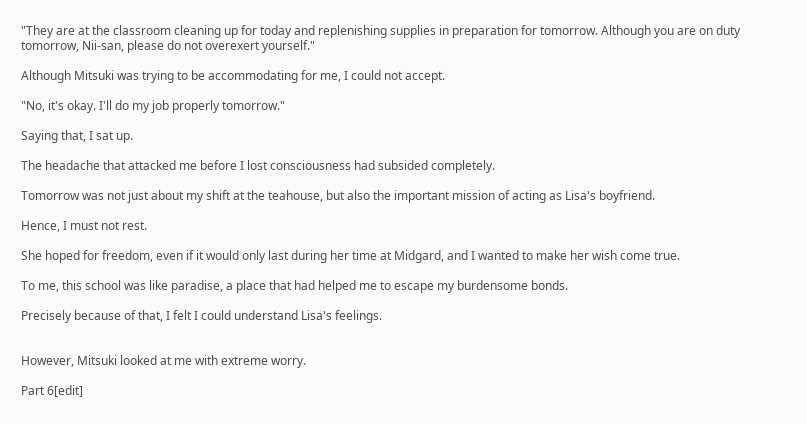"They are at the classroom cleaning up for today and replenishing supplies in preparation for tomorrow. Although you are on duty tomorrow, Nii-san, please do not overexert yourself."

Although Mitsuki was trying to be accommodating for me, I could not accept.

"No, it's okay. I'll do my job properly tomorrow."

Saying that, I sat up.

The headache that attacked me before I lost consciousness had subsided completely.

Tomorrow was not just about my shift at the teahouse, but also the important mission of acting as Lisa's boyfriend.

Hence, I must not rest.

She hoped for freedom, even if it would only last during her time at Midgard, and I wanted to make her wish come true.

To me, this school was like paradise, a place that had helped me to escape my burdensome bonds.

Precisely because of that, I felt I could understand Lisa's feelings.


However, Mitsuki looked at me with extreme worry.

Part 6[edit]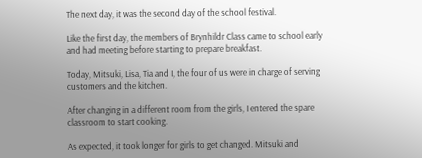The next day, it was the second day of the school festival.

Like the first day, the members of Brynhildr Class came to school early and had meeting before starting to prepare breakfast.

Today, Mitsuki, Lisa, Tia and I, the four of us were in charge of serving customers and the kitchen.

After changing in a different room from the girls, I entered the spare classroom to start cooking.

As expected, it took longer for girls to get changed. Mitsuki and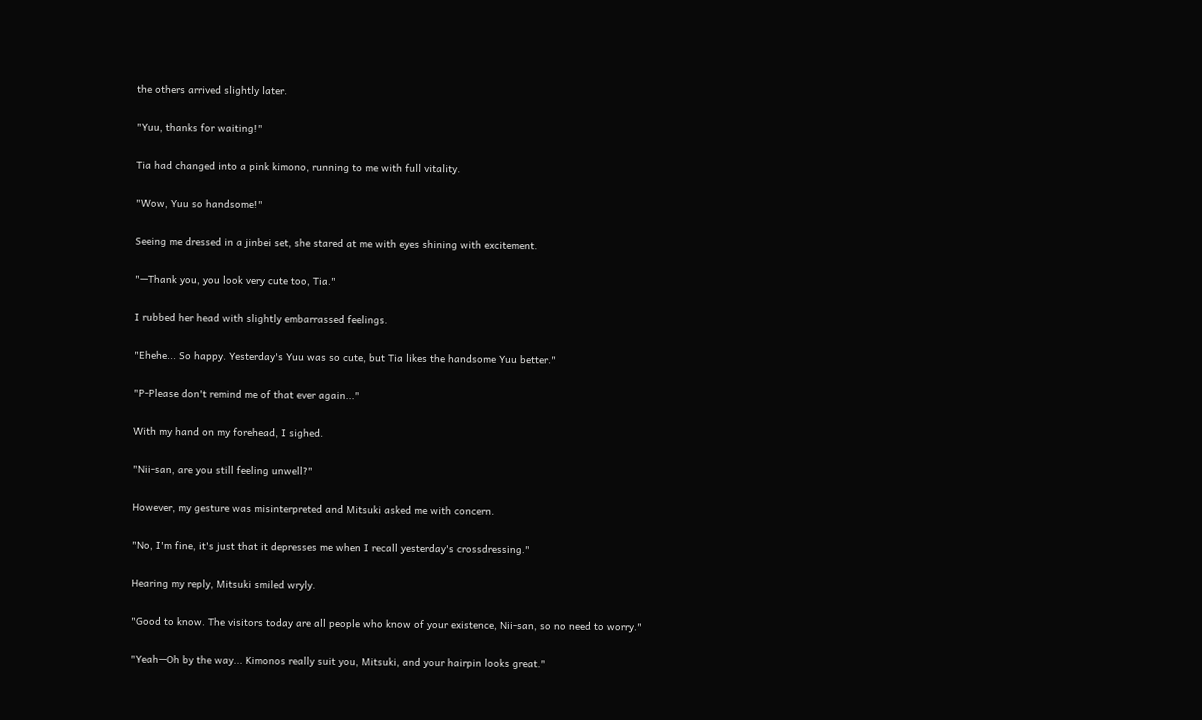the others arrived slightly later.

"Yuu, thanks for waiting!"

Tia had changed into a pink kimono, running to me with full vitality.

"Wow, Yuu so handsome!"

Seeing me dressed in a jinbei set, she stared at me with eyes shining with excitement.

"—Thank you, you look very cute too, Tia."

I rubbed her head with slightly embarrassed feelings.

"Ehehe... So happy. Yesterday's Yuu was so cute, but Tia likes the handsome Yuu better."

"P-Please don't remind me of that ever again..."

With my hand on my forehead, I sighed.

"Nii-san, are you still feeling unwell?"

However, my gesture was misinterpreted and Mitsuki asked me with concern.

"No, I'm fine, it's just that it depresses me when I recall yesterday's crossdressing."

Hearing my reply, Mitsuki smiled wryly.

"Good to know. The visitors today are all people who know of your existence, Nii-san, so no need to worry."

"Yeah—Oh by the way... Kimonos really suit you, Mitsuki, and your hairpin looks great."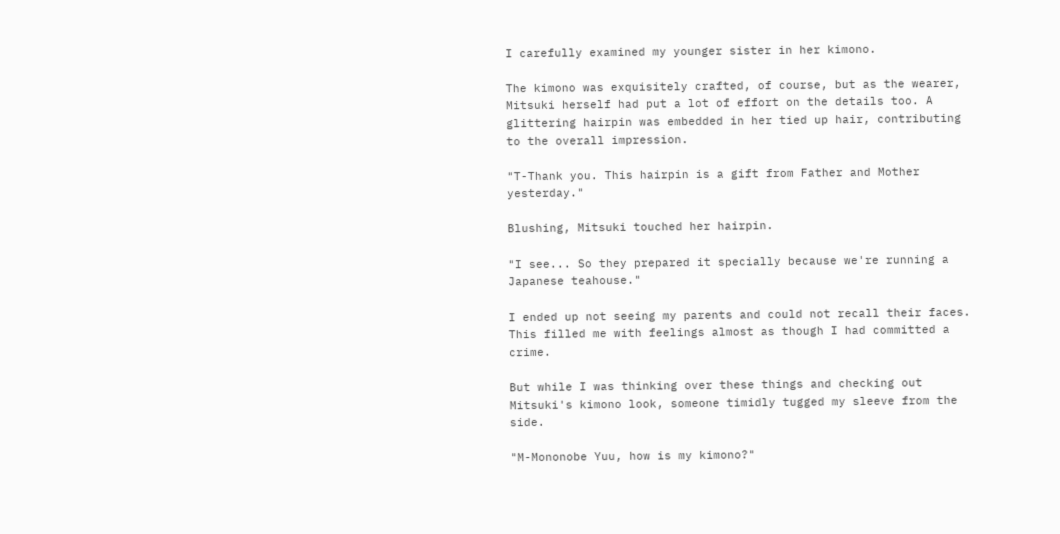I carefully examined my younger sister in her kimono.

The kimono was exquisitely crafted, of course, but as the wearer, Mitsuki herself had put a lot of effort on the details too. A glittering hairpin was embedded in her tied up hair, contributing to the overall impression.

"T-Thank you. This hairpin is a gift from Father and Mother yesterday."

Blushing, Mitsuki touched her hairpin.

"I see... So they prepared it specially because we're running a Japanese teahouse."

I ended up not seeing my parents and could not recall their faces. This filled me with feelings almost as though I had committed a crime.

But while I was thinking over these things and checking out Mitsuki's kimono look, someone timidly tugged my sleeve from the side.

"M-Mononobe Yuu, how is my kimono?"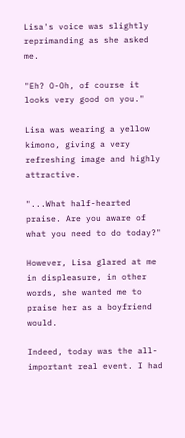Lisa's voice was slightly reprimanding as she asked me.

"Eh? O-Oh, of course it looks very good on you."

Lisa was wearing a yellow kimono, giving a very refreshing image and highly attractive.

"...What half-hearted praise. Are you aware of what you need to do today?"

However, Lisa glared at me in displeasure, in other words, she wanted me to praise her as a boyfriend would.

Indeed, today was the all-important real event. I had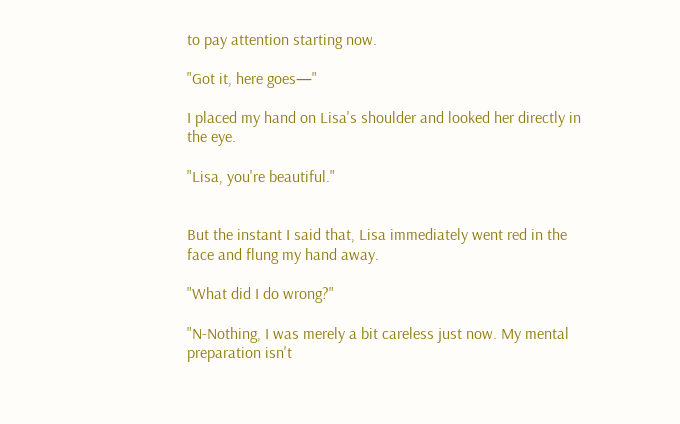to pay attention starting now.

"Got it, here goes—"

I placed my hand on Lisa's shoulder and looked her directly in the eye.

"Lisa, you're beautiful."


But the instant I said that, Lisa immediately went red in the face and flung my hand away.

"What did I do wrong?"

"N-Nothing, I was merely a bit careless just now. My mental preparation isn't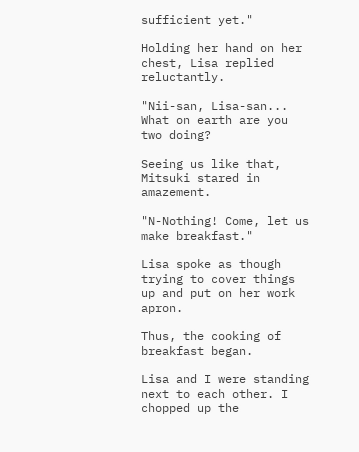sufficient yet."

Holding her hand on her chest, Lisa replied reluctantly.

"Nii-san, Lisa-san... What on earth are you two doing?

Seeing us like that, Mitsuki stared in amazement.

"N-Nothing! Come, let us make breakfast."

Lisa spoke as though trying to cover things up and put on her work apron.

Thus, the cooking of breakfast began.

Lisa and I were standing next to each other. I chopped up the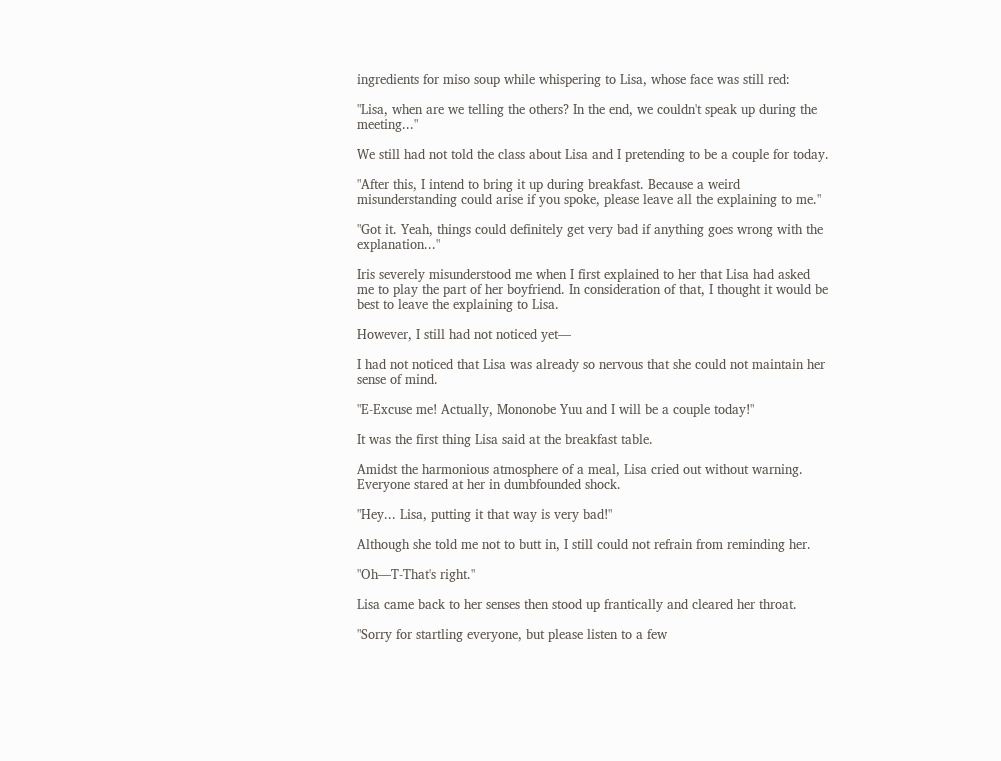ingredients for miso soup while whispering to Lisa, whose face was still red:

"Lisa, when are we telling the others? In the end, we couldn't speak up during the meeting..."

We still had not told the class about Lisa and I pretending to be a couple for today.

"After this, I intend to bring it up during breakfast. Because a weird misunderstanding could arise if you spoke, please leave all the explaining to me."

"Got it. Yeah, things could definitely get very bad if anything goes wrong with the explanation..."

Iris severely misunderstood me when I first explained to her that Lisa had asked me to play the part of her boyfriend. In consideration of that, I thought it would be best to leave the explaining to Lisa.

However, I still had not noticed yet—

I had not noticed that Lisa was already so nervous that she could not maintain her sense of mind.

"E-Excuse me! Actually, Mononobe Yuu and I will be a couple today!"

It was the first thing Lisa said at the breakfast table.

Amidst the harmonious atmosphere of a meal, Lisa cried out without warning. Everyone stared at her in dumbfounded shock.

"Hey... Lisa, putting it that way is very bad!"

Although she told me not to butt in, I still could not refrain from reminding her.

"Oh—T-That's right."

Lisa came back to her senses then stood up frantically and cleared her throat.

"Sorry for startling everyone, but please listen to a few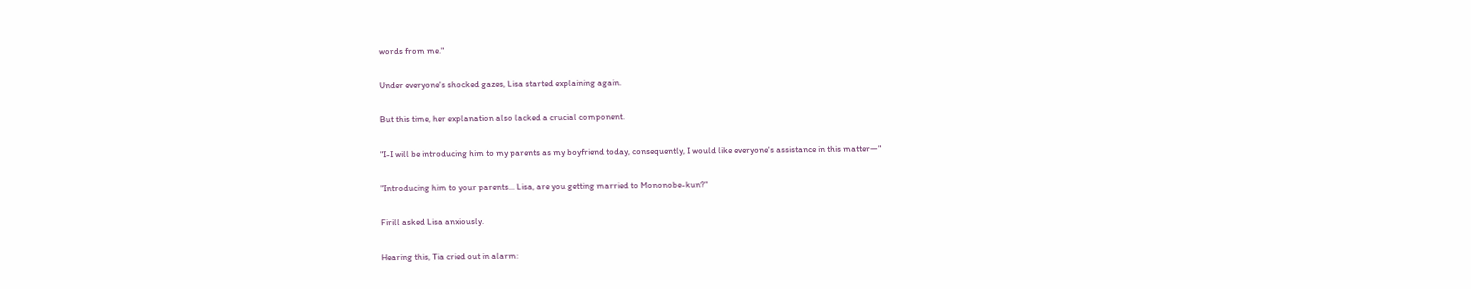words from me."

Under everyone's shocked gazes, Lisa started explaining again.

But this time, her explanation also lacked a crucial component.

"I-I will be introducing him to my parents as my boyfriend today, consequently, I would like everyone's assistance in this matter—"

"Introducing him to your parents... Lisa, are you getting married to Mononobe-kun?"

Firill asked Lisa anxiously.

Hearing this, Tia cried out in alarm: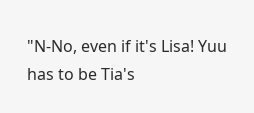"N-No, even if it's Lisa! Yuu has to be Tia's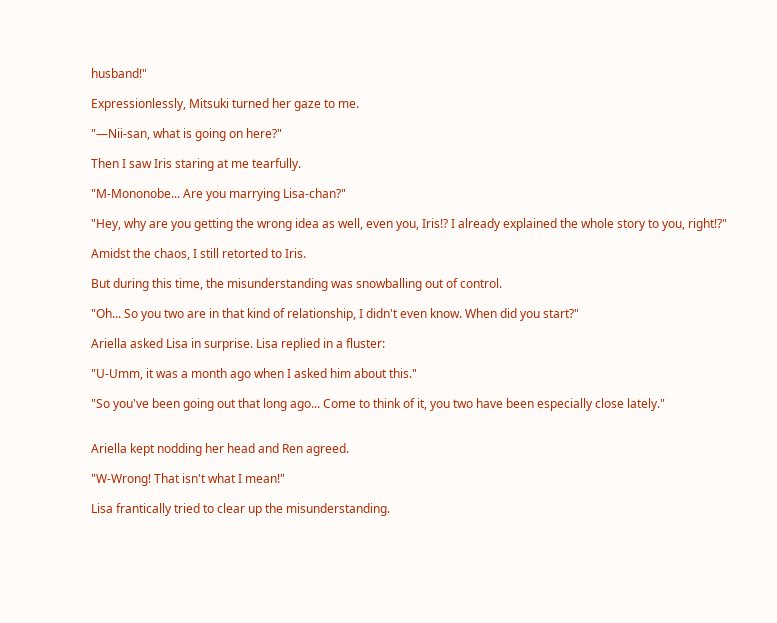husband!"

Expressionlessly, Mitsuki turned her gaze to me.

"—Nii-san, what is going on here?"

Then I saw Iris staring at me tearfully.

"M-Mononobe... Are you marrying Lisa-chan?"

"Hey, why are you getting the wrong idea as well, even you, Iris!? I already explained the whole story to you, right!?"

Amidst the chaos, I still retorted to Iris.

But during this time, the misunderstanding was snowballing out of control.

"Oh... So you two are in that kind of relationship, I didn't even know. When did you start?"

Ariella asked Lisa in surprise. Lisa replied in a fluster:

"U-Umm, it was a month ago when I asked him about this."

"So you've been going out that long ago... Come to think of it, you two have been especially close lately."


Ariella kept nodding her head and Ren agreed.

"W-Wrong! That isn't what I mean!"

Lisa frantically tried to clear up the misunderstanding.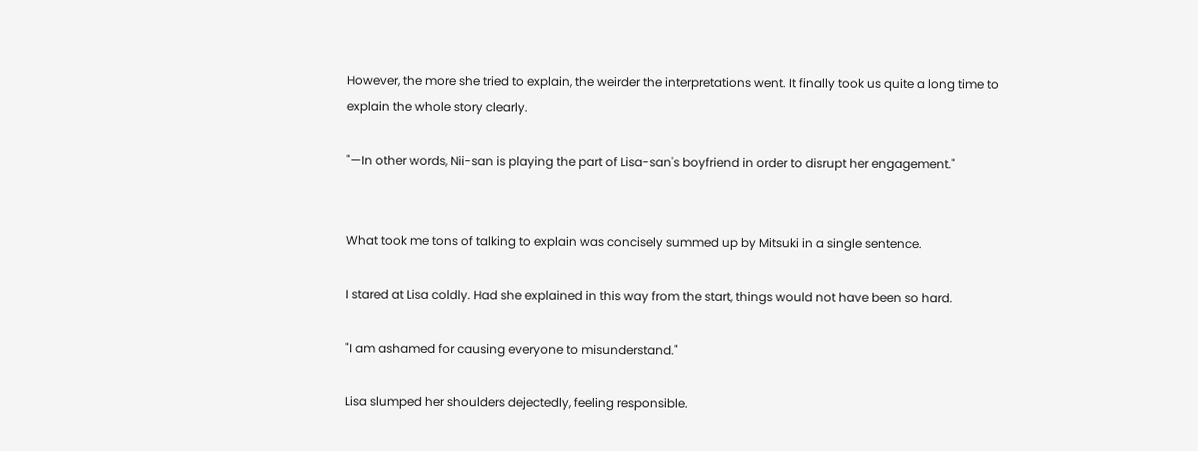However, the more she tried to explain, the weirder the interpretations went. It finally took us quite a long time to explain the whole story clearly.

"—In other words, Nii-san is playing the part of Lisa-san's boyfriend in order to disrupt her engagement."


What took me tons of talking to explain was concisely summed up by Mitsuki in a single sentence.

I stared at Lisa coldly. Had she explained in this way from the start, things would not have been so hard.

"I am ashamed for causing everyone to misunderstand."

Lisa slumped her shoulders dejectedly, feeling responsible.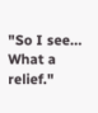"So I see... What a relief."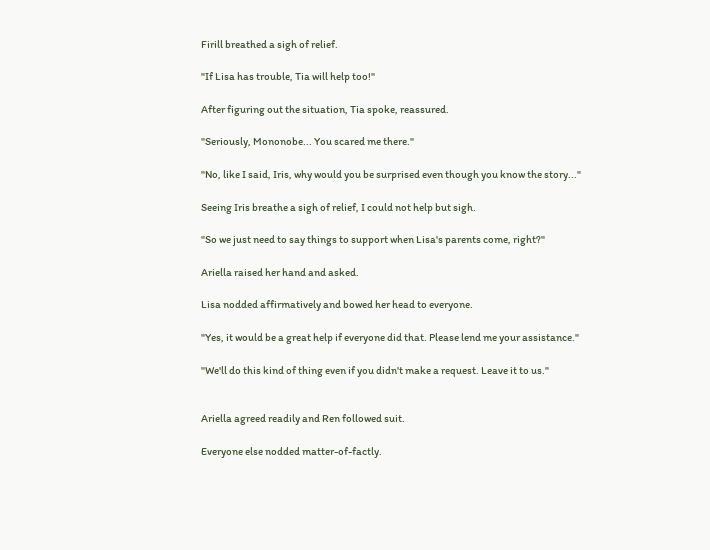Firill breathed a sigh of relief.

"If Lisa has trouble, Tia will help too!"

After figuring out the situation, Tia spoke, reassured.

"Seriously, Mononobe... You scared me there."

"No, like I said, Iris, why would you be surprised even though you know the story..."

Seeing Iris breathe a sigh of relief, I could not help but sigh.

"So we just need to say things to support when Lisa's parents come, right?"

Ariella raised her hand and asked.

Lisa nodded affirmatively and bowed her head to everyone.

"Yes, it would be a great help if everyone did that. Please lend me your assistance."

"We'll do this kind of thing even if you didn't make a request. Leave it to us."


Ariella agreed readily and Ren followed suit.

Everyone else nodded matter-of-factly.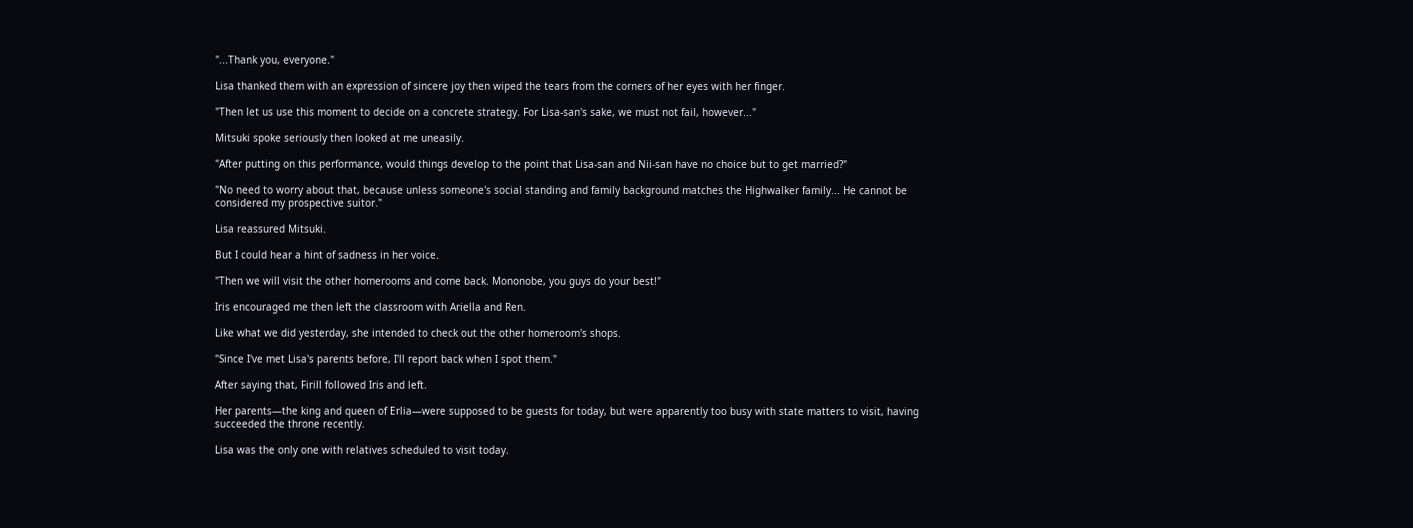"...Thank you, everyone."

Lisa thanked them with an expression of sincere joy then wiped the tears from the corners of her eyes with her finger.

"Then let us use this moment to decide on a concrete strategy. For Lisa-san's sake, we must not fail, however..."

Mitsuki spoke seriously then looked at me uneasily.

"After putting on this performance, would things develop to the point that Lisa-san and Nii-san have no choice but to get married?"

"No need to worry about that, because unless someone's social standing and family background matches the Highwalker family... He cannot be considered my prospective suitor."

Lisa reassured Mitsuki.

But I could hear a hint of sadness in her voice.

"Then we will visit the other homerooms and come back. Mononobe, you guys do your best!"

Iris encouraged me then left the classroom with Ariella and Ren.

Like what we did yesterday, she intended to check out the other homeroom's shops.

"Since I've met Lisa's parents before, I'll report back when I spot them."

After saying that, Firill followed Iris and left.

Her parents—the king and queen of Erlia—were supposed to be guests for today, but were apparently too busy with state matters to visit, having succeeded the throne recently.

Lisa was the only one with relatives scheduled to visit today.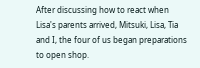After discussing how to react when Lisa's parents arrived, Mitsuki, Lisa, Tia and I, the four of us began preparations to open shop.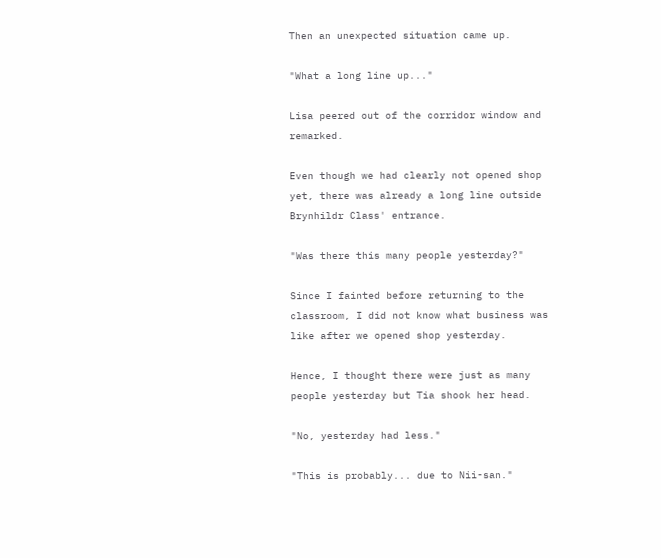Then an unexpected situation came up.

"What a long line up..."

Lisa peered out of the corridor window and remarked.

Even though we had clearly not opened shop yet, there was already a long line outside Brynhildr Class' entrance.

"Was there this many people yesterday?"

Since I fainted before returning to the classroom, I did not know what business was like after we opened shop yesterday.

Hence, I thought there were just as many people yesterday but Tia shook her head.

"No, yesterday had less."

"This is probably... due to Nii-san."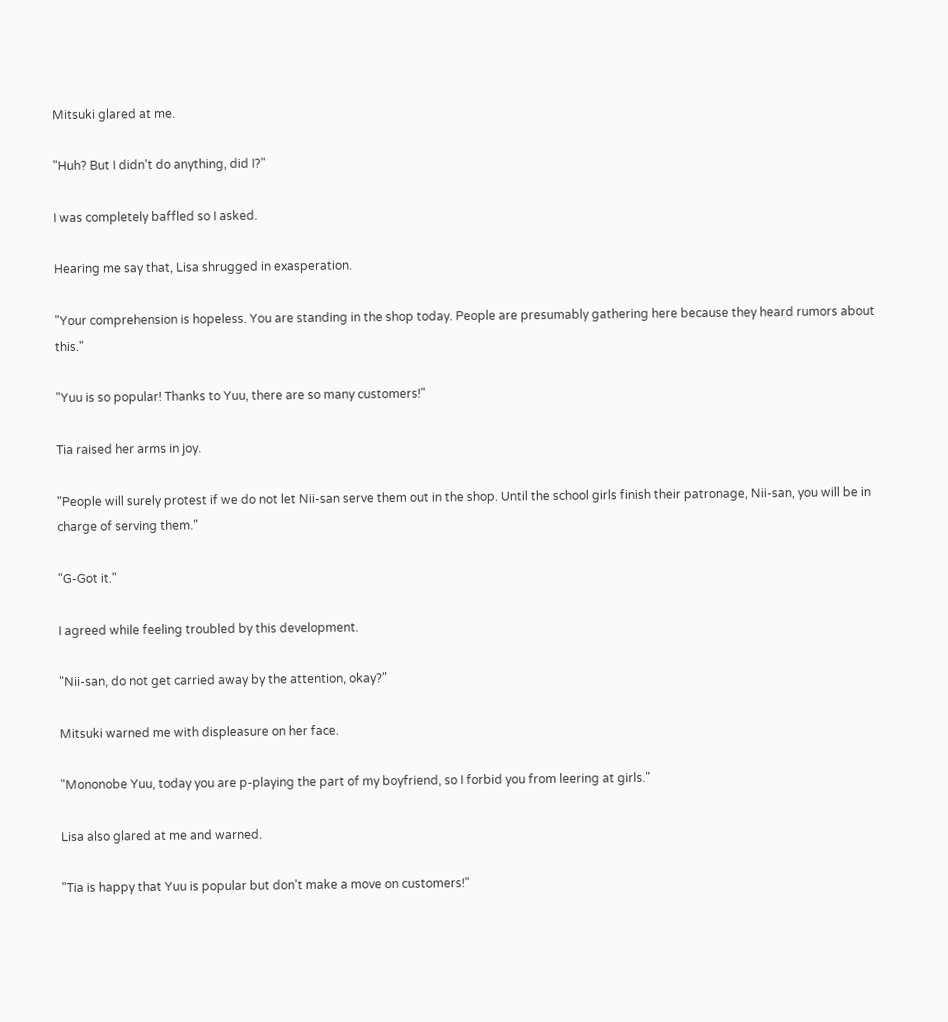Mitsuki glared at me.

"Huh? But I didn't do anything, did I?"

I was completely baffled so I asked.

Hearing me say that, Lisa shrugged in exasperation.

"Your comprehension is hopeless. You are standing in the shop today. People are presumably gathering here because they heard rumors about this."

"Yuu is so popular! Thanks to Yuu, there are so many customers!"

Tia raised her arms in joy.

"People will surely protest if we do not let Nii-san serve them out in the shop. Until the school girls finish their patronage, Nii-san, you will be in charge of serving them."

"G-Got it."

I agreed while feeling troubled by this development.

"Nii-san, do not get carried away by the attention, okay?"

Mitsuki warned me with displeasure on her face.

"Mononobe Yuu, today you are p-playing the part of my boyfriend, so I forbid you from leering at girls."

Lisa also glared at me and warned.

"Tia is happy that Yuu is popular but don't make a move on customers!"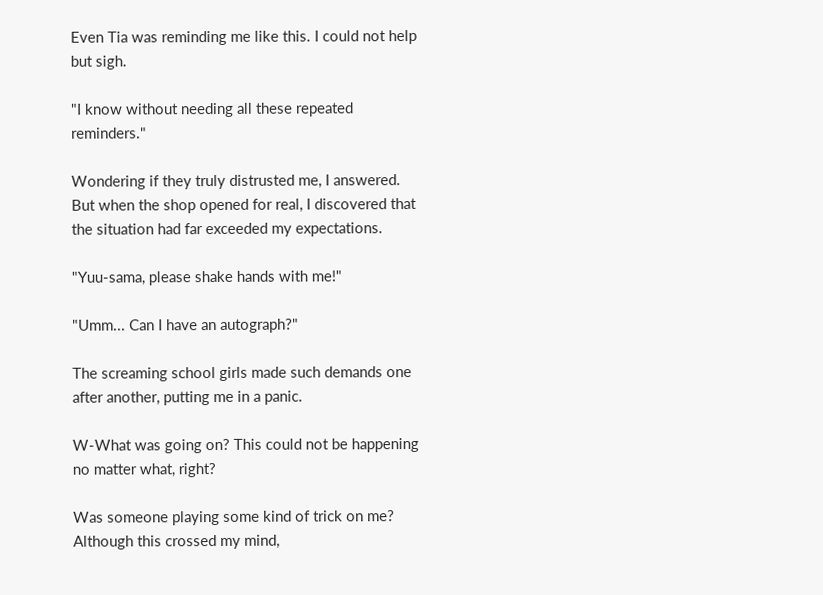Even Tia was reminding me like this. I could not help but sigh.

"I know without needing all these repeated reminders."

Wondering if they truly distrusted me, I answered. But when the shop opened for real, I discovered that the situation had far exceeded my expectations.

"Yuu-sama, please shake hands with me!"

"Umm... Can I have an autograph?"

The screaming school girls made such demands one after another, putting me in a panic.

W-What was going on? This could not be happening no matter what, right?

Was someone playing some kind of trick on me? Although this crossed my mind,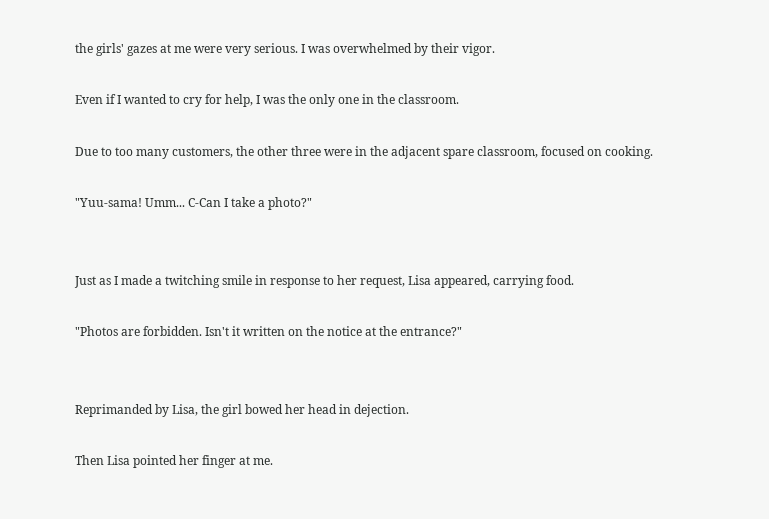the girls' gazes at me were very serious. I was overwhelmed by their vigor.

Even if I wanted to cry for help, I was the only one in the classroom.

Due to too many customers, the other three were in the adjacent spare classroom, focused on cooking.

"Yuu-sama! Umm... C-Can I take a photo?"


Just as I made a twitching smile in response to her request, Lisa appeared, carrying food.

"Photos are forbidden. Isn't it written on the notice at the entrance?"


Reprimanded by Lisa, the girl bowed her head in dejection.

Then Lisa pointed her finger at me.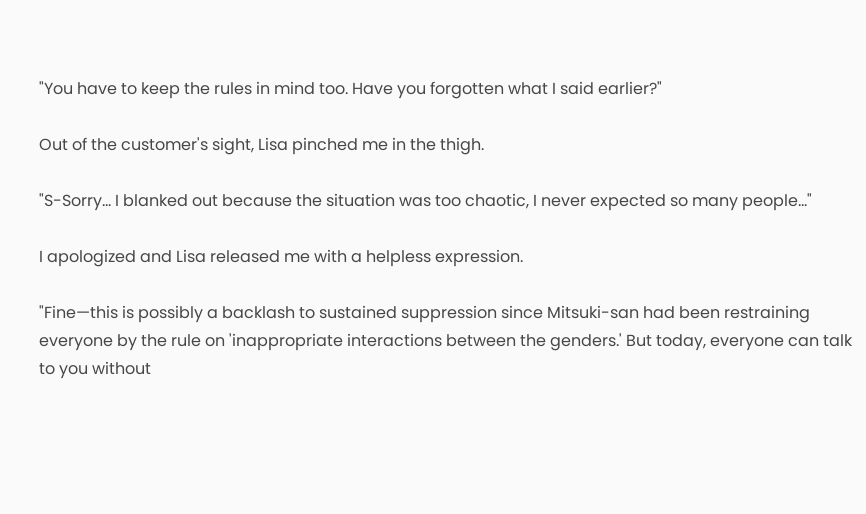"You have to keep the rules in mind too. Have you forgotten what I said earlier?"

Out of the customer's sight, Lisa pinched me in the thigh.

"S-Sorry... I blanked out because the situation was too chaotic, I never expected so many people..."

I apologized and Lisa released me with a helpless expression.

"Fine—this is possibly a backlash to sustained suppression since Mitsuki-san had been restraining everyone by the rule on 'inappropriate interactions between the genders.' But today, everyone can talk to you without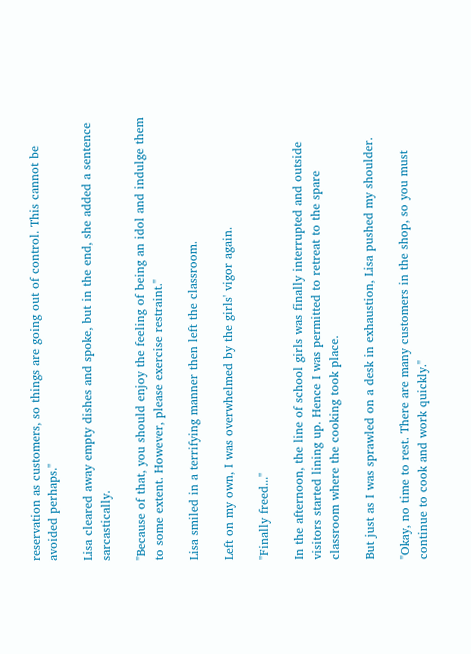reservation as customers, so things are going out of control. This cannot be avoided perhaps."

Lisa cleared away empty dishes and spoke, but in the end, she added a sentence sarcastically.

"Because of that, you should enjoy the feeling of being an idol and indulge them to some extent. However, please exercise restraint."

Lisa smiled in a terrifying manner then left the classroom.

Left on my own, I was overwhelmed by the girls' vigor again.

"Finally freed..."

In the afternoon, the line of school girls was finally interrupted and outside visitors started lining up. Hence I was permitted to retreat to the spare classroom where the cooking took place.

But just as I was sprawled on a desk in exhaustion, Lisa pushed my shoulder.

"Okay, no time to rest. There are many customers in the shop, so you must continue to cook and work quickly."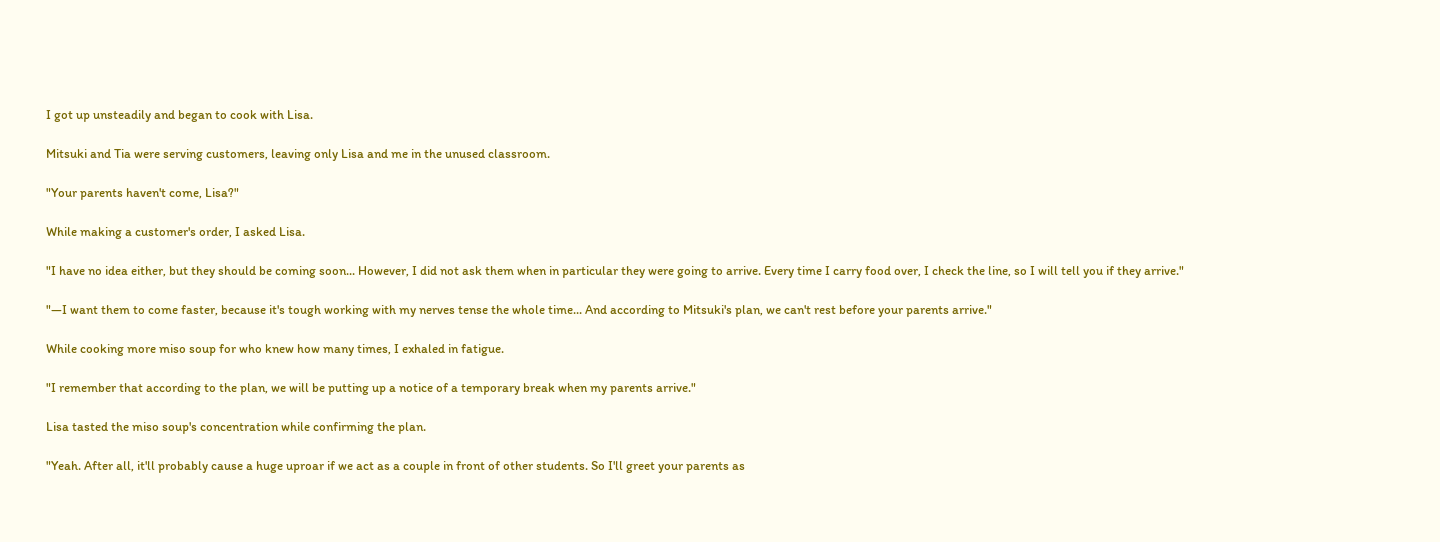I got up unsteadily and began to cook with Lisa.

Mitsuki and Tia were serving customers, leaving only Lisa and me in the unused classroom.

"Your parents haven't come, Lisa?"

While making a customer's order, I asked Lisa.

"I have no idea either, but they should be coming soon... However, I did not ask them when in particular they were going to arrive. Every time I carry food over, I check the line, so I will tell you if they arrive."

"—I want them to come faster, because it's tough working with my nerves tense the whole time... And according to Mitsuki's plan, we can't rest before your parents arrive."

While cooking more miso soup for who knew how many times, I exhaled in fatigue.

"I remember that according to the plan, we will be putting up a notice of a temporary break when my parents arrive."

Lisa tasted the miso soup's concentration while confirming the plan.

"Yeah. After all, it'll probably cause a huge uproar if we act as a couple in front of other students. So I'll greet your parents as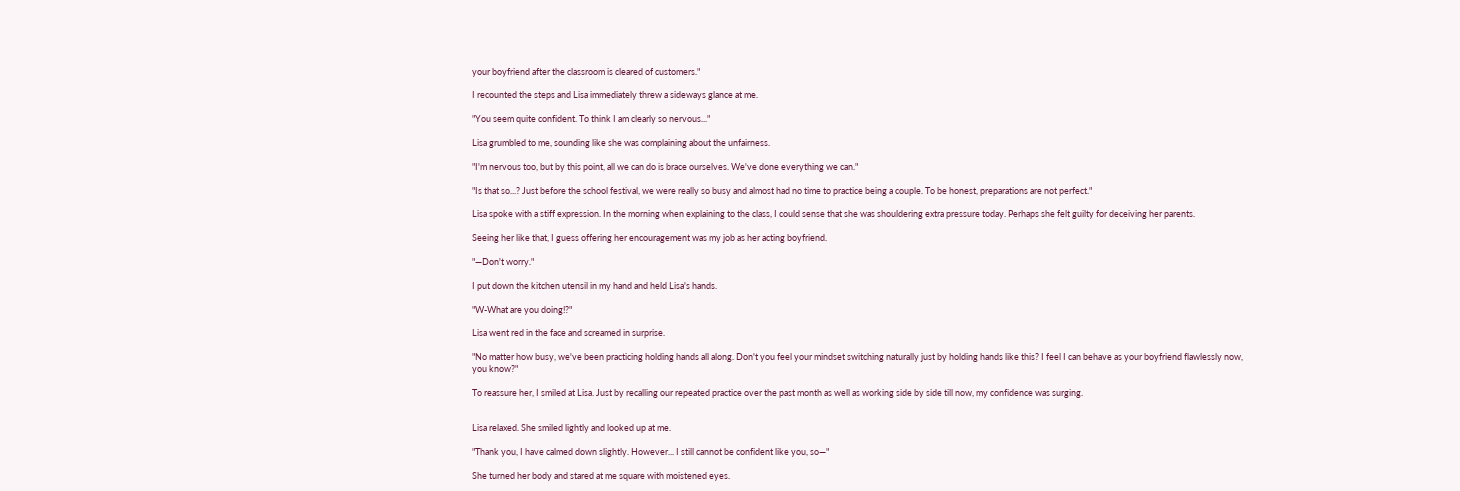your boyfriend after the classroom is cleared of customers."

I recounted the steps and Lisa immediately threw a sideways glance at me.

"You seem quite confident. To think I am clearly so nervous..."

Lisa grumbled to me, sounding like she was complaining about the unfairness.

"I'm nervous too, but by this point, all we can do is brace ourselves. We've done everything we can."

"Is that so...? Just before the school festival, we were really so busy and almost had no time to practice being a couple. To be honest, preparations are not perfect."

Lisa spoke with a stiff expression. In the morning when explaining to the class, I could sense that she was shouldering extra pressure today. Perhaps she felt guilty for deceiving her parents.

Seeing her like that, I guess offering her encouragement was my job as her acting boyfriend.

"—Don't worry."

I put down the kitchen utensil in my hand and held Lisa's hands.

"W-What are you doing!?"

Lisa went red in the face and screamed in surprise.

"No matter how busy, we've been practicing holding hands all along. Don't you feel your mindset switching naturally just by holding hands like this? I feel I can behave as your boyfriend flawlessly now, you know?"

To reassure her, I smiled at Lisa. Just by recalling our repeated practice over the past month as well as working side by side till now, my confidence was surging.


Lisa relaxed. She smiled lightly and looked up at me.

"Thank you, I have calmed down slightly. However... I still cannot be confident like you, so—"

She turned her body and stared at me square with moistened eyes.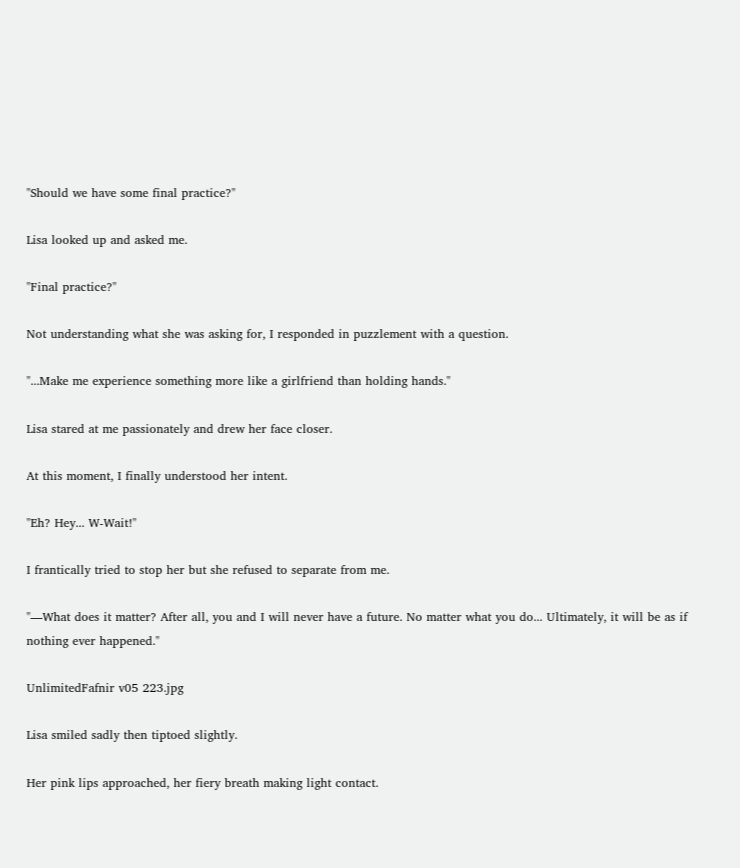"Should we have some final practice?"

Lisa looked up and asked me.

"Final practice?"

Not understanding what she was asking for, I responded in puzzlement with a question.

"...Make me experience something more like a girlfriend than holding hands."

Lisa stared at me passionately and drew her face closer.

At this moment, I finally understood her intent.

"Eh? Hey... W-Wait!"

I frantically tried to stop her but she refused to separate from me.

"—What does it matter? After all, you and I will never have a future. No matter what you do... Ultimately, it will be as if nothing ever happened."

UnlimitedFafnir v05 223.jpg

Lisa smiled sadly then tiptoed slightly.

Her pink lips approached, her fiery breath making light contact.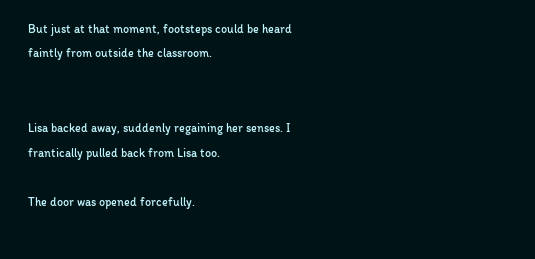But just at that moment, footsteps could be heard faintly from outside the classroom.


Lisa backed away, suddenly regaining her senses. I frantically pulled back from Lisa too.

The door was opened forcefully.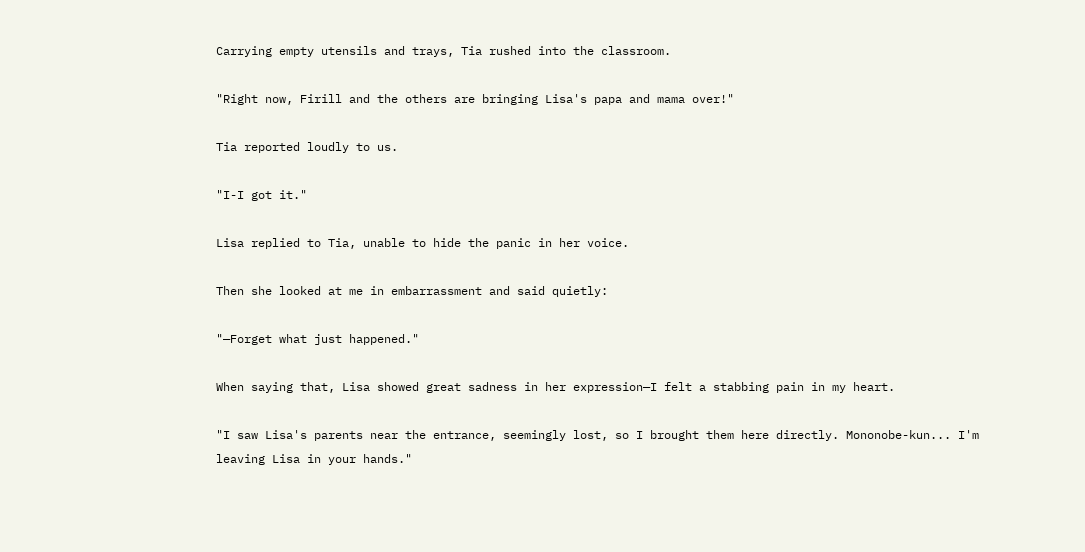Carrying empty utensils and trays, Tia rushed into the classroom.

"Right now, Firill and the others are bringing Lisa's papa and mama over!"

Tia reported loudly to us.

"I-I got it."

Lisa replied to Tia, unable to hide the panic in her voice.

Then she looked at me in embarrassment and said quietly:

"—Forget what just happened."

When saying that, Lisa showed great sadness in her expression—I felt a stabbing pain in my heart.

"I saw Lisa's parents near the entrance, seemingly lost, so I brought them here directly. Mononobe-kun... I'm leaving Lisa in your hands."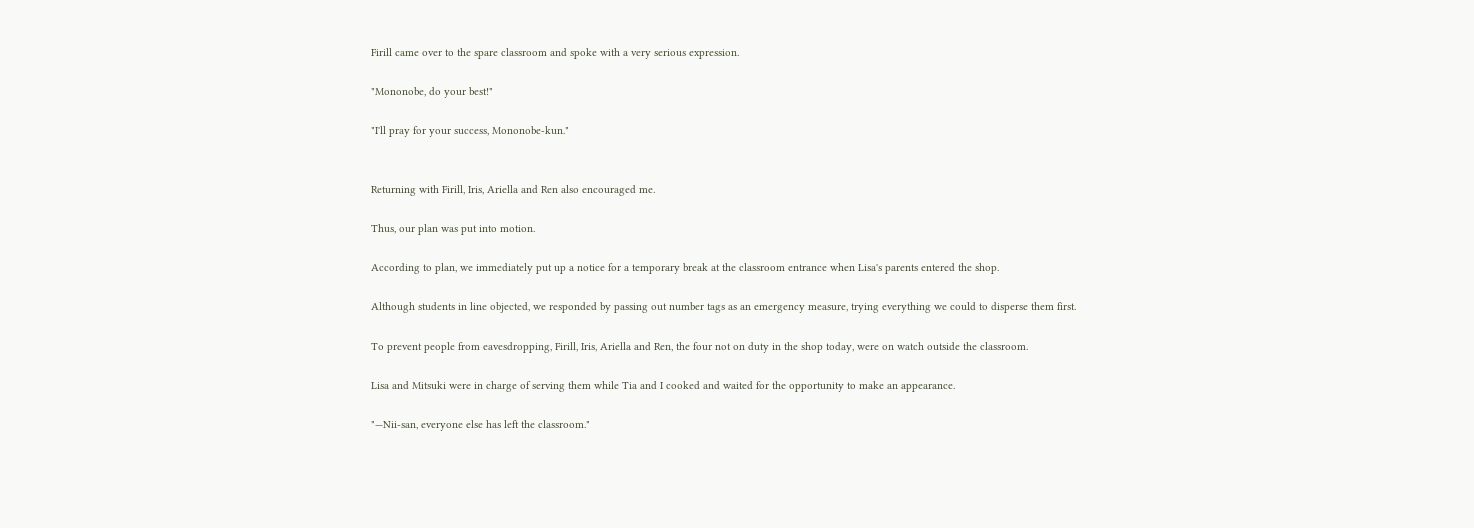Firill came over to the spare classroom and spoke with a very serious expression.

"Mononobe, do your best!"

"I'll pray for your success, Mononobe-kun."


Returning with Firill, Iris, Ariella and Ren also encouraged me.

Thus, our plan was put into motion.

According to plan, we immediately put up a notice for a temporary break at the classroom entrance when Lisa's parents entered the shop.

Although students in line objected, we responded by passing out number tags as an emergency measure, trying everything we could to disperse them first.

To prevent people from eavesdropping, Firill, Iris, Ariella and Ren, the four not on duty in the shop today, were on watch outside the classroom.

Lisa and Mitsuki were in charge of serving them while Tia and I cooked and waited for the opportunity to make an appearance.

"—Nii-san, everyone else has left the classroom."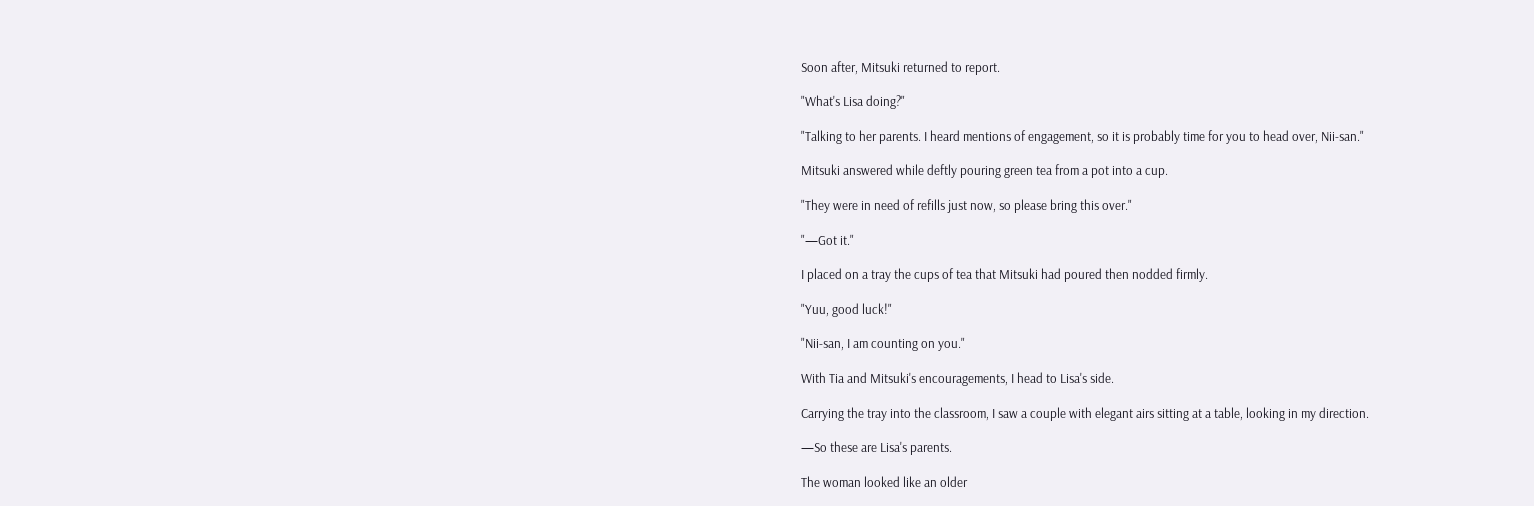Soon after, Mitsuki returned to report.

"What's Lisa doing?"

"Talking to her parents. I heard mentions of engagement, so it is probably time for you to head over, Nii-san."

Mitsuki answered while deftly pouring green tea from a pot into a cup.

"They were in need of refills just now, so please bring this over."

"—Got it."

I placed on a tray the cups of tea that Mitsuki had poured then nodded firmly.

"Yuu, good luck!"

"Nii-san, I am counting on you."

With Tia and Mitsuki's encouragements, I head to Lisa's side.

Carrying the tray into the classroom, I saw a couple with elegant airs sitting at a table, looking in my direction.

—So these are Lisa's parents.

The woman looked like an older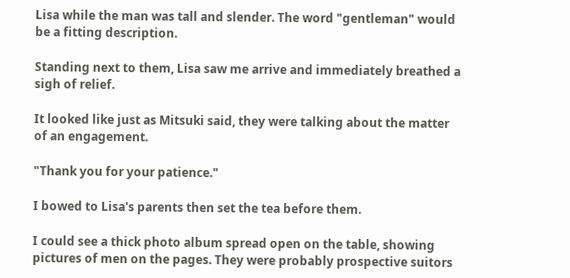Lisa while the man was tall and slender. The word "gentleman" would be a fitting description.

Standing next to them, Lisa saw me arrive and immediately breathed a sigh of relief.

It looked like just as Mitsuki said, they were talking about the matter of an engagement.

"Thank you for your patience."

I bowed to Lisa's parents then set the tea before them.

I could see a thick photo album spread open on the table, showing pictures of men on the pages. They were probably prospective suitors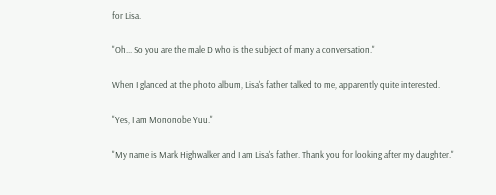for Lisa.

"Oh... So you are the male D who is the subject of many a conversation."

When I glanced at the photo album, Lisa's father talked to me, apparently quite interested.

"Yes, I am Mononobe Yuu."

"My name is Mark Highwalker and I am Lisa's father. Thank you for looking after my daughter."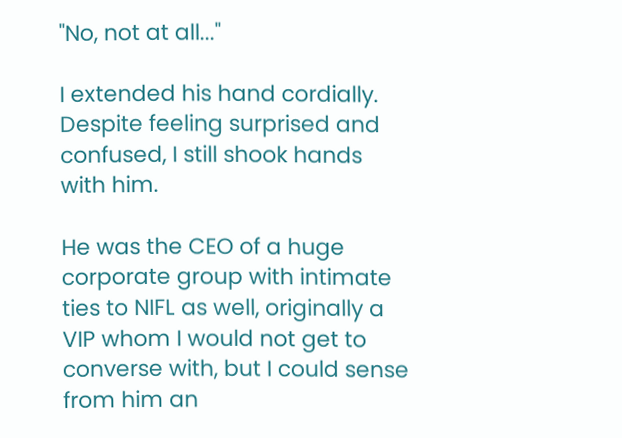"No, not at all..."

I extended his hand cordially. Despite feeling surprised and confused, I still shook hands with him.

He was the CEO of a huge corporate group with intimate ties to NIFL as well, originally a VIP whom I would not get to converse with, but I could sense from him an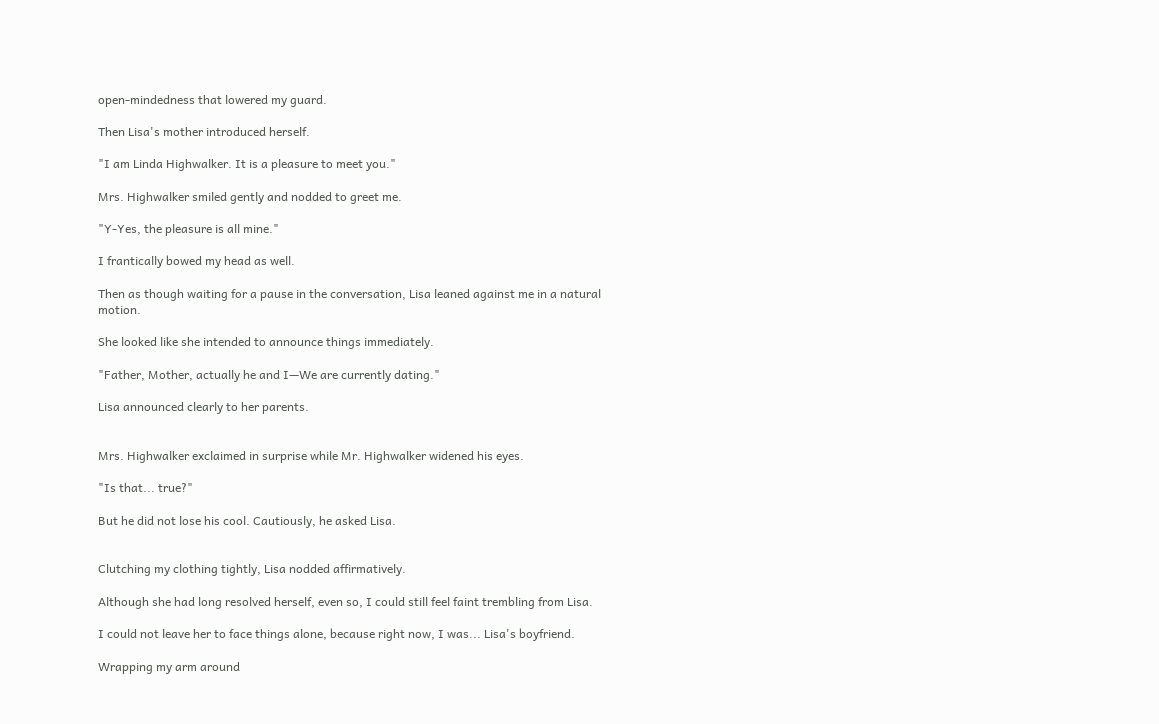open-mindedness that lowered my guard.

Then Lisa's mother introduced herself.

"I am Linda Highwalker. It is a pleasure to meet you."

Mrs. Highwalker smiled gently and nodded to greet me.

"Y-Yes, the pleasure is all mine."

I frantically bowed my head as well.

Then as though waiting for a pause in the conversation, Lisa leaned against me in a natural motion.

She looked like she intended to announce things immediately.

"Father, Mother, actually he and I—We are currently dating."

Lisa announced clearly to her parents.


Mrs. Highwalker exclaimed in surprise while Mr. Highwalker widened his eyes.

"Is that... true?"

But he did not lose his cool. Cautiously, he asked Lisa.


Clutching my clothing tightly, Lisa nodded affirmatively.

Although she had long resolved herself, even so, I could still feel faint trembling from Lisa.

I could not leave her to face things alone, because right now, I was... Lisa's boyfriend.

Wrapping my arm around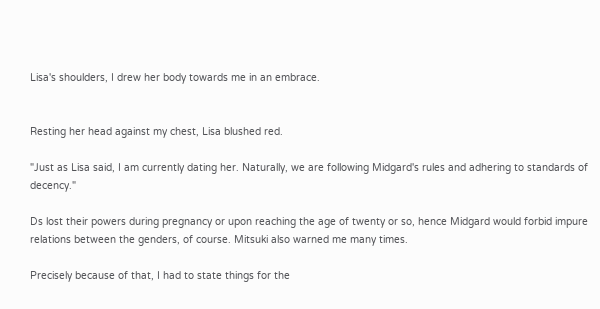Lisa's shoulders, I drew her body towards me in an embrace.


Resting her head against my chest, Lisa blushed red.

"Just as Lisa said, I am currently dating her. Naturally, we are following Midgard's rules and adhering to standards of decency."

Ds lost their powers during pregnancy or upon reaching the age of twenty or so, hence Midgard would forbid impure relations between the genders, of course. Mitsuki also warned me many times.

Precisely because of that, I had to state things for the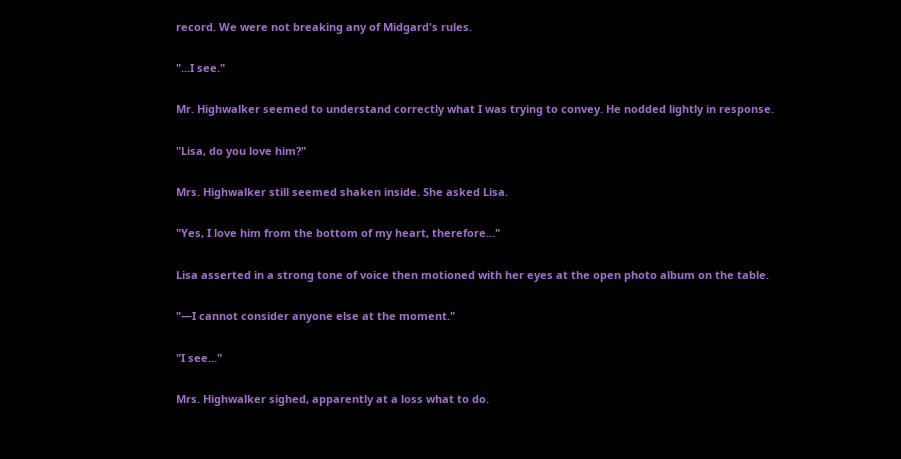record. We were not breaking any of Midgard's rules.

"...I see."

Mr. Highwalker seemed to understand correctly what I was trying to convey. He nodded lightly in response.

"Lisa, do you love him?"

Mrs. Highwalker still seemed shaken inside. She asked Lisa.

"Yes, I love him from the bottom of my heart, therefore..."

Lisa asserted in a strong tone of voice then motioned with her eyes at the open photo album on the table.

"—I cannot consider anyone else at the moment."

"I see..."

Mrs. Highwalker sighed, apparently at a loss what to do.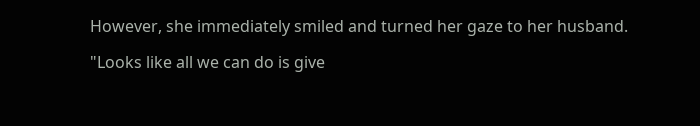However, she immediately smiled and turned her gaze to her husband.

"Looks like all we can do is give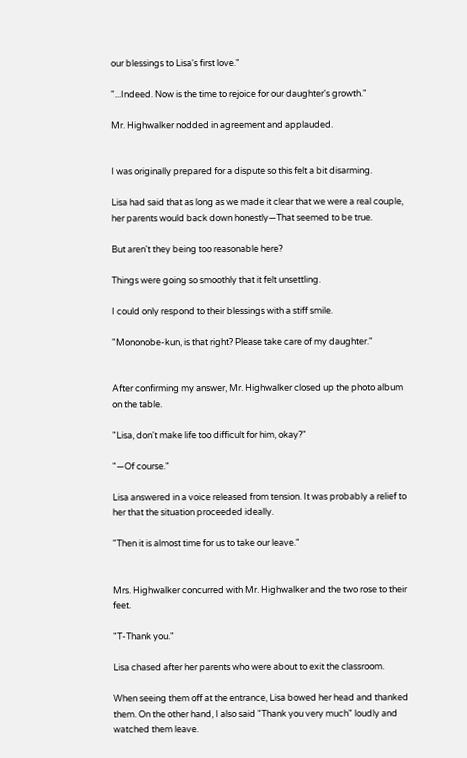our blessings to Lisa's first love."

"...Indeed. Now is the time to rejoice for our daughter's growth."

Mr. Highwalker nodded in agreement and applauded.


I was originally prepared for a dispute so this felt a bit disarming.

Lisa had said that as long as we made it clear that we were a real couple, her parents would back down honestly—That seemed to be true.

But aren't they being too reasonable here?

Things were going so smoothly that it felt unsettling.

I could only respond to their blessings with a stiff smile.

"Mononobe-kun, is that right? Please take care of my daughter."


After confirming my answer, Mr. Highwalker closed up the photo album on the table.

"Lisa, don't make life too difficult for him, okay?"

"—Of course."

Lisa answered in a voice released from tension. It was probably a relief to her that the situation proceeded ideally.

"Then it is almost time for us to take our leave."


Mrs. Highwalker concurred with Mr. Highwalker and the two rose to their feet.

"T-Thank you."

Lisa chased after her parents who were about to exit the classroom.

When seeing them off at the entrance, Lisa bowed her head and thanked them. On the other hand, I also said "Thank you very much" loudly and watched them leave.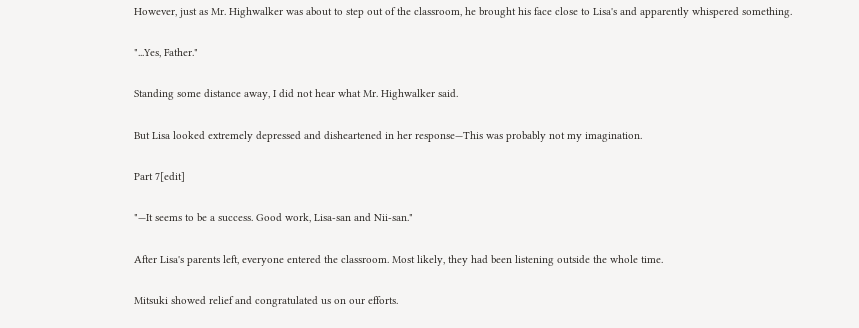However, just as Mr. Highwalker was about to step out of the classroom, he brought his face close to Lisa's and apparently whispered something.

"...Yes, Father."

Standing some distance away, I did not hear what Mr. Highwalker said.

But Lisa looked extremely depressed and disheartened in her response—This was probably not my imagination.

Part 7[edit]

"—It seems to be a success. Good work, Lisa-san and Nii-san."

After Lisa's parents left, everyone entered the classroom. Most likely, they had been listening outside the whole time.

Mitsuki showed relief and congratulated us on our efforts.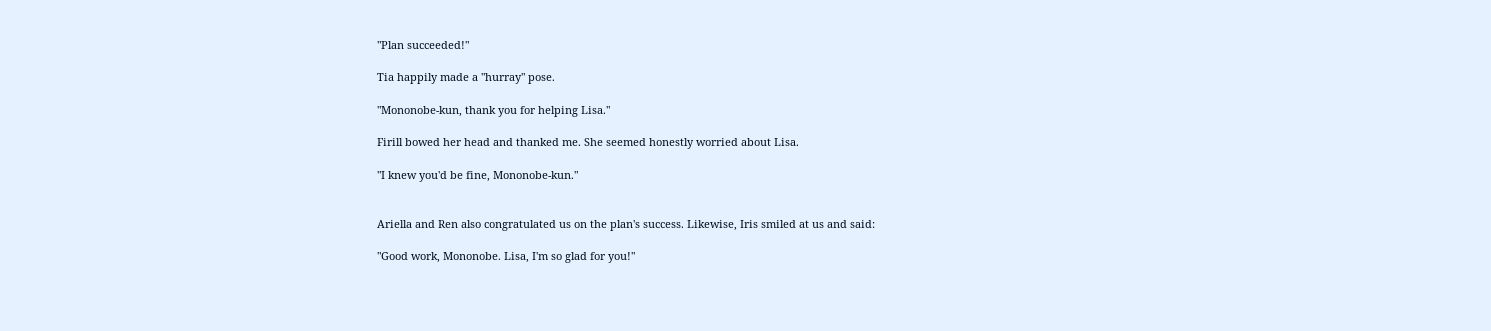"Plan succeeded!"

Tia happily made a "hurray" pose.

"Mononobe-kun, thank you for helping Lisa."

Firill bowed her head and thanked me. She seemed honestly worried about Lisa.

"I knew you'd be fine, Mononobe-kun."


Ariella and Ren also congratulated us on the plan's success. Likewise, Iris smiled at us and said:

"Good work, Mononobe. Lisa, I'm so glad for you!"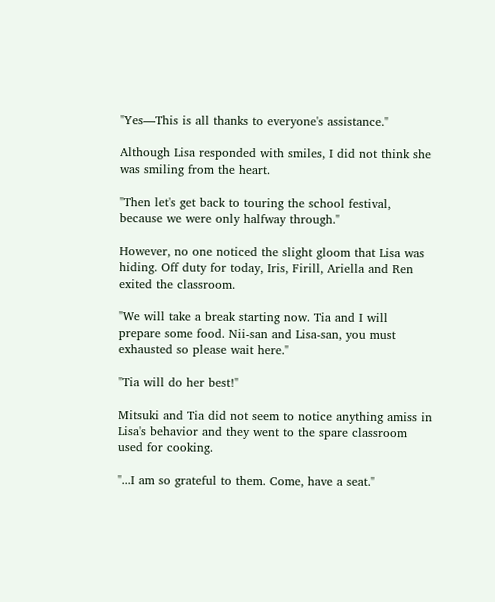"Yes—This is all thanks to everyone's assistance."

Although Lisa responded with smiles, I did not think she was smiling from the heart.

"Then let's get back to touring the school festival, because we were only halfway through."

However, no one noticed the slight gloom that Lisa was hiding. Off duty for today, Iris, Firill, Ariella and Ren exited the classroom.

"We will take a break starting now. Tia and I will prepare some food. Nii-san and Lisa-san, you must exhausted so please wait here."

"Tia will do her best!"

Mitsuki and Tia did not seem to notice anything amiss in Lisa's behavior and they went to the spare classroom used for cooking.

"...I am so grateful to them. Come, have a seat."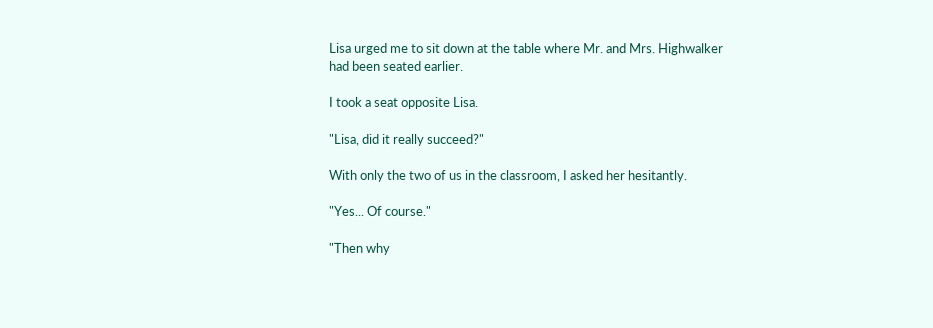Lisa urged me to sit down at the table where Mr. and Mrs. Highwalker had been seated earlier.

I took a seat opposite Lisa.

"Lisa, did it really succeed?"

With only the two of us in the classroom, I asked her hesitantly.

"Yes... Of course."

"Then why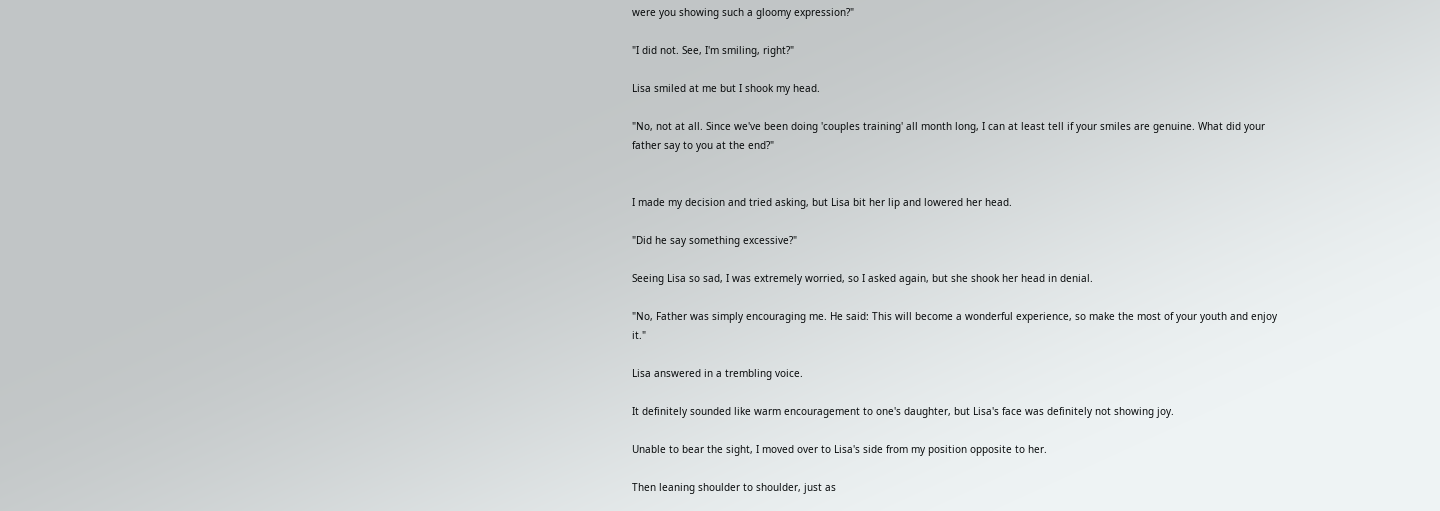were you showing such a gloomy expression?"

"I did not. See, I'm smiling, right?"

Lisa smiled at me but I shook my head.

"No, not at all. Since we've been doing 'couples training' all month long, I can at least tell if your smiles are genuine. What did your father say to you at the end?"


I made my decision and tried asking, but Lisa bit her lip and lowered her head.

"Did he say something excessive?"

Seeing Lisa so sad, I was extremely worried, so I asked again, but she shook her head in denial.

"No, Father was simply encouraging me. He said: This will become a wonderful experience, so make the most of your youth and enjoy it."

Lisa answered in a trembling voice.

It definitely sounded like warm encouragement to one's daughter, but Lisa's face was definitely not showing joy.

Unable to bear the sight, I moved over to Lisa's side from my position opposite to her.

Then leaning shoulder to shoulder, just as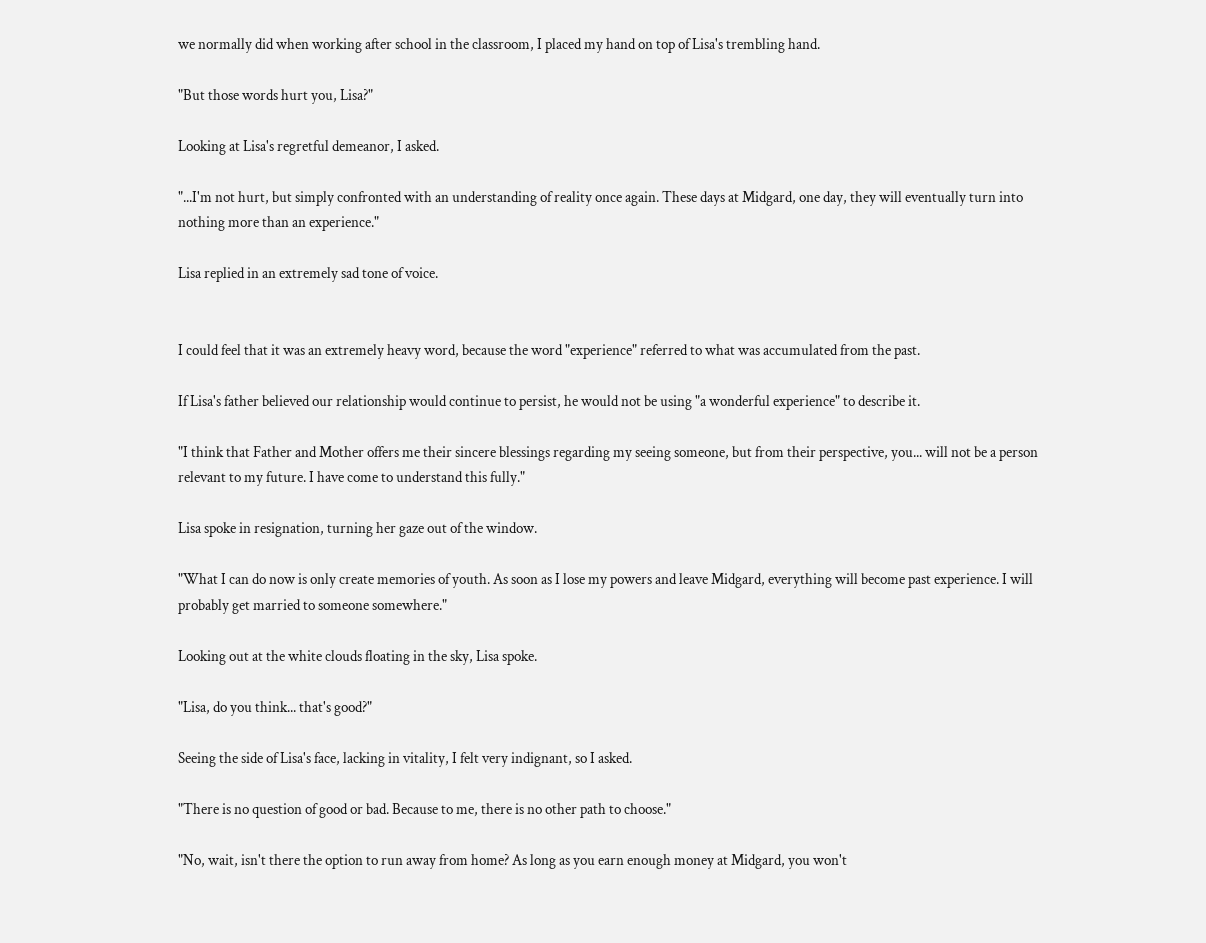we normally did when working after school in the classroom, I placed my hand on top of Lisa's trembling hand.

"But those words hurt you, Lisa?"

Looking at Lisa's regretful demeanor, I asked.

"...I'm not hurt, but simply confronted with an understanding of reality once again. These days at Midgard, one day, they will eventually turn into nothing more than an experience."

Lisa replied in an extremely sad tone of voice.


I could feel that it was an extremely heavy word, because the word "experience" referred to what was accumulated from the past.

If Lisa's father believed our relationship would continue to persist, he would not be using "a wonderful experience" to describe it.

"I think that Father and Mother offers me their sincere blessings regarding my seeing someone, but from their perspective, you... will not be a person relevant to my future. I have come to understand this fully."

Lisa spoke in resignation, turning her gaze out of the window.

"What I can do now is only create memories of youth. As soon as I lose my powers and leave Midgard, everything will become past experience. I will probably get married to someone somewhere."

Looking out at the white clouds floating in the sky, Lisa spoke.

"Lisa, do you think... that's good?"

Seeing the side of Lisa's face, lacking in vitality, I felt very indignant, so I asked.

"There is no question of good or bad. Because to me, there is no other path to choose."

"No, wait, isn't there the option to run away from home? As long as you earn enough money at Midgard, you won't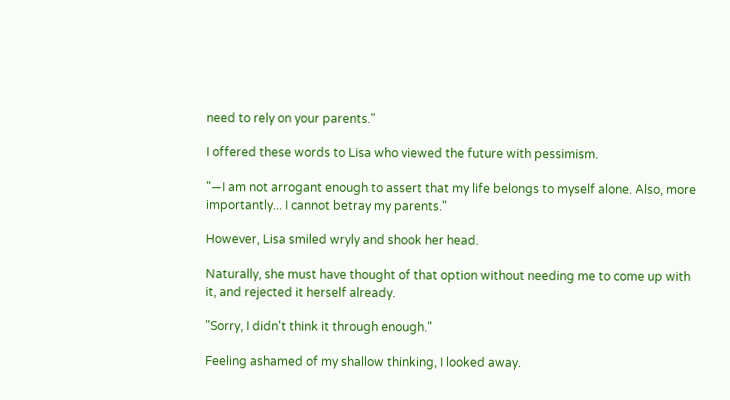need to rely on your parents."

I offered these words to Lisa who viewed the future with pessimism.

"—I am not arrogant enough to assert that my life belongs to myself alone. Also, more importantly... I cannot betray my parents."

However, Lisa smiled wryly and shook her head.

Naturally, she must have thought of that option without needing me to come up with it, and rejected it herself already.

"Sorry, I didn't think it through enough."

Feeling ashamed of my shallow thinking, I looked away.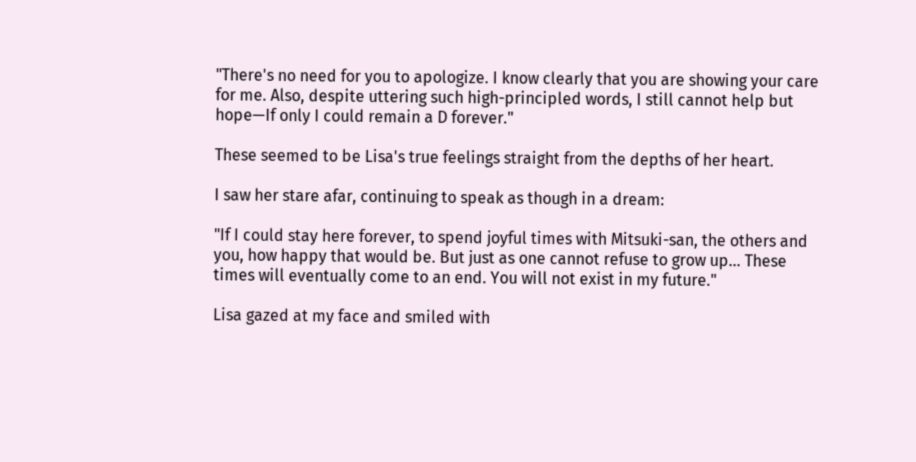"There's no need for you to apologize. I know clearly that you are showing your care for me. Also, despite uttering such high-principled words, I still cannot help but hope—If only I could remain a D forever."

These seemed to be Lisa's true feelings straight from the depths of her heart.

I saw her stare afar, continuing to speak as though in a dream:

"If I could stay here forever, to spend joyful times with Mitsuki-san, the others and you, how happy that would be. But just as one cannot refuse to grow up... These times will eventually come to an end. You will not exist in my future."

Lisa gazed at my face and smiled with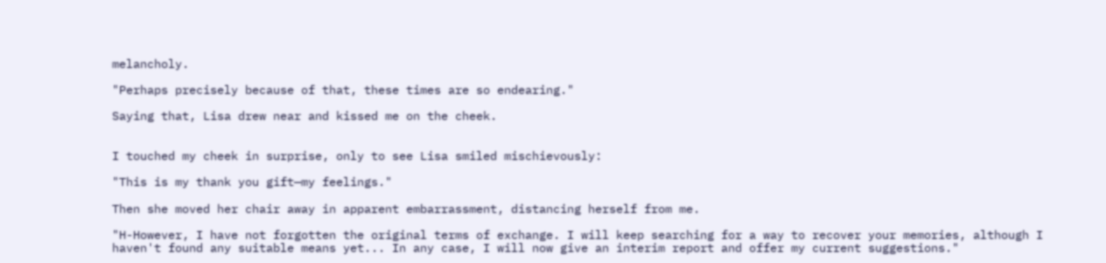melancholy.

"Perhaps precisely because of that, these times are so endearing."

Saying that, Lisa drew near and kissed me on the cheek.


I touched my cheek in surprise, only to see Lisa smiled mischievously:

"This is my thank you gift—my feelings."

Then she moved her chair away in apparent embarrassment, distancing herself from me.

"H-However, I have not forgotten the original terms of exchange. I will keep searching for a way to recover your memories, although I haven't found any suitable means yet... In any case, I will now give an interim report and offer my current suggestions."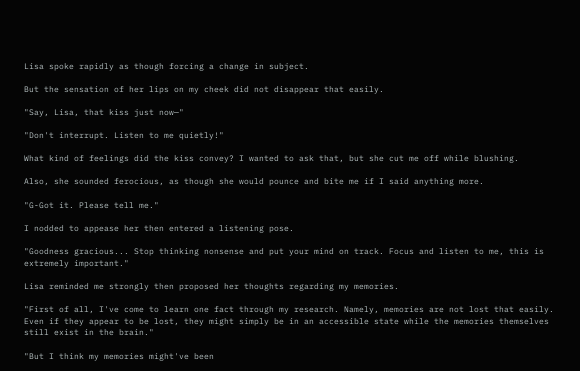Lisa spoke rapidly as though forcing a change in subject.

But the sensation of her lips on my cheek did not disappear that easily.

"Say, Lisa, that kiss just now—"

"Don't interrupt. Listen to me quietly!"

What kind of feelings did the kiss convey? I wanted to ask that, but she cut me off while blushing.

Also, she sounded ferocious, as though she would pounce and bite me if I said anything more.

"G-Got it. Please tell me."

I nodded to appease her then entered a listening pose.

"Goodness gracious... Stop thinking nonsense and put your mind on track. Focus and listen to me, this is extremely important."

Lisa reminded me strongly then proposed her thoughts regarding my memories.

"First of all, I've come to learn one fact through my research. Namely, memories are not lost that easily. Even if they appear to be lost, they might simply be in an accessible state while the memories themselves still exist in the brain."

"But I think my memories might've been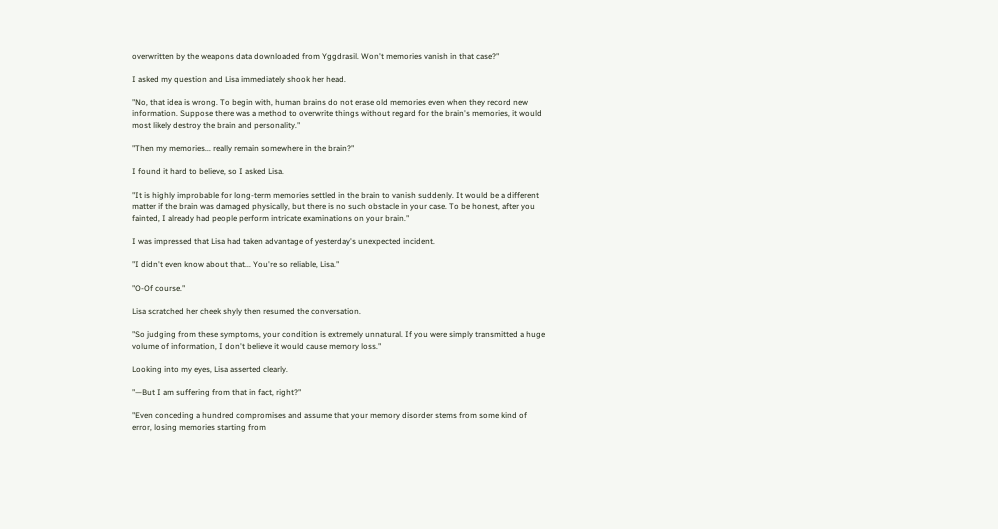overwritten by the weapons data downloaded from Yggdrasil. Won't memories vanish in that case?"

I asked my question and Lisa immediately shook her head.

"No, that idea is wrong. To begin with, human brains do not erase old memories even when they record new information. Suppose there was a method to overwrite things without regard for the brain's memories, it would most likely destroy the brain and personality."

"Then my memories... really remain somewhere in the brain?"

I found it hard to believe, so I asked Lisa.

"It is highly improbable for long-term memories settled in the brain to vanish suddenly. It would be a different matter if the brain was damaged physically, but there is no such obstacle in your case. To be honest, after you fainted, I already had people perform intricate examinations on your brain."

I was impressed that Lisa had taken advantage of yesterday's unexpected incident.

"I didn't even know about that... You're so reliable, Lisa."

"O-Of course."

Lisa scratched her cheek shyly then resumed the conversation.

"So judging from these symptoms, your condition is extremely unnatural. If you were simply transmitted a huge volume of information, I don't believe it would cause memory loss."

Looking into my eyes, Lisa asserted clearly.

"—But I am suffering from that in fact, right?"

"Even conceding a hundred compromises and assume that your memory disorder stems from some kind of error, losing memories starting from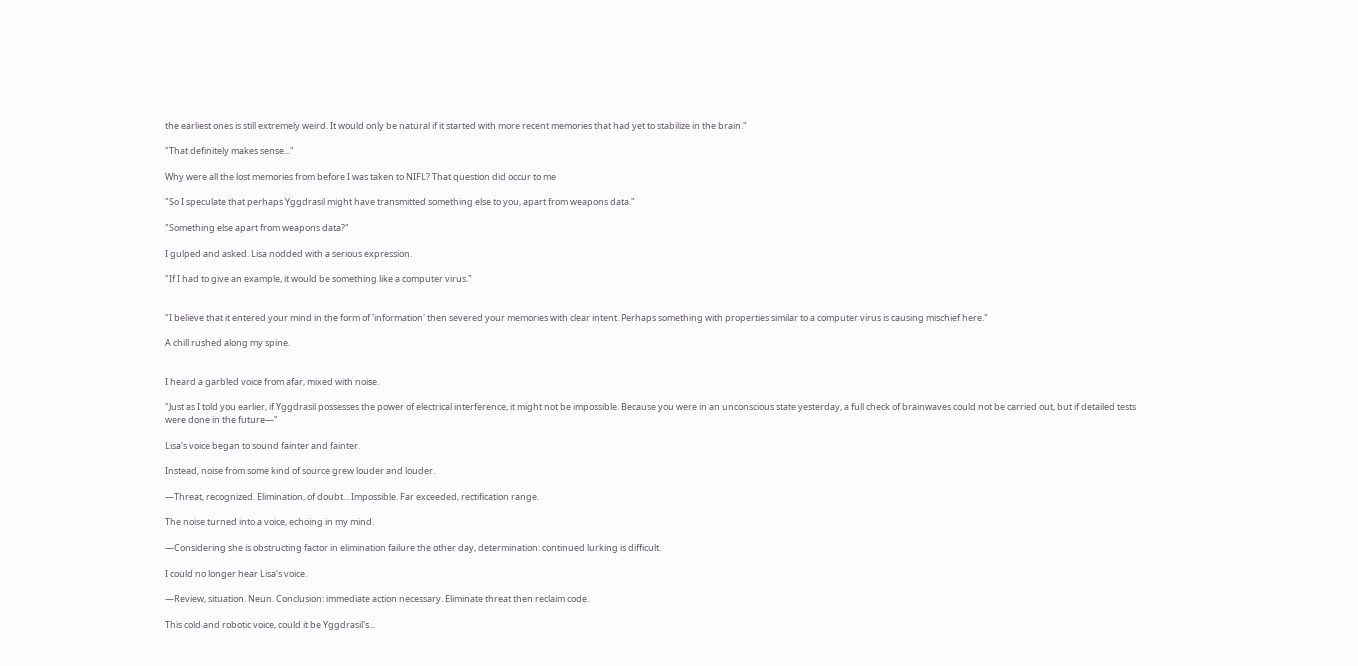the earliest ones is still extremely weird. It would only be natural if it started with more recent memories that had yet to stabilize in the brain."

"That definitely makes sense..."

Why were all the lost memories from before I was taken to NIFL? That question did occur to me

"So I speculate that perhaps Yggdrasil might have transmitted something else to you, apart from weapons data."

"Something else apart from weapons data?"

I gulped and asked. Lisa nodded with a serious expression.

"If I had to give an example, it would be something like a computer virus."


"I believe that it entered your mind in the form of 'information' then severed your memories with clear intent. Perhaps something with properties similar to a computer virus is causing mischief here."

A chill rushed along my spine.


I heard a garbled voice from afar, mixed with noise.

"Just as I told you earlier, if Yggdrasil possesses the power of electrical interference, it might not be impossible. Because you were in an unconscious state yesterday, a full check of brainwaves could not be carried out, but if detailed tests were done in the future—"

Lisa's voice began to sound fainter and fainter.

Instead, noise from some kind of source grew louder and louder.

—Threat, recognized. Elimination, of doubt... Impossible. Far exceeded, rectification range.

The noise turned into a voice, echoing in my mind.

—Considering she is obstructing factor in elimination failure the other day, determination: continued lurking is difficult.

I could no longer hear Lisa's voice.

—Review, situation. Neun. Conclusion: immediate action necessary. Eliminate threat then reclaim code.

This cold and robotic voice, could it be Yggdrasil's...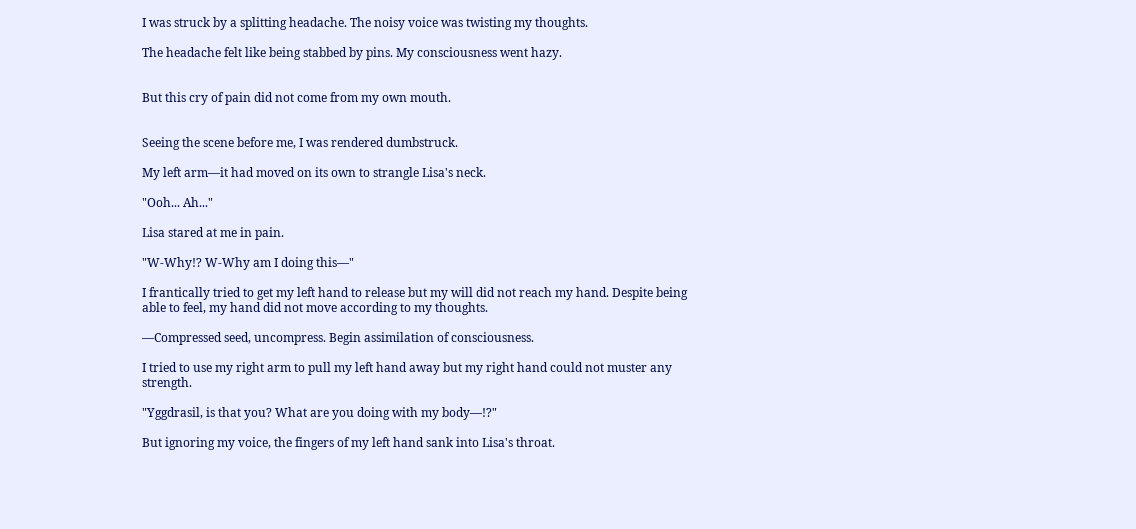I was struck by a splitting headache. The noisy voice was twisting my thoughts.

The headache felt like being stabbed by pins. My consciousness went hazy.


But this cry of pain did not come from my own mouth.


Seeing the scene before me, I was rendered dumbstruck.

My left arm—it had moved on its own to strangle Lisa's neck.

"Ooh... Ah..."

Lisa stared at me in pain.

"W-Why!? W-Why am I doing this—"

I frantically tried to get my left hand to release but my will did not reach my hand. Despite being able to feel, my hand did not move according to my thoughts.

—Compressed seed, uncompress. Begin assimilation of consciousness.

I tried to use my right arm to pull my left hand away but my right hand could not muster any strength.

"Yggdrasil, is that you? What are you doing with my body—!?"

But ignoring my voice, the fingers of my left hand sank into Lisa's throat.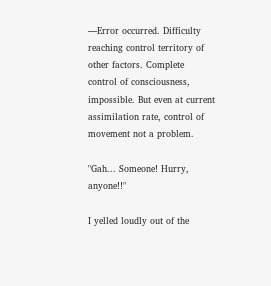—Error occurred. Difficulty reaching control territory of other factors. Complete control of consciousness, impossible. But even at current assimilation rate, control of movement not a problem.

"Gah... Someone! Hurry, anyone!!"

I yelled loudly out of the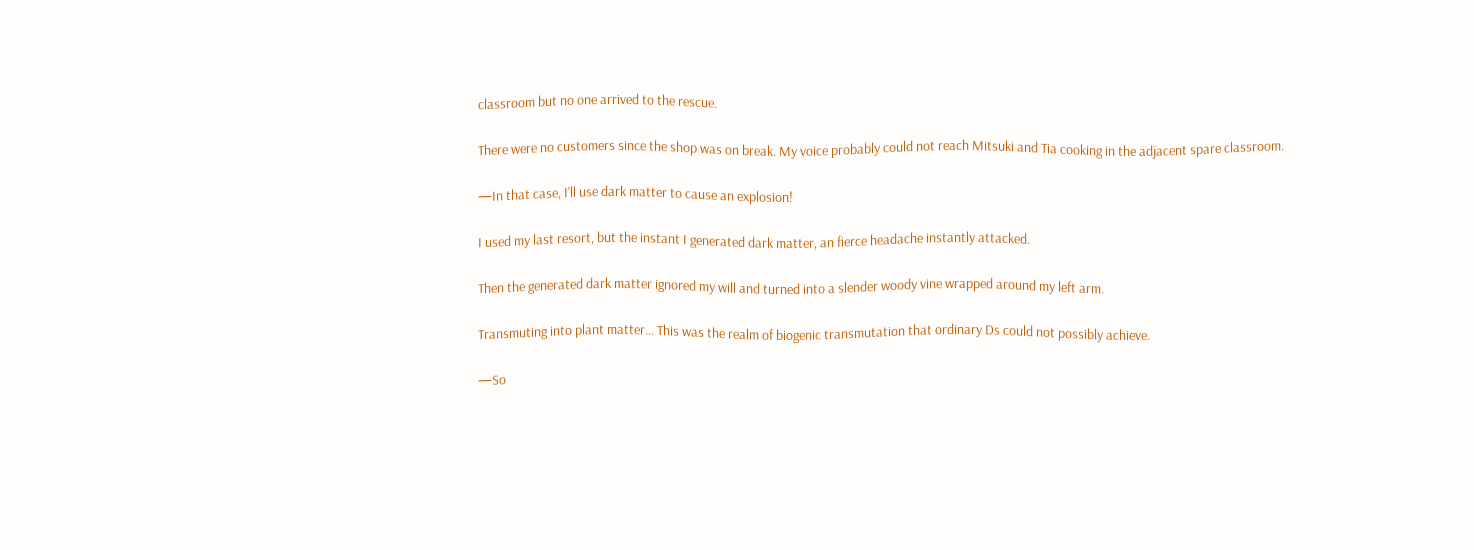classroom but no one arrived to the rescue.

There were no customers since the shop was on break. My voice probably could not reach Mitsuki and Tia cooking in the adjacent spare classroom.

—In that case, I'll use dark matter to cause an explosion!

I used my last resort, but the instant I generated dark matter, an fierce headache instantly attacked.

Then the generated dark matter ignored my will and turned into a slender woody vine wrapped around my left arm.

Transmuting into plant matter... This was the realm of biogenic transmutation that ordinary Ds could not possibly achieve.

—So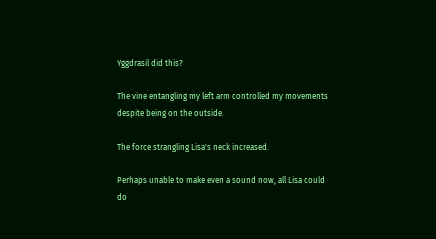Yggdrasil did this?

The vine entangling my left arm controlled my movements despite being on the outside.

The force strangling Lisa's neck increased.

Perhaps unable to make even a sound now, all Lisa could do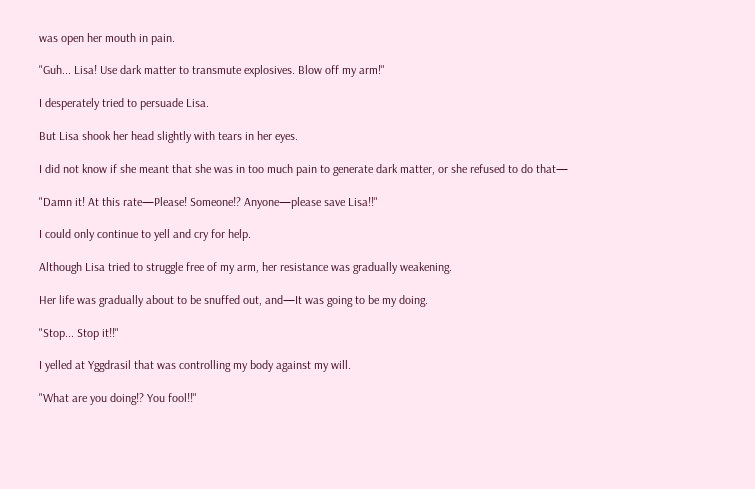was open her mouth in pain.

"Guh... Lisa! Use dark matter to transmute explosives. Blow off my arm!"

I desperately tried to persuade Lisa.

But Lisa shook her head slightly with tears in her eyes.

I did not know if she meant that she was in too much pain to generate dark matter, or she refused to do that—

"Damn it! At this rate—Please! Someone!? Anyone—please save Lisa!!"

I could only continue to yell and cry for help.

Although Lisa tried to struggle free of my arm, her resistance was gradually weakening.

Her life was gradually about to be snuffed out, and—It was going to be my doing.

"Stop... Stop it!!"

I yelled at Yggdrasil that was controlling my body against my will.

"What are you doing!? You fool!!"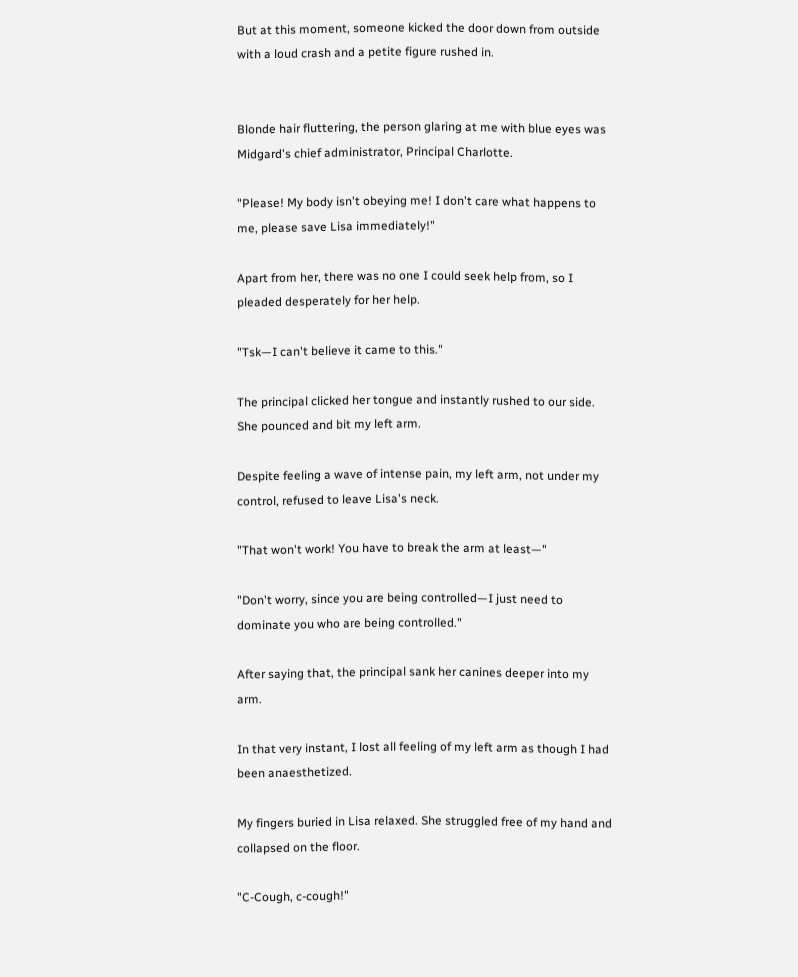But at this moment, someone kicked the door down from outside with a loud crash and a petite figure rushed in.


Blonde hair fluttering, the person glaring at me with blue eyes was Midgard's chief administrator, Principal Charlotte.

"Please! My body isn't obeying me! I don't care what happens to me, please save Lisa immediately!"

Apart from her, there was no one I could seek help from, so I pleaded desperately for her help.

"Tsk—I can't believe it came to this."

The principal clicked her tongue and instantly rushed to our side. She pounced and bit my left arm.

Despite feeling a wave of intense pain, my left arm, not under my control, refused to leave Lisa's neck.

"That won't work! You have to break the arm at least—"

"Don't worry, since you are being controlled—I just need to dominate you who are being controlled."

After saying that, the principal sank her canines deeper into my arm.

In that very instant, I lost all feeling of my left arm as though I had been anaesthetized.

My fingers buried in Lisa relaxed. She struggled free of my hand and collapsed on the floor.

"C-Cough, c-cough!"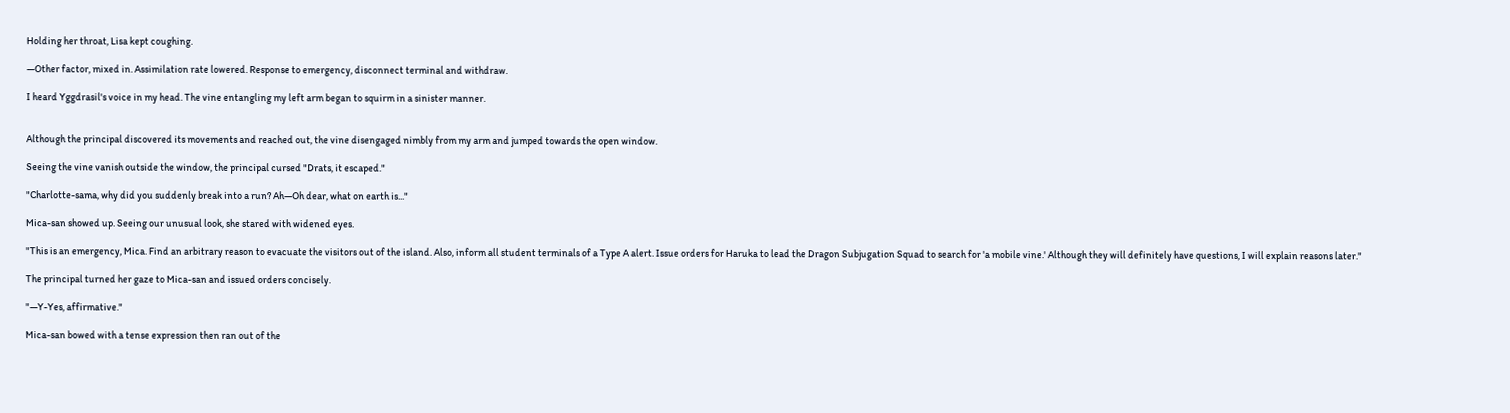Holding her throat, Lisa kept coughing.

—Other factor, mixed in. Assimilation rate lowered. Response to emergency, disconnect terminal and withdraw.

I heard Yggdrasil's voice in my head. The vine entangling my left arm began to squirm in a sinister manner.


Although the principal discovered its movements and reached out, the vine disengaged nimbly from my arm and jumped towards the open window.

Seeing the vine vanish outside the window, the principal cursed "Drats, it escaped."

"Charlotte-sama, why did you suddenly break into a run? Ah—Oh dear, what on earth is..."

Mica-san showed up. Seeing our unusual look, she stared with widened eyes.

"This is an emergency, Mica. Find an arbitrary reason to evacuate the visitors out of the island. Also, inform all student terminals of a Type A alert. Issue orders for Haruka to lead the Dragon Subjugation Squad to search for 'a mobile vine.' Although they will definitely have questions, I will explain reasons later."

The principal turned her gaze to Mica-san and issued orders concisely.

"—Y-Yes, affirmative."

Mica-san bowed with a tense expression then ran out of the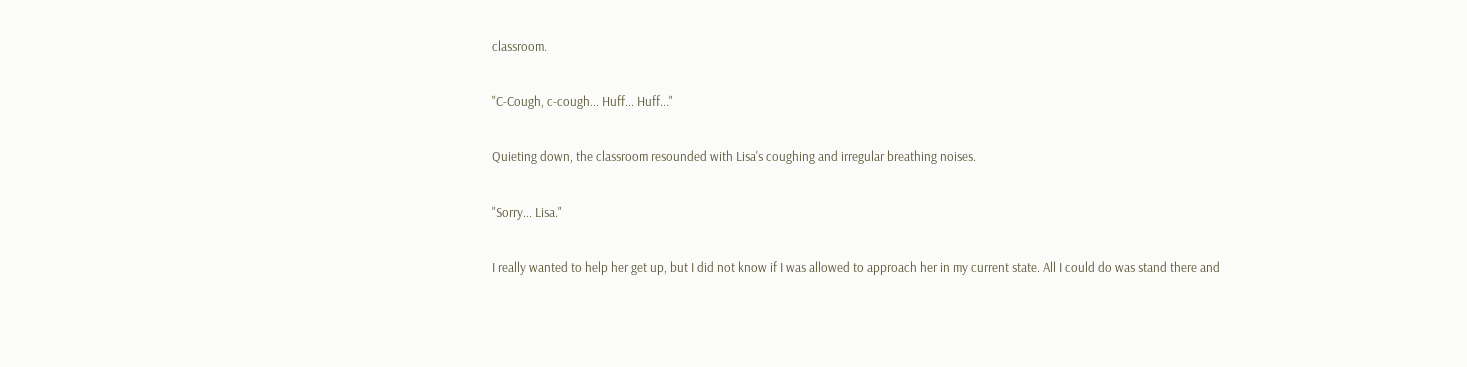classroom.

"C-Cough, c-cough... Huff... Huff..."

Quieting down, the classroom resounded with Lisa's coughing and irregular breathing noises.

"Sorry... Lisa."

I really wanted to help her get up, but I did not know if I was allowed to approach her in my current state. All I could do was stand there and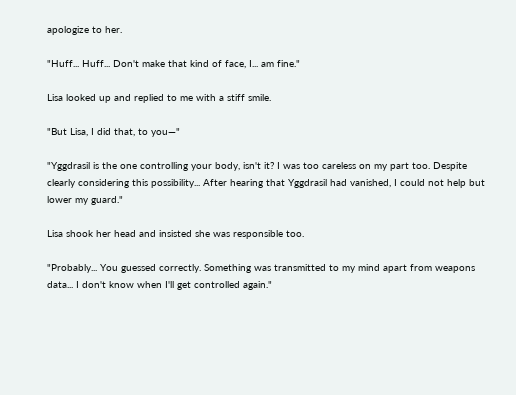apologize to her.

"Huff... Huff... Don't make that kind of face, I... am fine."

Lisa looked up and replied to me with a stiff smile.

"But Lisa, I did that, to you—"

"Yggdrasil is the one controlling your body, isn't it? I was too careless on my part too. Despite clearly considering this possibility... After hearing that Yggdrasil had vanished, I could not help but lower my guard."

Lisa shook her head and insisted she was responsible too.

"Probably... You guessed correctly. Something was transmitted to my mind apart from weapons data... I don't know when I'll get controlled again."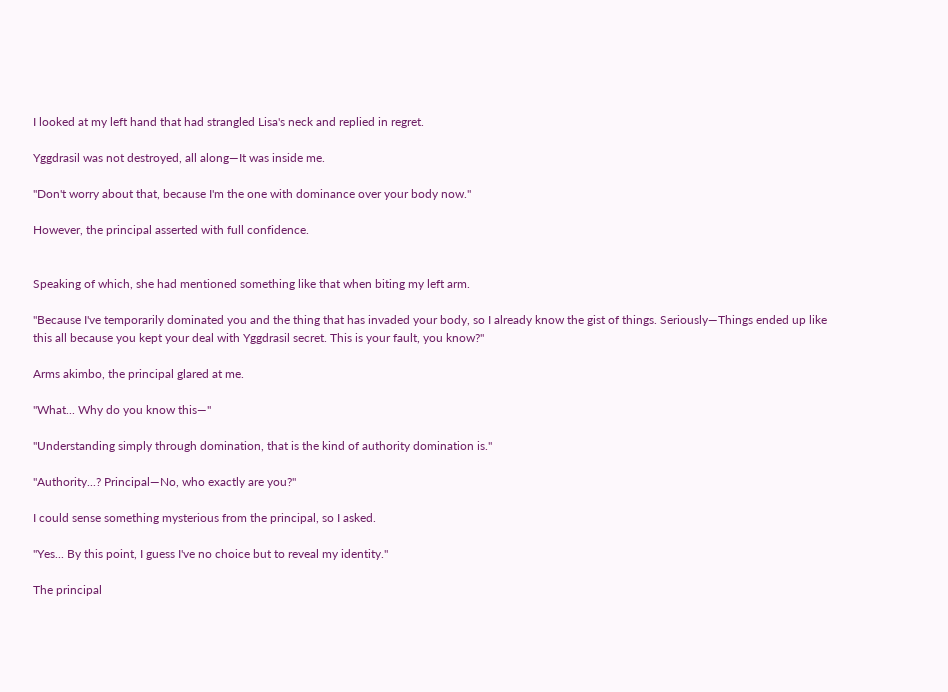I looked at my left hand that had strangled Lisa's neck and replied in regret.

Yggdrasil was not destroyed, all along—It was inside me.

"Don't worry about that, because I'm the one with dominance over your body now."

However, the principal asserted with full confidence.


Speaking of which, she had mentioned something like that when biting my left arm.

"Because I've temporarily dominated you and the thing that has invaded your body, so I already know the gist of things. Seriously—Things ended up like this all because you kept your deal with Yggdrasil secret. This is your fault, you know?"

Arms akimbo, the principal glared at me.

"What... Why do you know this—"

"Understanding simply through domination, that is the kind of authority domination is."

"Authority...? Principal—No, who exactly are you?"

I could sense something mysterious from the principal, so I asked.

"Yes... By this point, I guess I've no choice but to reveal my identity."

The principal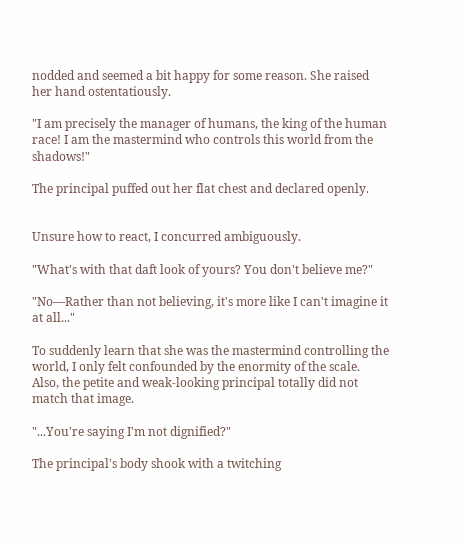nodded and seemed a bit happy for some reason. She raised her hand ostentatiously.

"I am precisely the manager of humans, the king of the human race! I am the mastermind who controls this world from the shadows!"

The principal puffed out her flat chest and declared openly.


Unsure how to react, I concurred ambiguously.

"What's with that daft look of yours? You don't believe me?"

"No—Rather than not believing, it's more like I can't imagine it at all..."

To suddenly learn that she was the mastermind controlling the world, I only felt confounded by the enormity of the scale. Also, the petite and weak-looking principal totally did not match that image.

"...You're saying I'm not dignified?"

The principal's body shook with a twitching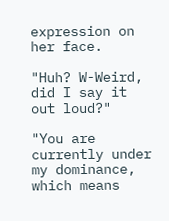expression on her face.

"Huh? W-Weird, did I say it out loud?"

"You are currently under my dominance, which means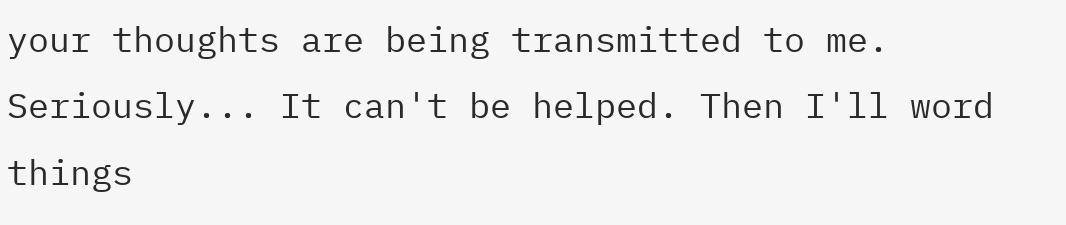your thoughts are being transmitted to me. Seriously... It can't be helped. Then I'll word things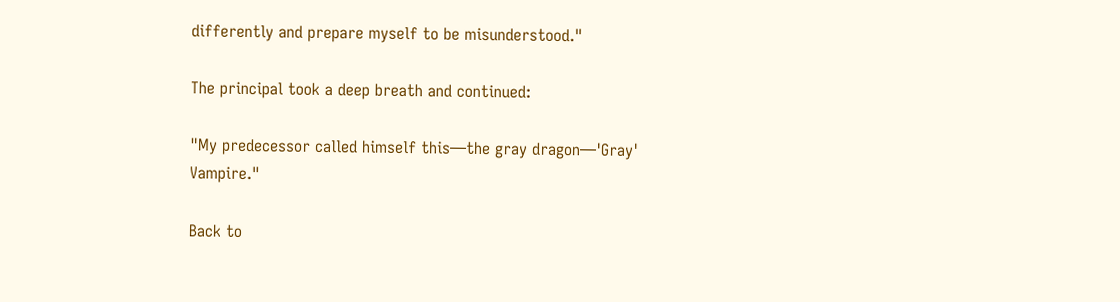differently and prepare myself to be misunderstood."

The principal took a deep breath and continued:

"My predecessor called himself this—the gray dragon—'Gray' Vampire."

Back to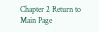Chapter 2 Return to Main Page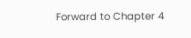Forward to Chapter 4